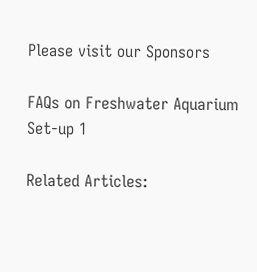Please visit our Sponsors

FAQs on Freshwater Aquarium Set-up 1

Related Articles: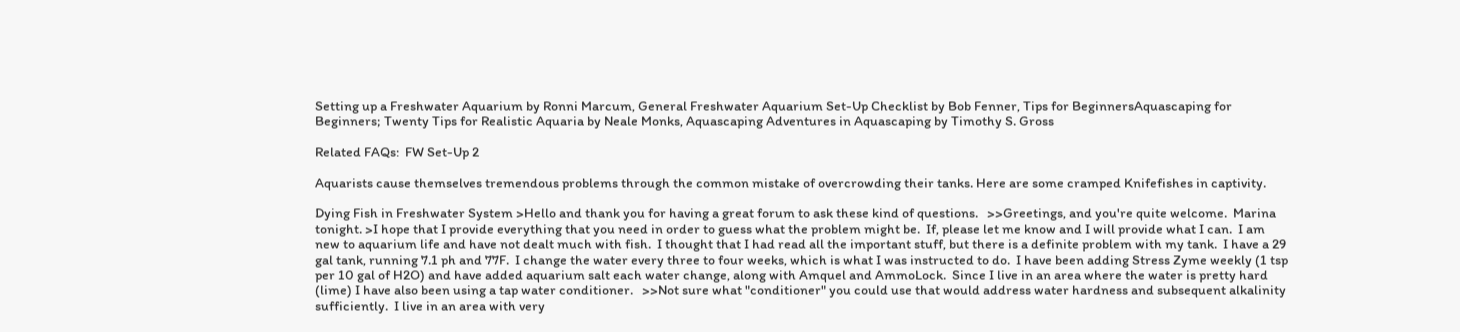Setting up a Freshwater Aquarium by Ronni Marcum, General Freshwater Aquarium Set-Up Checklist by Bob Fenner, Tips for BeginnersAquascaping for Beginners; Twenty Tips for Realistic Aquaria by Neale Monks, Aquascaping Adventures in Aquascaping by Timothy S. Gross

Related FAQs:  FW Set-Up 2

Aquarists cause themselves tremendous problems through the common mistake of overcrowding their tanks. Here are some cramped Knifefishes in captivity.

Dying Fish in Freshwater System >Hello and thank you for having a great forum to ask these kind of questions.   >>Greetings, and you're quite welcome.  Marina tonight. >I hope that I provide everything that you need in order to guess what the problem might be.  If, please let me know and I will provide what I can.  I am new to aquarium life and have not dealt much with fish.  I thought that I had read all the important stuff, but there is a definite problem with my tank.  I have a 29 gal tank, running 7.1 ph and 77F.  I change the water every three to four weeks, which is what I was instructed to do.  I have been adding Stress Zyme weekly (1 tsp per 10 gal of H2O) and have added aquarium salt each water change, along with Amquel and AmmoLock.  Since I live in an area where the water is pretty hard (lime) I have also been using a tap water conditioner.   >>Not sure what "conditioner" you could use that would address water hardness and subsequent alkalinity sufficiently.  I live in an area with very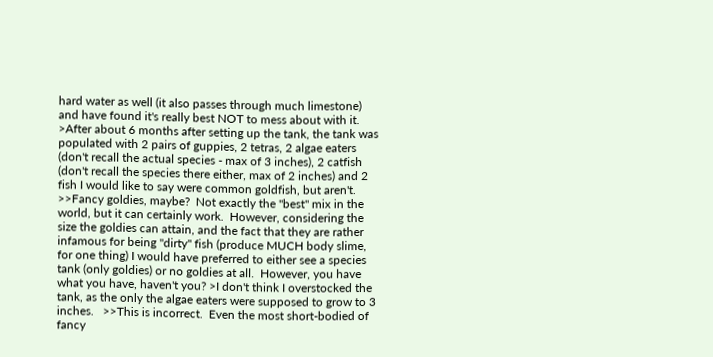hard water as well (it also passes through much limestone) and have found it's really best NOT to mess about with it. >After about 6 months after setting up the tank, the tank was populated with 2 pairs of guppies, 2 tetras, 2 algae eaters (don't recall the actual species - max of 3 inches), 2 catfish (don't recall the species there either, max of 2 inches) and 2 fish I would like to say were common goldfish, but aren't.   >>Fancy goldies, maybe?  Not exactly the "best" mix in the world, but it can certainly work.  However, considering the size the goldies can attain, and the fact that they are rather infamous for being "dirty" fish (produce MUCH body slime, for one thing) I would have preferred to either see a species tank (only goldies) or no goldies at all.  However, you have what you have, haven't you? >I don't think I overstocked the tank, as the only the algae eaters were supposed to grow to 3 inches.   >>This is incorrect.  Even the most short-bodied of fancy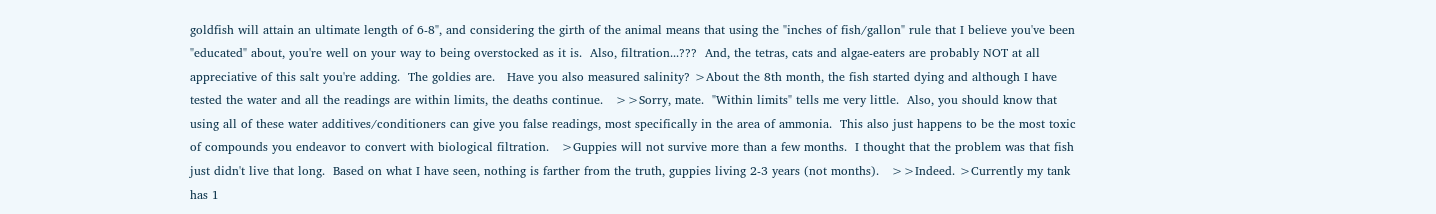goldfish will attain an ultimate length of 6-8", and considering the girth of the animal means that using the "inches of fish/gallon" rule that I believe you've been "educated" about, you're well on your way to being overstocked as it is.  Also, filtration...???  And, the tetras, cats and algae-eaters are probably NOT at all appreciative of this salt you're adding.  The goldies are.   Have you also measured salinity? >About the 8th month, the fish started dying and although I have tested the water and all the readings are within limits, the deaths continue.   >>Sorry, mate.  "Within limits" tells me very little.  Also, you should know that using all of these water additives/conditioners can give you false readings, most specifically in the area of ammonia.  This also just happens to be the most toxic of compounds you endeavor to convert with biological filtration.   >Guppies will not survive more than a few months.  I thought that the problem was that fish just didn't live that long.  Based on what I have seen, nothing is farther from the truth, guppies living 2-3 years (not months).   >>Indeed. >Currently my tank has 1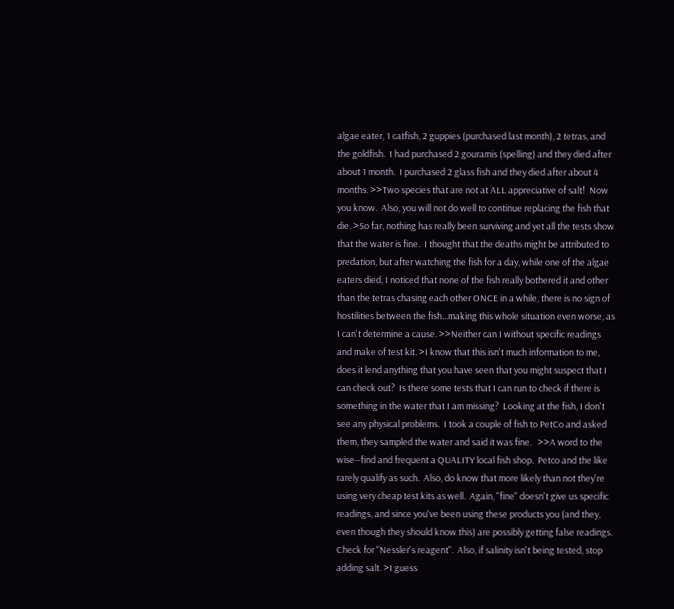algae eater, 1 catfish, 2 guppies (purchased last month), 2 tetras, and the goldfish.  I had purchased 2 gouramis (spelling) and they died after about 1 month.  I purchased 2 glass fish and they died after about 4 months. >>Two species that are not at ALL appreciative of salt!  Now you know.  Also, you will not do well to continue replacing the fish that die. >So far, nothing has really been surviving and yet all the tests show that the water is fine.  I thought that the deaths might be attributed to predation, but after watching the fish for a day, while one of the algae eaters died, I noticed that none of the fish really bothered it and other than the tetras chasing each other ONCE in a while, there is no sign of hostilities between the fish...making this whole situation even worse, as I can't determine a cause. >>Neither can I without specific readings and make of test kit. >I know that this isn't much information to me, does it lend anything that you have seen that you might suspect that I can check out?  Is there some tests that I can run to check if there is something in the water that I am missing?  Looking at the fish, I don't see any physical problems.  I took a couple of fish to PetCo and asked them, they sampled the water and said it was fine.   >>A word to the wise--find and frequent a QUALITY local fish shop.  Petco and the like rarely qualify as such.  Also, do know that more likely than not they're using very cheap test kits as well.  Again, "fine" doesn't give us specific readings, and since you've been using these products you (and they, even though they should know this) are possibly getting false readings.  Check for "Nessler's reagent".  Also, if salinity isn't being tested, stop adding salt. >I guess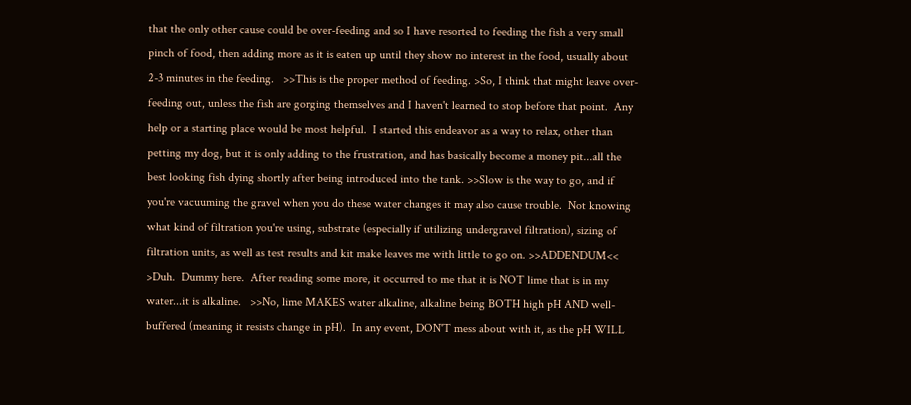that the only other cause could be over-feeding and so I have resorted to feeding the fish a very small pinch of food, then adding more as it is eaten up until they show no interest in the food, usually about 2-3 minutes in the feeding.   >>This is the proper method of feeding. >So, I think that might leave over-feeding out, unless the fish are gorging themselves and I haven't learned to stop before that point.  Any help or a starting place would be most helpful.  I started this endeavor as a way to relax, other than petting my dog, but it is only adding to the frustration, and has basically become a money pit...all the best looking fish dying shortly after being introduced into the tank. >>Slow is the way to go, and if you're vacuuming the gravel when you do these water changes it may also cause trouble.  Not knowing what kind of filtration you're using, substrate (especially if utilizing undergravel filtration), sizing of filtration units, as well as test results and kit make leaves me with little to go on. >>ADDENDUM<< >Duh.  Dummy here.  After reading some more, it occurred to me that it is NOT lime that is in my water...it is alkaline.   >>No, lime MAKES water alkaline, alkaline being BOTH high pH AND well-buffered (meaning it resists change in pH).  In any event, DON'T mess about with it, as the pH WILL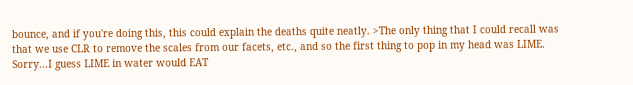bounce, and if you're doing this, this could explain the deaths quite neatly. >The only thing that I could recall was that we use CLR to remove the scales from our facets, etc., and so the first thing to pop in my head was LIME.  Sorry...I guess LIME in water would EAT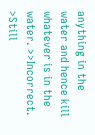anything in the water and hence kill whatever is in the water. >>Incorrect. >Still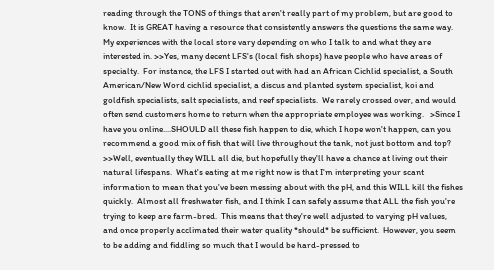reading through the TONS of things that aren't really part of my problem, but are good to know.  It is GREAT having a resource that consistently answers the questions the same way.  My experiences with the local store vary depending on who I talk to and what they are interested in. >>Yes, many decent LFS's (local fish shops) have people who have areas of specialty.  For instance, the LFS I started out with had an African Cichlid specialist, a South American/New Word cichlid specialist, a discus and planted system specialist, koi and goldfish specialists, salt specialists, and reef specialists.  We rarely crossed over, and would often send customers home to return when the appropriate employee was working.   >Since I have you online....SHOULD all these fish happen to die, which I hope won't happen, can you recommend a good mix of fish that will live throughout the tank, not just bottom and top?   >>Well, eventually they WILL all die, but hopefully they'll have a chance at living out their natural lifespans.  What's eating at me right now is that I'm interpreting your scant information to mean that you've been messing about with the pH, and this WILL kill the fishes quickly.  Almost all freshwater fish, and I think I can safely assume that ALL the fish you're trying to keep are farm-bred.  This means that they're well adjusted to varying pH values, and once properly acclimated their water quality *should* be sufficient.  However, you seem to be adding and fiddling so much that I would be hard-pressed to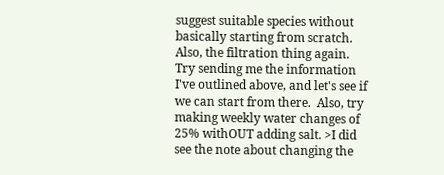suggest suitable species without basically starting from scratch.  Also, the filtration thing again.  Try sending me the information I've outlined above, and let's see if we can start from there.  Also, try making weekly water changes of 25% withOUT adding salt. >I did see the note about changing the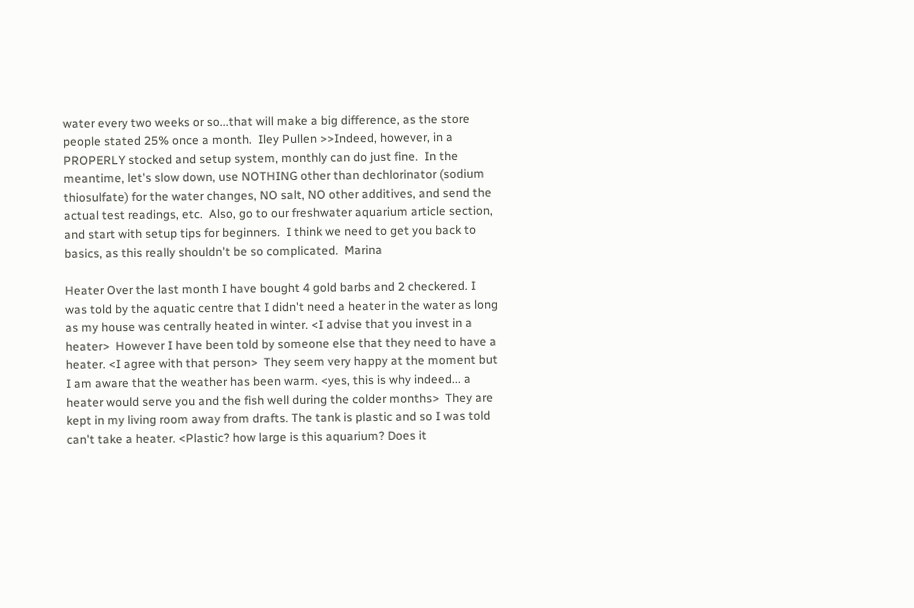water every two weeks or so...that will make a big difference, as the store people stated 25% once a month.  Iley Pullen >>Indeed, however, in a PROPERLY stocked and setup system, monthly can do just fine.  In the meantime, let's slow down, use NOTHING other than dechlorinator (sodium thiosulfate) for the water changes, NO salt, NO other additives, and send the actual test readings, etc.  Also, go to our freshwater aquarium article section, and start with setup tips for beginners.  I think we need to get you back to basics, as this really shouldn't be so complicated.  Marina

Heater Over the last month I have bought 4 gold barbs and 2 checkered. I was told by the aquatic centre that I didn't need a heater in the water as long as my house was centrally heated in winter. <I advise that you invest in a heater>  However I have been told by someone else that they need to have a heater. <I agree with that person>  They seem very happy at the moment but I am aware that the weather has been warm. <yes, this is why indeed... a heater would serve you and the fish well during the colder months>  They are kept in my living room away from drafts. The tank is plastic and so I was told can't take a heater. <Plastic? how large is this aquarium? Does it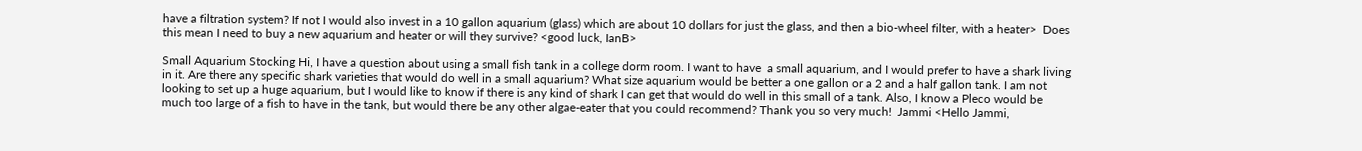have a filtration system? If not I would also invest in a 10 gallon aquarium (glass) which are about 10 dollars for just the glass, and then a bio-wheel filter, with a heater>  Does this mean I need to buy a new aquarium and heater or will they survive? <good luck, IanB>

Small Aquarium Stocking Hi, I have a question about using a small fish tank in a college dorm room. I want to have  a small aquarium, and I would prefer to have a shark living in it. Are there any specific shark varieties that would do well in a small aquarium? What size aquarium would be better a one gallon or a 2 and a half gallon tank. I am not looking to set up a huge aquarium, but I would like to know if there is any kind of shark I can get that would do well in this small of a tank. Also, I know a Pleco would be much too large of a fish to have in the tank, but would there be any other algae-eater that you could recommend? Thank you so very much!  Jammi <Hello Jammi,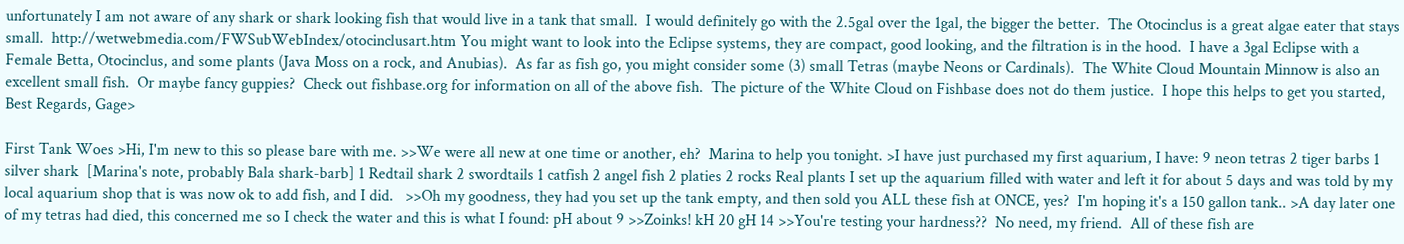unfortunately I am not aware of any shark or shark looking fish that would live in a tank that small.  I would definitely go with the 2.5gal over the 1gal, the bigger the better.  The Otocinclus is a great algae eater that stays small.  http://wetwebmedia.com/FWSubWebIndex/otocinclusart.htm You might want to look into the Eclipse systems, they are compact, good looking, and the filtration is in the hood.  I have a 3gal Eclipse with a Female Betta, Otocinclus, and some plants (Java Moss on a rock, and Anubias).  As far as fish go, you might consider some (3) small Tetras (maybe Neons or Cardinals).  The White Cloud Mountain Minnow is also an excellent small fish.  Or maybe fancy guppies?  Check out fishbase.org for information on all of the above fish.  The picture of the White Cloud on Fishbase does not do them justice.  I hope this helps to get you started, Best Regards, Gage>

First Tank Woes >Hi, I'm new to this so please bare with me. >>We were all new at one time or another, eh?  Marina to help you tonight. >I have just purchased my first aquarium, I have: 9 neon tetras 2 tiger barbs 1 silver shark  [Marina's note, probably Bala shark-barb] 1 Redtail shark 2 swordtails 1 catfish 2 angel fish 2 platies 2 rocks Real plants I set up the aquarium filled with water and left it for about 5 days and was told by my local aquarium shop that is was now ok to add fish, and I did.   >>Oh my goodness, they had you set up the tank empty, and then sold you ALL these fish at ONCE, yes?  I'm hoping it's a 150 gallon tank.. >A day later one of my tetras had died, this concerned me so I check the water and this is what I found: pH about 9 >>Zoinks! kH 20 gH 14 >>You're testing your hardness??  No need, my friend.  All of these fish are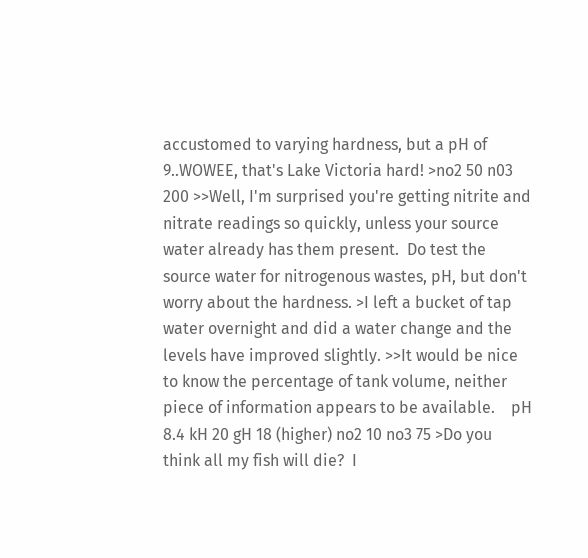accustomed to varying hardness, but a pH of 9..WOWEE, that's Lake Victoria hard! >no2 50 n03 200 >>Well, I'm surprised you're getting nitrite and nitrate readings so quickly, unless your source water already has them present.  Do test the source water for nitrogenous wastes, pH, but don't worry about the hardness. >I left a bucket of tap water overnight and did a water change and the levels have improved slightly. >>It would be nice to know the percentage of tank volume, neither piece of information appears to be available.    pH 8.4 kH 20 gH 18 (higher) no2 10 no3 75 >Do you think all my fish will die?  I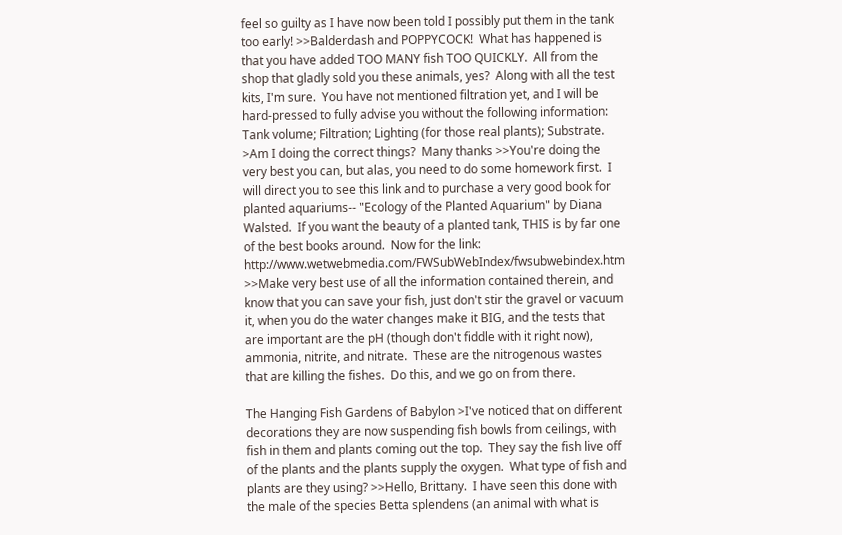feel so guilty as I have now been told I possibly put them in the tank too early! >>Balderdash and POPPYCOCK!  What has happened is that you have added TOO MANY fish TOO QUICKLY.  All from the shop that gladly sold you these animals, yes?  Along with all the test kits, I'm sure.  You have not mentioned filtration yet, and I will be hard-pressed to fully advise you without the following information: Tank volume; Filtration; Lighting (for those real plants); Substrate. >Am I doing the correct things?  Many thanks >>You're doing the very best you can, but alas, you need to do some homework first.  I will direct you to see this link and to purchase a very good book for planted aquariums-- "Ecology of the Planted Aquarium" by Diana Walsted.  If you want the beauty of a planted tank, THIS is by far one of the best books around.  Now for the link:   http://www.wetwebmedia.com/FWSubWebIndex/fwsubwebindex.htm >>Make very best use of all the information contained therein, and know that you can save your fish, just don't stir the gravel or vacuum it, when you do the water changes make it BIG, and the tests that are important are the pH (though don't fiddle with it right now), ammonia, nitrite, and nitrate.  These are the nitrogenous wastes that are killing the fishes.  Do this, and we go on from there.

The Hanging Fish Gardens of Babylon >I've noticed that on different decorations they are now suspending fish bowls from ceilings, with fish in them and plants coming out the top.  They say the fish live off of the plants and the plants supply the oxygen.  What type of fish and plants are they using? >>Hello, Brittany.  I have seen this done with the male of the species Betta splendens (an animal with what is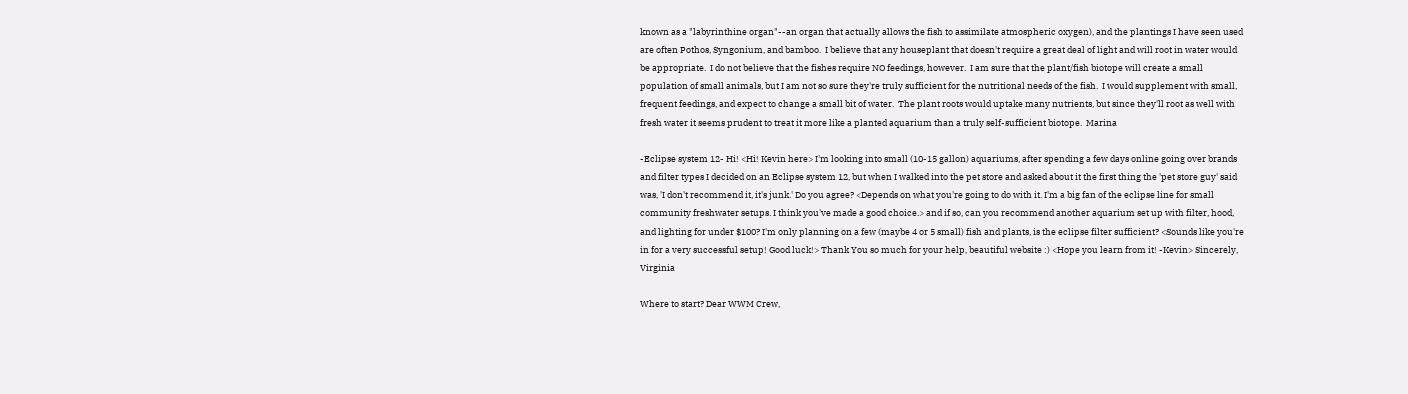known as a "labyrinthine organ"--an organ that actually allows the fish to assimilate atmospheric oxygen), and the plantings I have seen used are often Pothos, Syngonium, and bamboo.  I believe that any houseplant that doesn't require a great deal of light and will root in water would be appropriate.  I do not believe that the fishes require NO feedings, however.  I am sure that the plant/fish biotope will create a small population of small animals, but I am not so sure they're truly sufficient for the nutritional needs of the fish.  I would supplement with small, frequent feedings, and expect to change a small bit of water.  The plant roots would uptake many nutrients, but since they'll root as well with fresh water it seems prudent to treat it more like a planted aquarium than a truly self-sufficient biotope.  Marina

-Eclipse system 12- Hi! <Hi! Kevin here> I'm looking into small (10-15 gallon) aquariums, after spending a few days online going over brands and filter types I decided on an Eclipse system 12, but when I walked into the pet store and asked about it the first thing the 'pet store guy' said was, 'I don't recommend it, it's junk.' Do you agree? <Depends on what you're going to do with it. I'm a big fan of the eclipse line for small community freshwater setups. I think you've made a good choice.> and if so, can you recommend another aquarium set up with filter, hood, and lighting for under $100? I'm only planning on a few (maybe 4 or 5 small) fish and plants, is the eclipse filter sufficient? <Sounds like you're in for a very successful setup! Good luck!> Thank You so much for your help, beautiful website :) <Hope you learn from it! -Kevin> Sincerely, Virginia

Where to start? Dear WWM Crew,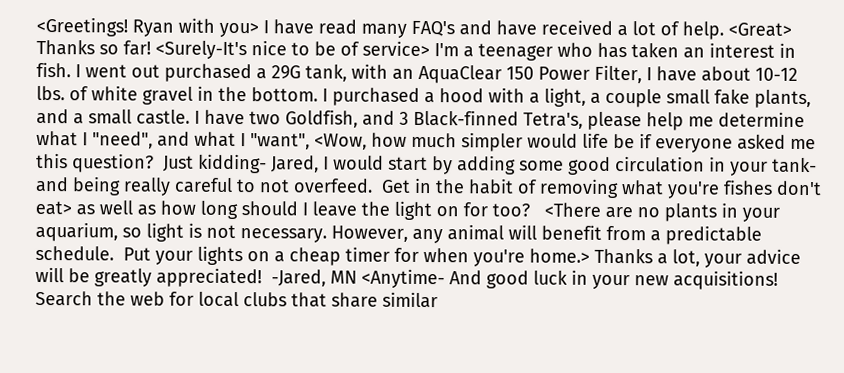<Greetings! Ryan with you> I have read many FAQ's and have received a lot of help. <Great> Thanks so far! <Surely-It's nice to be of service> I'm a teenager who has taken an interest in fish. I went out purchased a 29G tank, with an AquaClear 150 Power Filter, I have about 10-12 lbs. of white gravel in the bottom. I purchased a hood with a light, a couple small fake plants, and a small castle. I have two Goldfish, and 3 Black-finned Tetra's, please help me determine what I "need", and what I "want", <Wow, how much simpler would life be if everyone asked me this question?  Just kidding- Jared, I would start by adding some good circulation in your tank- and being really careful to not overfeed.  Get in the habit of removing what you're fishes don't eat> as well as how long should I leave the light on for too?   <There are no plants in your aquarium, so light is not necessary. However, any animal will benefit from a predictable schedule.  Put your lights on a cheap timer for when you're home.> Thanks a lot, your advice will be greatly appreciated!  -Jared, MN <Anytime- And good luck in your new acquisitions! Search the web for local clubs that share similar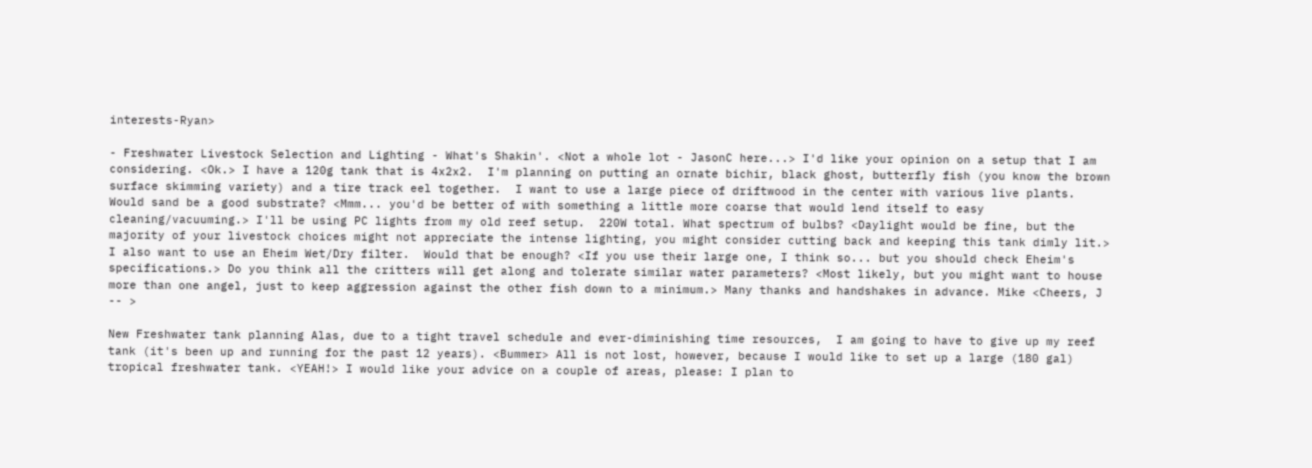interests-Ryan>

- Freshwater Livestock Selection and Lighting - What's Shakin'. <Not a whole lot - JasonC here...> I'd like your opinion on a setup that I am considering. <Ok.> I have a 120g tank that is 4x2x2.  I'm planning on putting an ornate bichir, black ghost, butterfly fish (you know the brown surface skimming variety) and a tire track eel together.  I want to use a large piece of driftwood in the center with various live plants.  Would sand be a good substrate? <Mmm... you'd be better of with something a little more coarse that would lend itself to easy cleaning/vacuuming.> I'll be using PC lights from my old reef setup.  220W total. What spectrum of bulbs? <Daylight would be fine, but the majority of your livestock choices might not appreciate the intense lighting, you might consider cutting back and keeping this tank dimly lit.> I also want to use an Eheim Wet/Dry filter.  Would that be enough? <If you use their large one, I think so... but you should check Eheim's specifications.> Do you think all the critters will get along and tolerate similar water parameters? <Most likely, but you might want to house more than one angel, just to keep aggression against the other fish down to a minimum.> Many thanks and handshakes in advance. Mike <Cheers, J -- >

New Freshwater tank planning Alas, due to a tight travel schedule and ever-diminishing time resources,  I am going to have to give up my reef tank (it's been up and running for the past 12 years). <Bummer> All is not lost, however, because I would like to set up a large (180 gal) tropical freshwater tank. <YEAH!> I would like your advice on a couple of areas, please: I plan to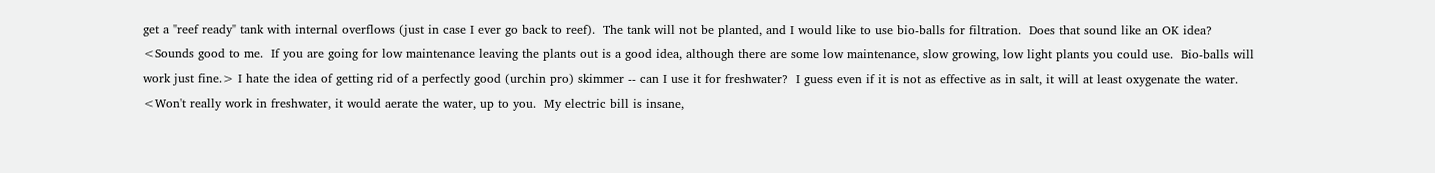get a "reef ready" tank with internal overflows (just in case I ever go back to reef).  The tank will not be planted, and I would like to use bio-balls for filtration.  Does that sound like an OK idea?   <Sounds good to me.  If you are going for low maintenance leaving the plants out is a good idea, although there are some low maintenance, slow growing, low light plants you could use.  Bio-balls will work just fine.> I hate the idea of getting rid of a perfectly good (urchin pro) skimmer -- can I use it for freshwater?  I guess even if it is not as effective as in salt, it will at least oxygenate the water. <Won't really work in freshwater, it would aerate the water, up to you.  My electric bill is insane,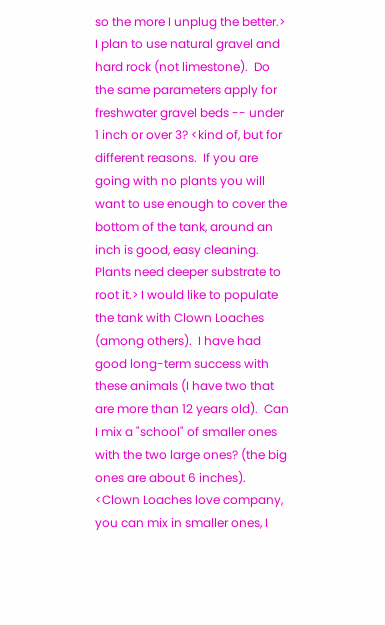so the more I unplug the better.> I plan to use natural gravel and hard rock (not limestone).  Do the same parameters apply for freshwater gravel beds -- under 1 inch or over 3? <kind of, but for different reasons.  If you are going with no plants you will want to use enough to cover the bottom of the tank, around an inch is good, easy cleaning.  Plants need deeper substrate to root it.> I would like to populate the tank with Clown Loaches (among others).  I have had good long-term success with these animals (I have two that are more than 12 years old).  Can I mix a "school" of smaller ones with the two large ones? (the big ones are about 6 inches). <Clown Loaches love company, you can mix in smaller ones, I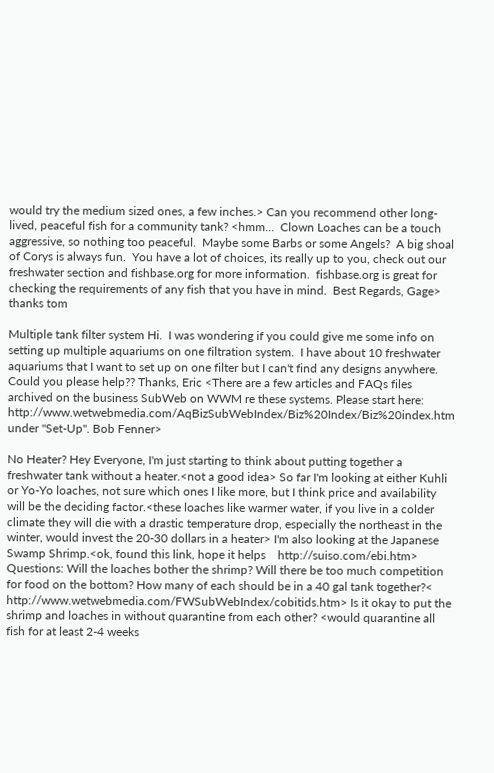would try the medium sized ones, a few inches.> Can you recommend other long-lived, peaceful fish for a community tank? <hmm...  Clown Loaches can be a touch aggressive, so nothing too peaceful.  Maybe some Barbs or some Angels?  A big shoal of Corys is always fun.  You have a lot of choices, its really up to you, check out our freshwater section and fishbase.org for more information.  fishbase.org is great for checking the requirements of any fish that you have in mind.  Best Regards, Gage> thanks tom

Multiple tank filter system Hi.  I was wondering if you could give me some info on setting up multiple aquariums on one filtration system.  I have about 10 freshwater aquariums that I want to set up on one filter but I can't find any designs anywhere.   Could you please help?? Thanks, Eric <There are a few articles and FAQs files archived on the business SubWeb on WWM re these systems. Please start here: http://www.wetwebmedia.com/AqBizSubWebIndex/Biz%20Index/Biz%20index.htm under "Set-Up". Bob Fenner>

No Heater? Hey Everyone, I'm just starting to think about putting together a freshwater tank without a heater.<not a good idea> So far I'm looking at either Kuhli or Yo-Yo loaches, not sure which ones I like more, but I think price and availability will be the deciding factor.<these loaches like warmer water, if you live in a colder climate they will die with a drastic temperature drop, especially the northeast in the winter, would invest the 20-30 dollars in a heater> I'm also looking at the Japanese Swamp Shrimp.<ok, found this link, hope it helps    http://suiso.com/ebi.htm> Questions: Will the loaches bother the shrimp? Will there be too much competition for food on the bottom? How many of each should be in a 40 gal tank together?< http://www.wetwebmedia.com/FWSubWebIndex/cobitids.htm> Is it okay to put the shrimp and loaches in without quarantine from each other? <would quarantine all fish for at least 2-4 weeks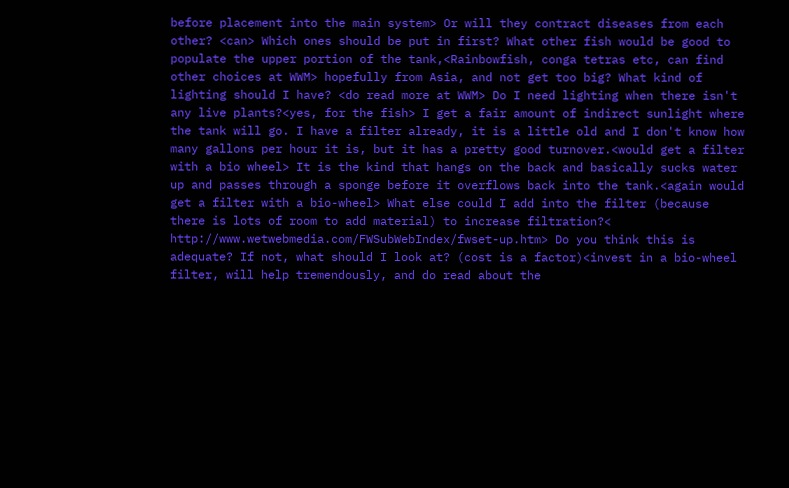before placement into the main system> Or will they contract diseases from each other? <can> Which ones should be put in first? What other fish would be good to populate the upper portion of the tank,<Rainbowfish, conga tetras etc, can find other choices at WWM> hopefully from Asia, and not get too big? What kind of lighting should I have? <do read more at WWM> Do I need lighting when there isn't any live plants?<yes, for the fish> I get a fair amount of indirect sunlight where the tank will go. I have a filter already, it is a little old and I don't know how many gallons per hour it is, but it has a pretty good turnover.<would get a filter with a bio wheel> It is the kind that hangs on the back and basically sucks water up and passes through a sponge before it overflows back into the tank.<again would get a filter with a bio-wheel> What else could I add into the filter (because there is lots of room to add material) to increase filtration?< http://www.wetwebmedia.com/FWSubWebIndex/fwset-up.htm> Do you think this is adequate? If not, what should I look at? (cost is a factor)<invest in a bio-wheel filter, will help tremendously, and do read about the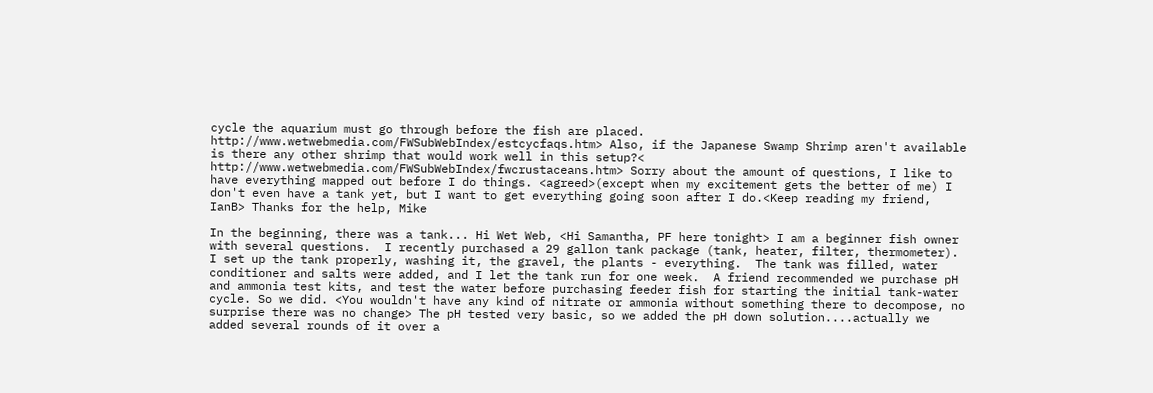cycle the aquarium must go through before the fish are placed. http://www.wetwebmedia.com/FWSubWebIndex/estcycfaqs.htm> Also, if the Japanese Swamp Shrimp aren't available is there any other shrimp that would work well in this setup?< http://www.wetwebmedia.com/FWSubWebIndex/fwcrustaceans.htm> Sorry about the amount of questions, I like to have everything mapped out before I do things. <agreed>(except when my excitement gets the better of me) I don't even have a tank yet, but I want to get everything going soon after I do.<Keep reading my friend, IanB> Thanks for the help, Mike

In the beginning, there was a tank... Hi Wet Web, <Hi Samantha, PF here tonight> I am a beginner fish owner with several questions.  I recently purchased a 29 gallon tank package (tank, heater, filter, thermometer).  I set up the tank properly, washing it, the gravel, the plants - everything.  The tank was filled, water conditioner and salts were added, and I let the tank run for one week.  A friend recommended we purchase pH and ammonia test kits, and test the water before purchasing feeder fish for starting the initial tank-water cycle. So we did. <You wouldn't have any kind of nitrate or ammonia without something there to decompose, no surprise there was no change> The pH tested very basic, so we added the pH down solution....actually we added several rounds of it over a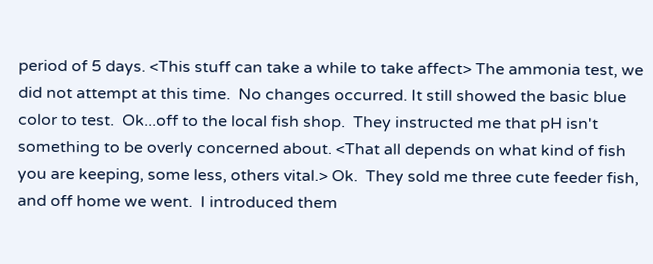period of 5 days. <This stuff can take a while to take affect> The ammonia test, we did not attempt at this time.  No changes occurred. It still showed the basic blue color to test.  Ok...off to the local fish shop.  They instructed me that pH isn't something to be overly concerned about. <That all depends on what kind of fish you are keeping, some less, others vital.> Ok.  They sold me three cute feeder fish, and off home we went.  I introduced them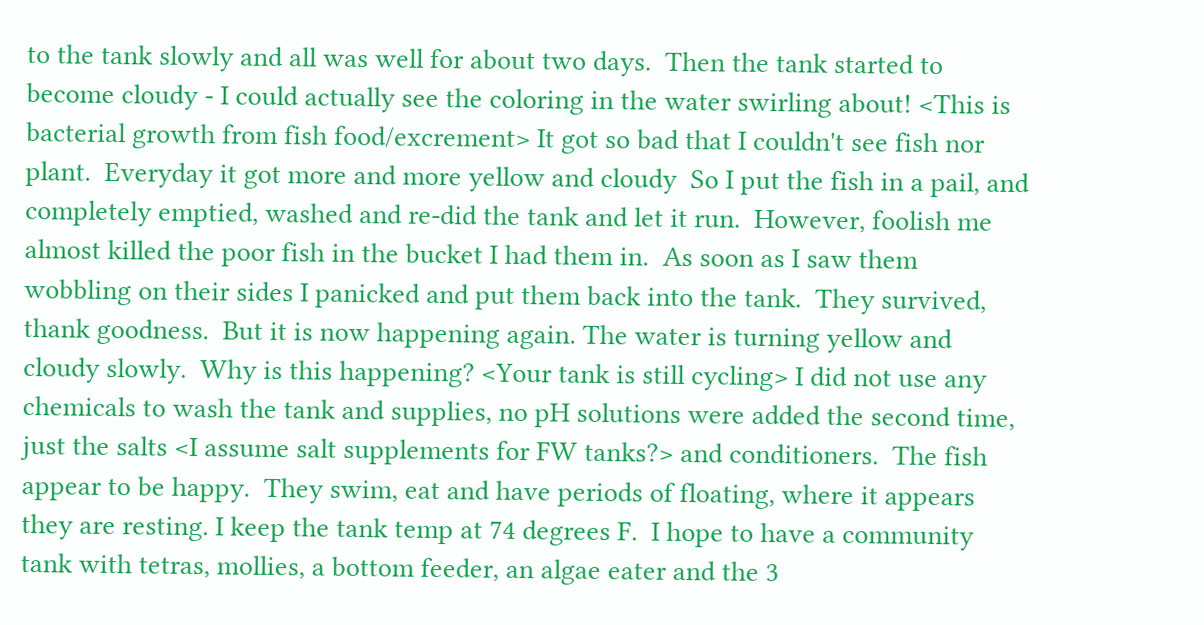to the tank slowly and all was well for about two days.  Then the tank started to become cloudy - I could actually see the coloring in the water swirling about! <This is bacterial growth from fish food/excrement> It got so bad that I couldn't see fish nor plant.  Everyday it got more and more yellow and cloudy  So I put the fish in a pail, and completely emptied, washed and re-did the tank and let it run.  However, foolish me almost killed the poor fish in the bucket I had them in.  As soon as I saw them wobbling on their sides I panicked and put them back into the tank.  They survived, thank goodness.  But it is now happening again. The water is turning yellow and cloudy slowly.  Why is this happening? <Your tank is still cycling> I did not use any chemicals to wash the tank and supplies, no pH solutions were added the second time, just the salts <I assume salt supplements for FW tanks?> and conditioners.  The fish appear to be happy.  They swim, eat and have periods of floating, where it appears they are resting. I keep the tank temp at 74 degrees F.  I hope to have a community tank with tetras, mollies, a bottom feeder, an algae eater and the 3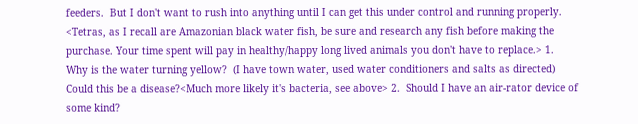feeders.  But I don't want to rush into anything until I can get this under control and running properly. <Tetras, as I recall are Amazonian black water fish, be sure and research any fish before making the purchase. Your time spent will pay in healthy/happy long lived animals you don't have to replace.> 1.  Why is the water turning yellow?  (I have town water, used water conditioners and salts as directed)  Could this be a disease?<Much more likely it's bacteria, see above> 2.  Should I have an air-rator device of some kind?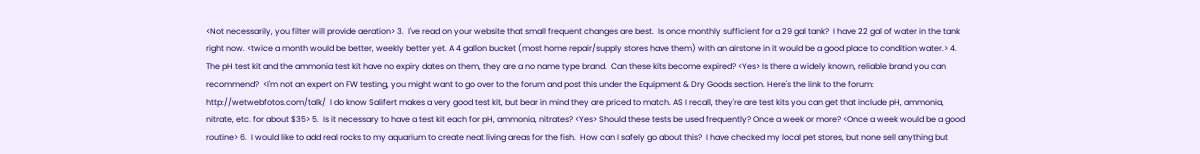<Not necessarily, you filter will provide aeration> 3.  I've read on your website that small frequent changes are best.  Is once monthly sufficient for a 29 gal tank?  I have 22 gal of water in the tank right now. <twice a month would be better, weekly better yet. A 4 gallon bucket (most home repair/supply stores have them) with an airstone in it would be a good place to condition water.> 4.  The pH test kit and the ammonia test kit have no expiry dates on them, they are a no name type brand.  Can these kits become expired? <Yes> Is there a widely known, reliable brand you can recommend?  <I'm not an expert on FW testing, you might want to go over to the forum and post this under the Equipment & Dry Goods section. Here's the link to the forum: http://wetwebfotos.com/talk/  I do know Salifert makes a very good test kit, but bear in mind they are priced to match. AS I recall, they're are test kits you can get that include pH, ammonia, nitrate, etc. for about $35> 5.  Is it necessary to have a test kit each for pH, ammonia, nitrates? <Yes> Should these tests be used frequently? Once a week or more? <Once a week would be a good routine> 6.  I would like to add real rocks to my aquarium to create neat living areas for the fish.  How can I safely go about this?  I have checked my local pet stores, but none sell anything but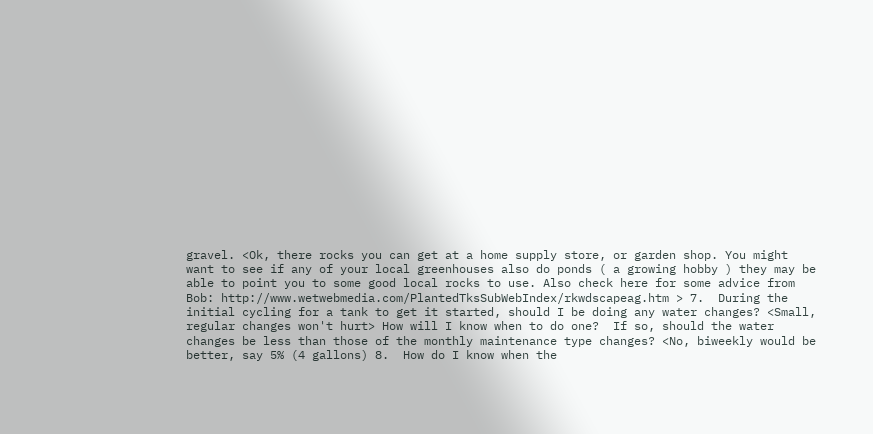gravel. <Ok, there rocks you can get at a home supply store, or garden shop. You might want to see if any of your local greenhouses also do ponds ( a growing hobby ) they may be able to point you to some good local rocks to use. Also check here for some advice from Bob: http://www.wetwebmedia.com/PlantedTksSubWebIndex/rkwdscapeag.htm > 7.  During the initial cycling for a tank to get it started, should I be doing any water changes? <Small, regular changes won't hurt> How will I know when to do one?  If so, should the water changes be less than those of the monthly maintenance type changes? <No, biweekly would be better, say 5% (4 gallons) 8.  How do I know when the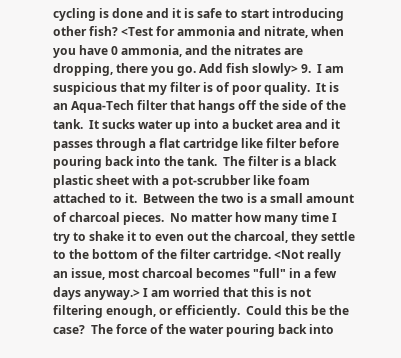cycling is done and it is safe to start introducing other fish? <Test for ammonia and nitrate, when you have 0 ammonia, and the nitrates are dropping, there you go. Add fish slowly> 9.  I am suspicious that my filter is of poor quality.  It is an Aqua-Tech filter that hangs off the side of the tank.  It sucks water up into a bucket area and it passes through a flat cartridge like filter before pouring back into the tank.  The filter is a black plastic sheet with a pot-scrubber like foam attached to it.  Between the two is a small amount of charcoal pieces.  No matter how many time I try to shake it to even out the charcoal, they settle to the bottom of the filter cartridge. <Not really an issue, most charcoal becomes "full" in a few days anyway.> I am worried that this is not filtering enough, or efficiently.  Could this be the case?  The force of the water pouring back into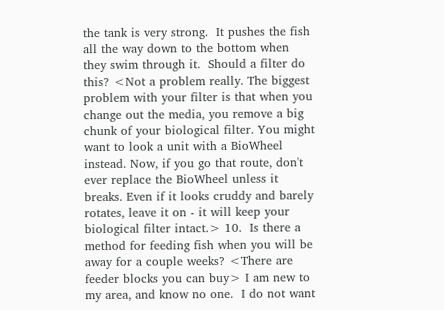the tank is very strong.  It pushes the fish all the way down to the bottom when they swim through it.  Should a filter do this? <Not a problem really. The biggest problem with your filter is that when you change out the media, you remove a big chunk of your biological filter. You might want to look a unit with a BioWheel instead. Now, if you go that route, don't ever replace the BioWheel unless it breaks. Even if it looks cruddy and barely rotates, leave it on - it will keep your biological filter intact.> 10.  Is there a method for feeding fish when you will be away for a couple weeks? <There are feeder blocks you can buy> I am new to my area, and know no one.  I do not want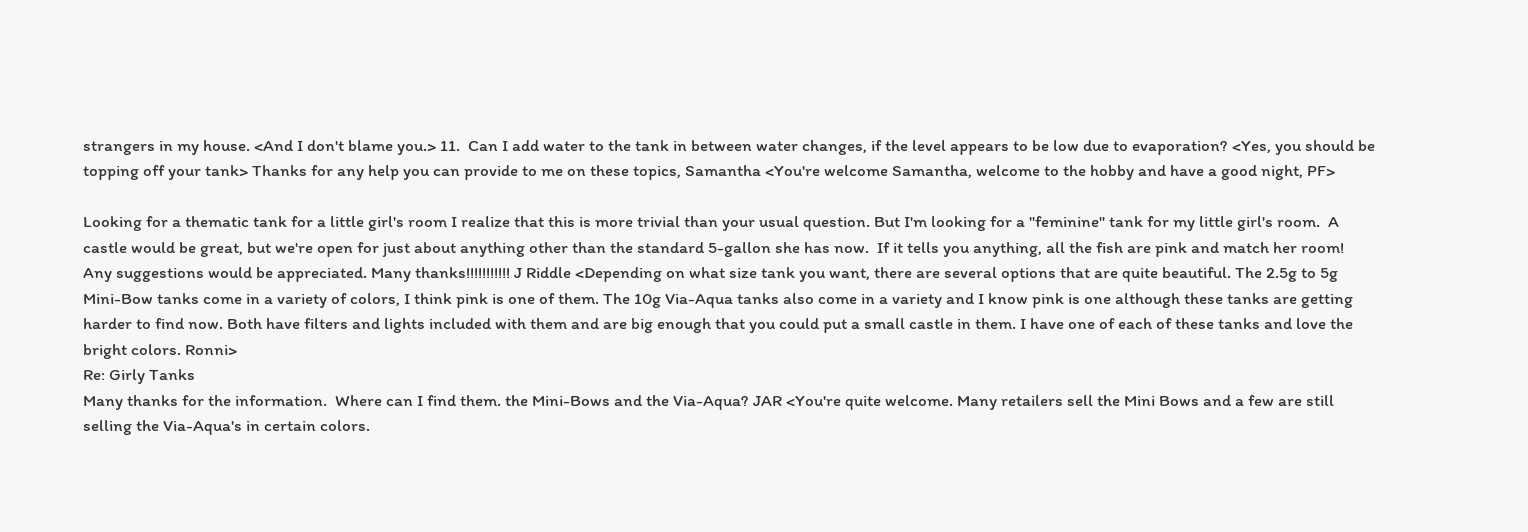strangers in my house. <And I don't blame you.> 11.  Can I add water to the tank in between water changes, if the level appears to be low due to evaporation? <Yes, you should be topping off your tank> Thanks for any help you can provide to me on these topics, Samantha <You're welcome Samantha, welcome to the hobby and have a good night, PF>

Looking for a thematic tank for a little girl's room I realize that this is more trivial than your usual question. But I'm looking for a "feminine" tank for my little girl's room.  A castle would be great, but we're open for just about anything other than the standard 5-gallon she has now.  If it tells you anything, all the fish are pink and match her room!  Any suggestions would be appreciated. Many thanks!!!!!!!!!!! J Riddle <Depending on what size tank you want, there are several options that are quite beautiful. The 2.5g to 5g Mini-Bow tanks come in a variety of colors, I think pink is one of them. The 10g Via-Aqua tanks also come in a variety and I know pink is one although these tanks are getting harder to find now. Both have filters and lights included with them and are big enough that you could put a small castle in them. I have one of each of these tanks and love the bright colors. Ronni>
Re: Girly Tanks
Many thanks for the information.  Where can I find them. the Mini-Bows and the Via-Aqua? JAR <You're quite welcome. Many retailers sell the Mini Bows and a few are still selling the Via-Aqua's in certain colors.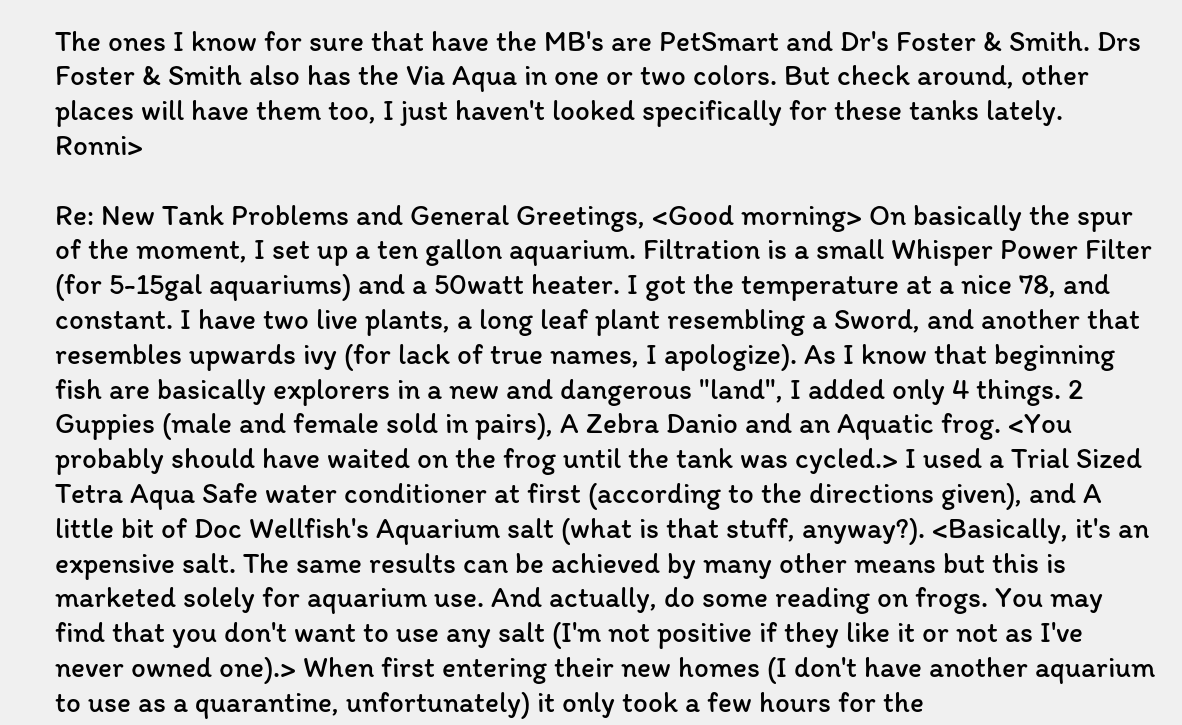The ones I know for sure that have the MB's are PetSmart and Dr's Foster & Smith. Drs Foster & Smith also has the Via Aqua in one or two colors. But check around, other places will have them too, I just haven't looked specifically for these tanks lately. Ronni>

Re: New Tank Problems and General Greetings, <Good morning> On basically the spur of the moment, I set up a ten gallon aquarium. Filtration is a small Whisper Power Filter (for 5-15gal aquariums) and a 50watt heater. I got the temperature at a nice 78, and constant. I have two live plants, a long leaf plant resembling a Sword, and another that resembles upwards ivy (for lack of true names, I apologize). As I know that beginning fish are basically explorers in a new and dangerous "land", I added only 4 things. 2 Guppies (male and female sold in pairs), A Zebra Danio and an Aquatic frog. <You probably should have waited on the frog until the tank was cycled.> I used a Trial Sized Tetra Aqua Safe water conditioner at first (according to the directions given), and A little bit of Doc Wellfish's Aquarium salt (what is that stuff, anyway?). <Basically, it's an expensive salt. The same results can be achieved by many other means but this is marketed solely for aquarium use. And actually, do some reading on frogs. You may find that you don't want to use any salt (I'm not positive if they like it or not as I've never owned one).> When first entering their new homes (I don't have another aquarium to use as a quarantine, unfortunately) it only took a few hours for the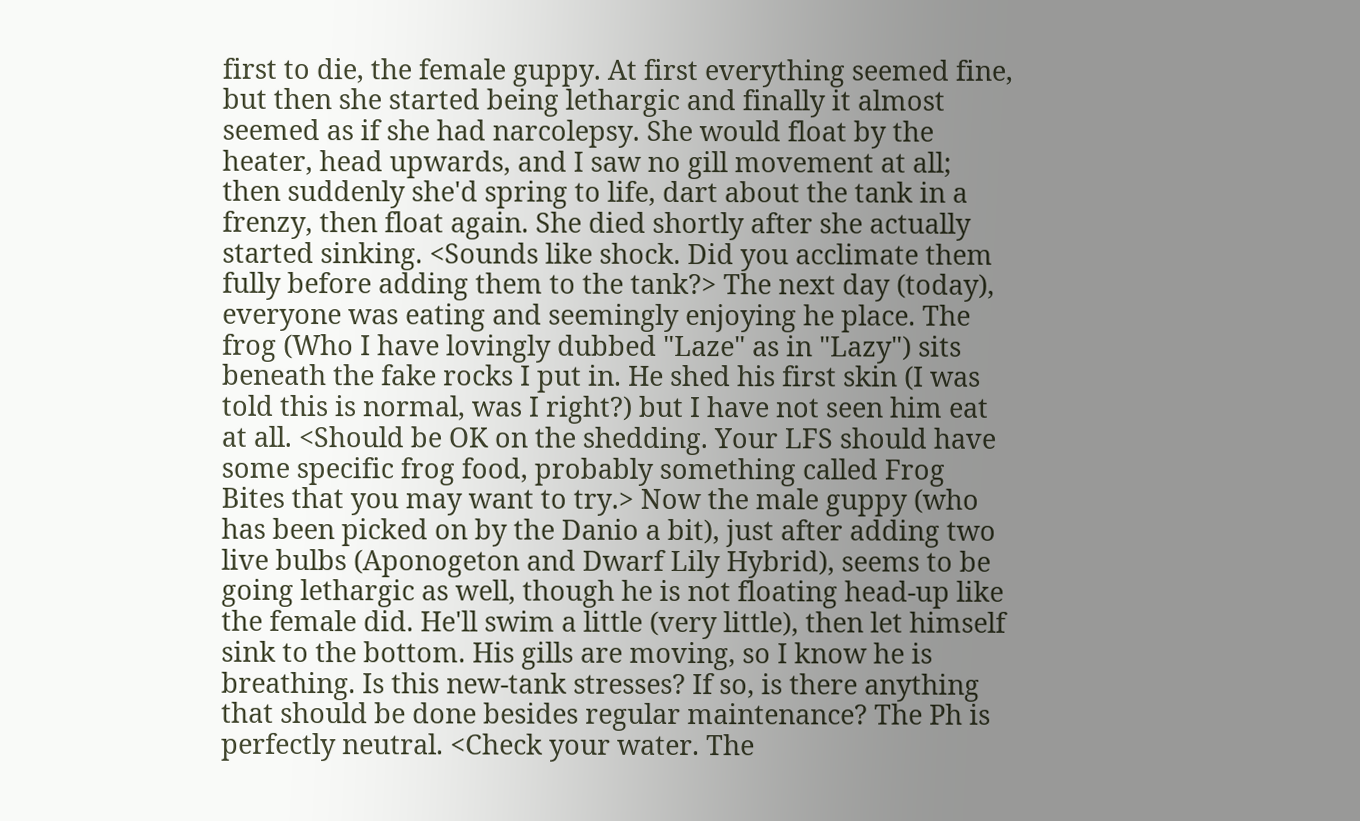first to die, the female guppy. At first everything seemed fine, but then she started being lethargic and finally it almost seemed as if she had narcolepsy. She would float by the heater, head upwards, and I saw no gill movement at all; then suddenly she'd spring to life, dart about the tank in a frenzy, then float again. She died shortly after she actually started sinking. <Sounds like shock. Did you acclimate them fully before adding them to the tank?> The next day (today), everyone was eating and seemingly enjoying he place. The frog (Who I have lovingly dubbed "Laze" as in "Lazy") sits beneath the fake rocks I put in. He shed his first skin (I was told this is normal, was I right?) but I have not seen him eat at all. <Should be OK on the shedding. Your LFS should have some specific frog food, probably something called Frog Bites that you may want to try.> Now the male guppy (who has been picked on by the Danio a bit), just after adding two live bulbs (Aponogeton and Dwarf Lily Hybrid), seems to be going lethargic as well, though he is not floating head-up like the female did. He'll swim a little (very little), then let himself sink to the bottom. His gills are moving, so I know he is breathing. Is this new-tank stresses? If so, is there anything that should be done besides regular maintenance? The Ph is perfectly neutral. <Check your water. The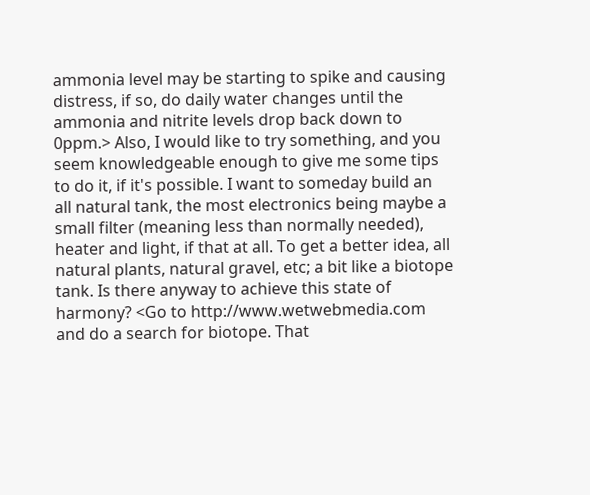ammonia level may be starting to spike and causing distress, if so, do daily water changes until the ammonia and nitrite levels drop back down to 0ppm.> Also, I would like to try something, and you seem knowledgeable enough to give me some tips to do it, if it's possible. I want to someday build an all natural tank, the most electronics being maybe a small filter (meaning less than normally needed), heater and light, if that at all. To get a better idea, all natural plants, natural gravel, etc; a bit like a biotope tank. Is there anyway to achieve this state of harmony? <Go to http://www.wetwebmedia.com and do a search for biotope. That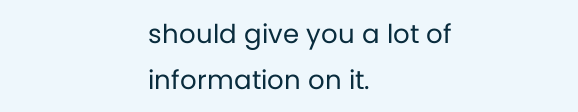should give you a lot of information on it.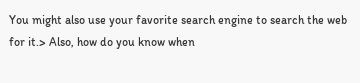You might also use your favorite search engine to search the web for it.> Also, how do you know when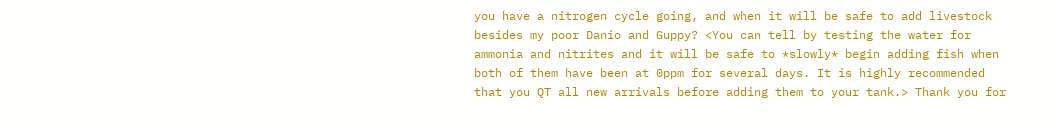you have a nitrogen cycle going, and when it will be safe to add livestock besides my poor Danio and Guppy? <You can tell by testing the water for ammonia and nitrites and it will be safe to *slowly* begin adding fish when both of them have been at 0ppm for several days. It is highly recommended that you QT all new arrivals before adding them to your tank.> Thank you for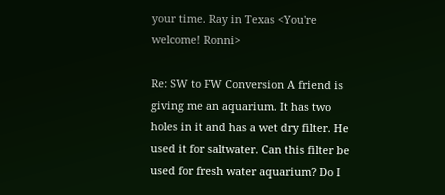your time. Ray in Texas <You're welcome! Ronni>

Re: SW to FW Conversion A friend is giving me an aquarium. It has two holes in it and has a wet dry filter. He used it for saltwater. Can this filter be used for fresh water aquarium? Do I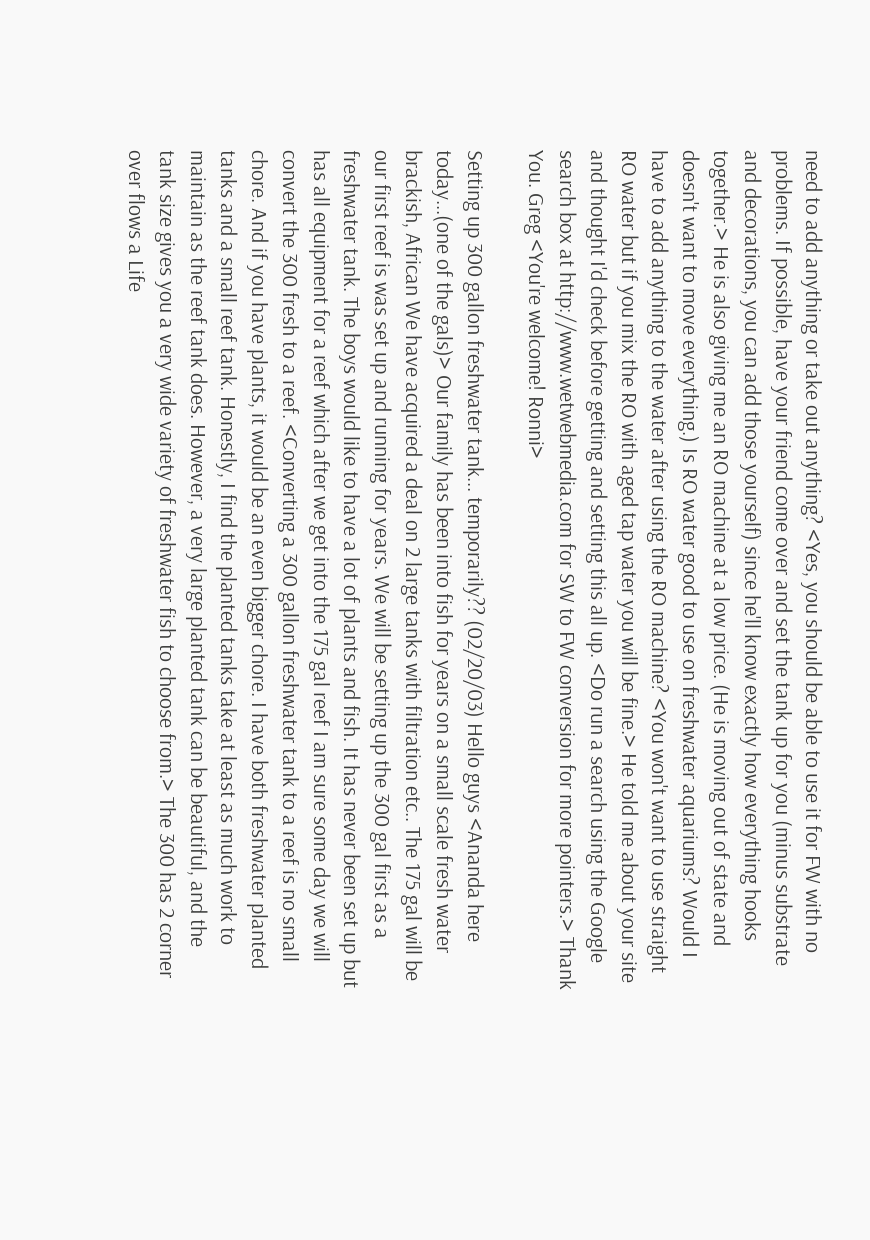need to add anything or take out anything? <Yes, you should be able to use it for FW with no problems. If possible, have your friend come over and set the tank up for you (minus substrate and decorations, you can add those yourself) since he'll know exactly how everything hooks together.> He is also giving me an RO machine at a low price. (He is moving out of state and doesn't want to move everything.) Is RO water good to use on freshwater aquariums? Would I have to add anything to the water after using the RO machine? <You won't want to use straight RO water but if you mix the RO with aged tap water you will be fine.> He told me about your site and thought I'd check before getting and setting this all up. <Do run a search using the Google search box at http://www.wetwebmedia.com for SW to FW conversion for more pointers.> Thank You. Greg <You're welcome! Ronni>

Setting up 300 gallon freshwater tank... temporarily?? (02/20/03) Hello guys <Ananda here today...(one of the gals)> Our family has been into fish for years on a small scale fresh water brackish, African We have acquired a deal on 2 large tanks with filtration etc.. The 175 gal will be our first reef is was set up and running for years. We will be setting up the 300 gal first as a freshwater tank. The boys would like to have a lot of plants and fish. It has never been set up but has all equipment for a reef which after we get into the 175 gal reef I am sure some day we will convert the 300 fresh to a reef. <Converting a 300 gallon freshwater tank to a reef is no small chore. And if you have plants, it would be an even bigger chore. I have both freshwater planted tanks and a small reef tank. Honestly, I find the planted tanks take at least as much work to maintain as the reef tank does. However, a very large planted tank can be beautiful, and the tank size gives you a very wide variety of freshwater fish to choose from.> The 300 has 2 corner over flows a Life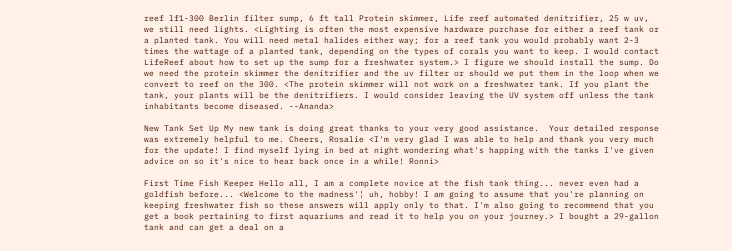reef lf1-300 Berlin filter sump, 6 ft tall Protein skimmer, Life reef automated denitrifier, 25 w uv, we still need lights. <Lighting is often the most expensive hardware purchase for either a reef tank or a planted tank. You will need metal halides either way; for a reef tank you would probably want 2-3 times the wattage of a planted tank, depending on the types of corals you want to keep. I would contact LifeReef about how to set up the sump for a freshwater system.> I figure we should install the sump. Do we need the protein skimmer the denitrifier and the uv filter or should we put them in the loop when we convert to reef on the 300. <The protein skimmer will not work on a freshwater tank. If you plant the tank, your plants will be the denitrifiers. I would consider leaving the UV system off unless the tank inhabitants become diseased. --Ananda>

New Tank Set Up My new tank is doing great thanks to your very good assistance.  Your detailed response was extremely helpful to me. Cheers, Rosalie <I'm very glad I was able to help and thank you very much for the update! I find myself lying in bed at night wondering what's happing with the tanks I've given advice on so it's nice to hear back once in a while! Ronni>

First Time Fish Keeper Hello all, I am a complete novice at the fish tank thing... never even had a goldfish before... <Welcome to the madness'¦ uh, hobby! I am going to assume that you're planning on keeping freshwater fish so these answers will apply only to that. I'm also going to recommend that you get a book pertaining to first aquariums and read it to help you on your journey.> I bought a 29-gallon tank and can get a deal on a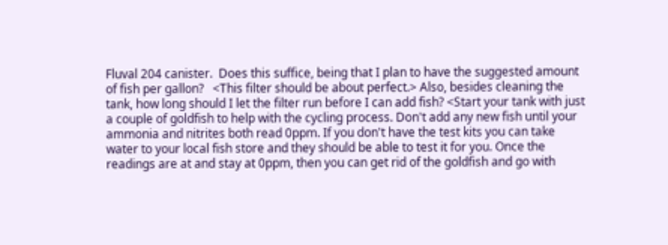Fluval 204 canister.  Does this suffice, being that I plan to have the suggested amount of fish per gallon?   <This filter should be about perfect.> Also, besides cleaning the tank, how long should I let the filter run before I can add fish? <Start your tank with just a couple of goldfish to help with the cycling process. Don't add any new fish until your ammonia and nitrites both read 0ppm. If you don't have the test kits you can take water to your local fish store and they should be able to test it for you. Once the readings are at and stay at 0ppm, then you can get rid of the goldfish and go with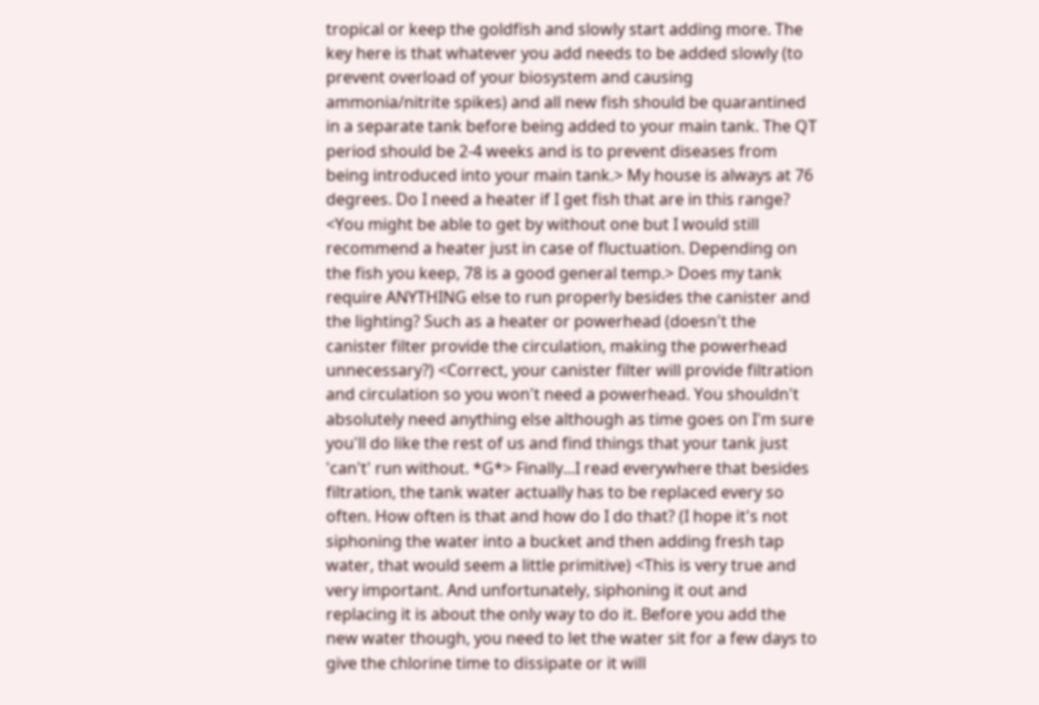tropical or keep the goldfish and slowly start adding more. The key here is that whatever you add needs to be added slowly (to prevent overload of your biosystem and causing ammonia/nitrite spikes) and all new fish should be quarantined in a separate tank before being added to your main tank. The QT period should be 2-4 weeks and is to prevent diseases from being introduced into your main tank.> My house is always at 76 degrees. Do I need a heater if I get fish that are in this range? <You might be able to get by without one but I would still recommend a heater just in case of fluctuation. Depending on the fish you keep, 78 is a good general temp.> Does my tank require ANYTHING else to run properly besides the canister and the lighting? Such as a heater or powerhead (doesn't the canister filter provide the circulation, making the powerhead unnecessary?) <Correct, your canister filter will provide filtration and circulation so you won't need a powerhead. You shouldn't absolutely need anything else although as time goes on I'm sure you'll do like the rest of us and find things that your tank just 'can't' run without. *G*> Finally...I read everywhere that besides filtration, the tank water actually has to be replaced every so often. How often is that and how do I do that? (I hope it's not siphoning the water into a bucket and then adding fresh tap water, that would seem a little primitive) <This is very true and very important. And unfortunately, siphoning it out and replacing it is about the only way to do it. Before you add the new water though, you need to let the water sit for a few days to give the chlorine time to dissipate or it will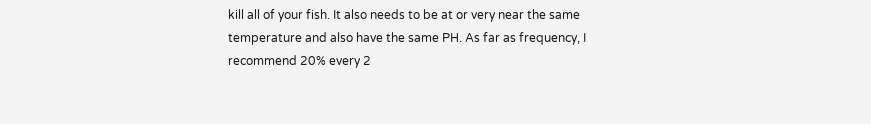kill all of your fish. It also needs to be at or very near the same temperature and also have the same PH. As far as frequency, I recommend 20% every 2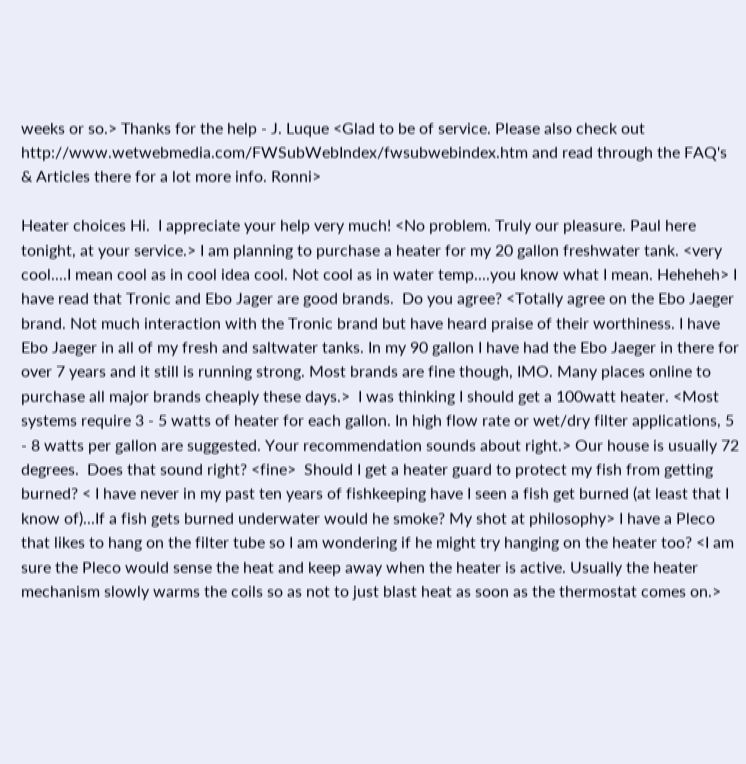weeks or so.> Thanks for the help - J. Luque <Glad to be of service. Please also check out http://www.wetwebmedia.com/FWSubWebIndex/fwsubwebindex.htm and read through the FAQ's & Articles there for a lot more info. Ronni>

Heater choices Hi.  I appreciate your help very much! <No problem. Truly our pleasure. Paul here tonight, at your service.> I am planning to purchase a heater for my 20 gallon freshwater tank. <very cool....I mean cool as in cool idea cool. Not cool as in water temp....you know what I mean. Heheheh> I have read that Tronic and Ebo Jager are good brands.  Do you agree? <Totally agree on the Ebo Jaeger brand. Not much interaction with the Tronic brand but have heard praise of their worthiness. I have Ebo Jaeger in all of my fresh and saltwater tanks. In my 90 gallon I have had the Ebo Jaeger in there for over 7 years and it still is running strong. Most brands are fine though, IMO. Many places online to purchase all major brands cheaply these days.>  I was thinking I should get a 100watt heater. <Most systems require 3 - 5 watts of heater for each gallon. In high flow rate or wet/dry filter applications, 5 - 8 watts per gallon are suggested. Your recommendation sounds about right.> Our house is usually 72 degrees.  Does that sound right? <fine>  Should I get a heater guard to protect my fish from getting burned? < I have never in my past ten years of fishkeeping have I seen a fish get burned (at least that I know of)...If a fish gets burned underwater would he smoke? My shot at philosophy> I have a Pleco that likes to hang on the filter tube so I am wondering if he might try hanging on the heater too? <I am sure the Pleco would sense the heat and keep away when the heater is active. Usually the heater mechanism slowly warms the coils so as not to just blast heat as soon as the thermostat comes on.>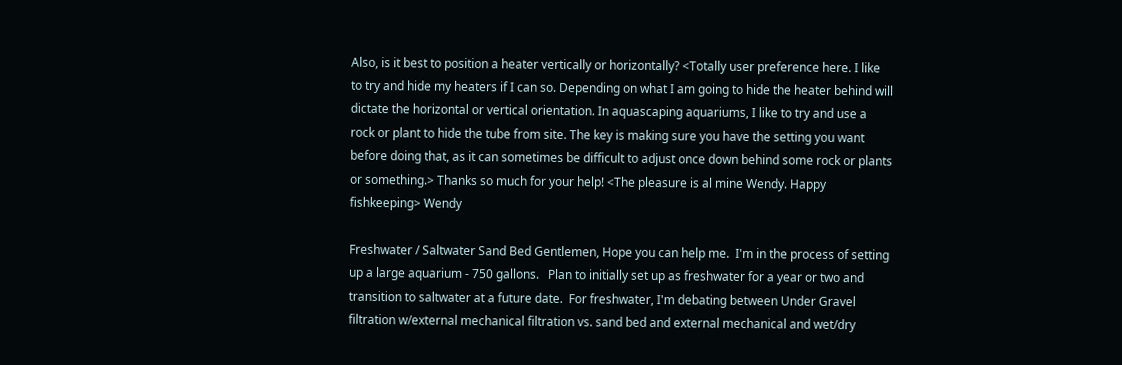Also, is it best to position a heater vertically or horizontally? <Totally user preference here. I like to try and hide my heaters if I can so. Depending on what I am going to hide the heater behind will dictate the horizontal or vertical orientation. In aquascaping aquariums, I like to try and use a rock or plant to hide the tube from site. The key is making sure you have the setting you want before doing that, as it can sometimes be difficult to adjust once down behind some rock or plants or something.> Thanks so much for your help! <The pleasure is al mine Wendy. Happy fishkeeping> Wendy

Freshwater / Saltwater Sand Bed Gentlemen, Hope you can help me.  I'm in the process of setting up a large aquarium - 750 gallons.   Plan to initially set up as freshwater for a year or two and transition to saltwater at a future date.  For freshwater, I'm debating between Under Gravel filtration w/external mechanical filtration vs. sand bed and external mechanical and wet/dry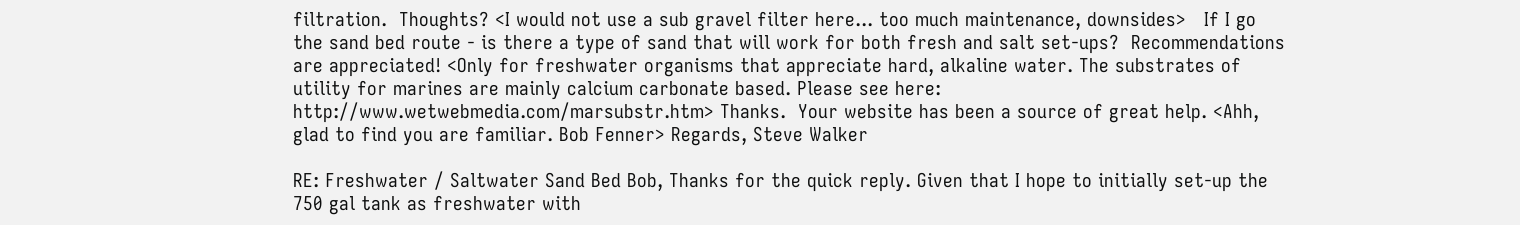filtration.  Thoughts? <I would not use a sub gravel filter here... too much maintenance, downsides>   If I go the sand bed route - is there a type of sand that will work for both fresh and salt set-ups?  Recommendations are appreciated! <Only for freshwater organisms that appreciate hard, alkaline water. The substrates of utility for marines are mainly calcium carbonate based. Please see here: http://www.wetwebmedia.com/marsubstr.htm> Thanks.  Your website has been a source of great help. <Ahh, glad to find you are familiar. Bob Fenner> Regards, Steve Walker

RE: Freshwater / Saltwater Sand Bed Bob, Thanks for the quick reply. Given that I hope to initially set-up the 750 gal tank as freshwater with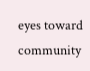eyes toward community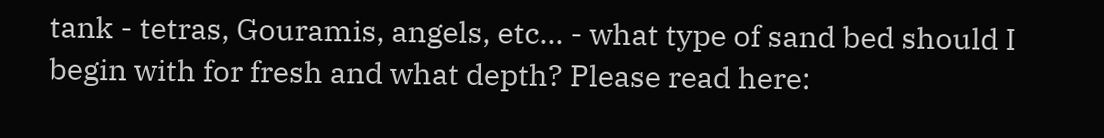tank - tetras, Gouramis, angels, etc... - what type of sand bed should I begin with for fresh and what depth? Please read here: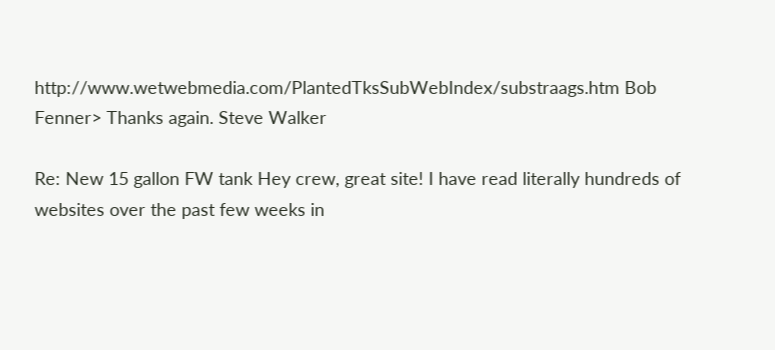http://www.wetwebmedia.com/PlantedTksSubWebIndex/substraags.htm Bob Fenner> Thanks again. Steve Walker

Re: New 15 gallon FW tank Hey crew, great site! I have read literally hundreds of websites over the past few weeks in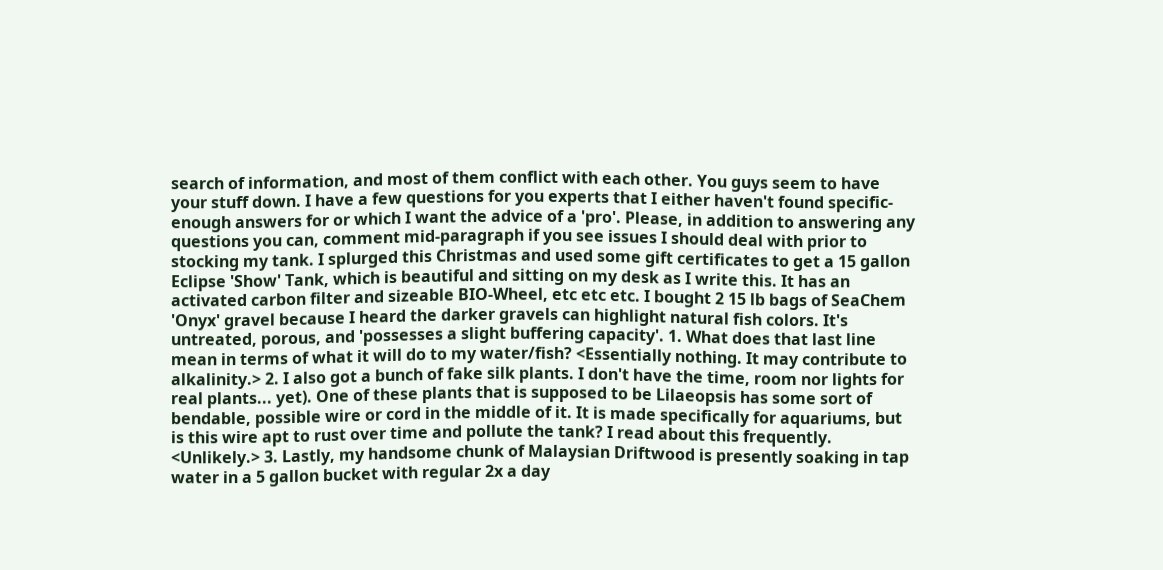search of information, and most of them conflict with each other. You guys seem to have your stuff down. I have a few questions for you experts that I either haven't found specific-enough answers for or which I want the advice of a 'pro'. Please, in addition to answering any questions you can, comment mid-paragraph if you see issues I should deal with prior to stocking my tank. I splurged this Christmas and used some gift certificates to get a 15 gallon Eclipse 'Show' Tank, which is beautiful and sitting on my desk as I write this. It has an activated carbon filter and sizeable BIO-Wheel, etc etc etc. I bought 2 15 lb bags of SeaChem 'Onyx' gravel because I heard the darker gravels can highlight natural fish colors. It's untreated, porous, and 'possesses a slight buffering capacity'. 1. What does that last line mean in terms of what it will do to my water/fish? <Essentially nothing. It may contribute to alkalinity.> 2. I also got a bunch of fake silk plants. I don't have the time, room nor lights for real plants... yet). One of these plants that is supposed to be Lilaeopsis has some sort of bendable, possible wire or cord in the middle of it. It is made specifically for aquariums, but is this wire apt to rust over time and pollute the tank? I read about this frequently. <Unlikely.> 3. Lastly, my handsome chunk of Malaysian Driftwood is presently soaking in tap water in a 5 gallon bucket with regular 2x a day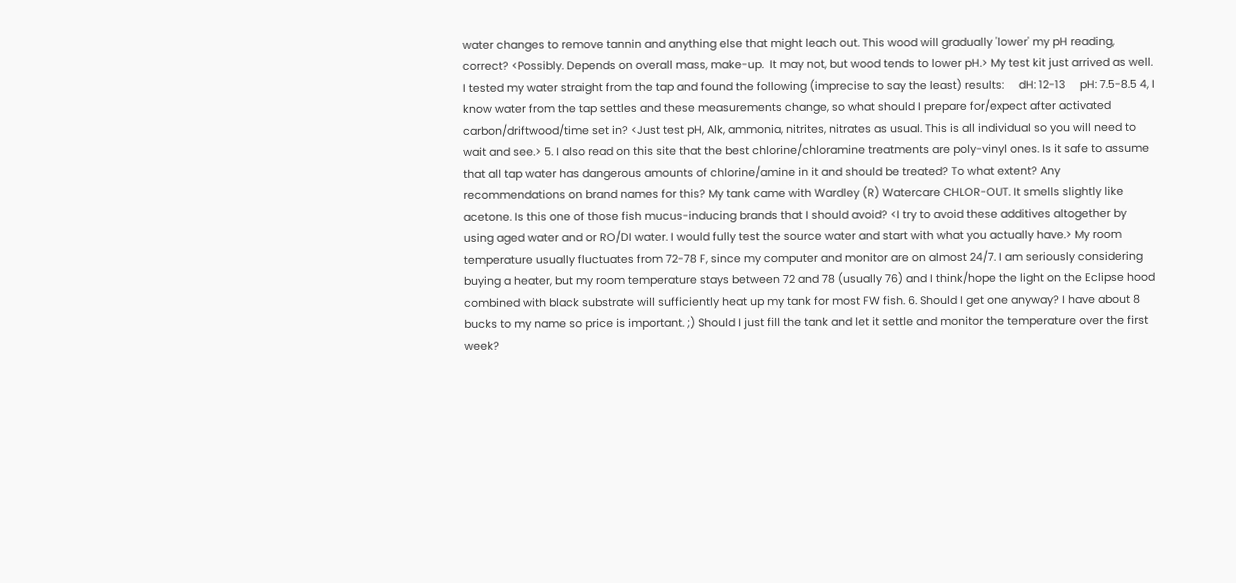water changes to remove tannin and anything else that might leach out. This wood will gradually 'lower' my pH reading, correct? <Possibly. Depends on overall mass, make-up.  It may not, but wood tends to lower pH.> My test kit just arrived as well. I tested my water straight from the tap and found the following (imprecise to say the least) results:     dH: 12-13     pH: 7.5-8.5 4, I know water from the tap settles and these measurements change, so what should I prepare for/expect after activated carbon/driftwood/time set in? <Just test pH, Alk, ammonia, nitrites, nitrates as usual. This is all individual so you will need to wait and see.> 5. I also read on this site that the best chlorine/chloramine treatments are poly-vinyl ones. Is it safe to assume that all tap water has dangerous amounts of chlorine/amine in it and should be treated? To what extent? Any recommendations on brand names for this? My tank came with Wardley (R) Watercare CHLOR-OUT. It smells slightly like acetone. Is this one of those fish mucus-inducing brands that I should avoid? <I try to avoid these additives altogether by using aged water and or RO/DI water. I would fully test the source water and start with what you actually have.> My room temperature usually fluctuates from 72-78 F, since my computer and monitor are on almost 24/7. I am seriously considering buying a heater, but my room temperature stays between 72 and 78 (usually 76) and I think/hope the light on the Eclipse hood combined with black substrate will sufficiently heat up my tank for most FW fish. 6. Should I get one anyway? I have about 8 bucks to my name so price is important. ;) Should I just fill the tank and let it settle and monitor the temperature over the first week?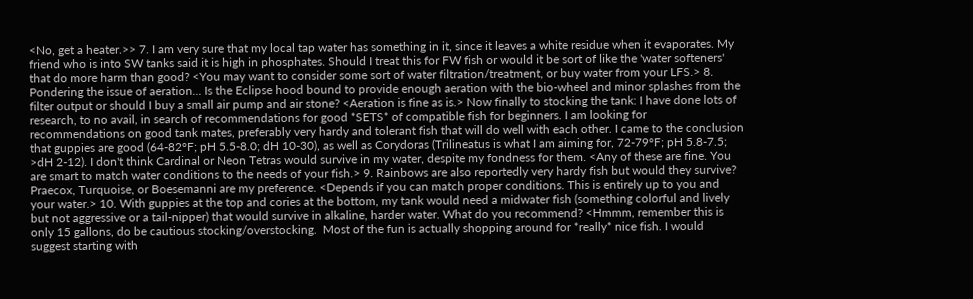<No, get a heater.>> 7. I am very sure that my local tap water has something in it, since it leaves a white residue when it evaporates. My friend who is into SW tanks said it is high in phosphates. Should I treat this for FW fish or would it be sort of like the 'water softeners' that do more harm than good? <You may want to consider some sort of water filtration/treatment, or buy water from your LFS.> 8. Pondering the issue of aeration... Is the Eclipse hood bound to provide enough aeration with the bio-wheel and minor splashes from the filter output or should I buy a small air pump and air stone? <Aeration is fine as is.> Now finally to stocking the tank: I have done lots of research, to no avail, in search of recommendations for good *SETS* of compatible fish for beginners. I am looking for recommendations on good tank mates, preferably very hardy and tolerant fish that will do well with each other. I came to the conclusion that guppies are good (64-82°F; pH 5.5-8.0; dH 10-30), as well as Corydoras (Trilineatus is what I am aiming for, 72-79°F; pH 5.8-7.5; >dH 2-12). I don't think Cardinal or Neon Tetras would survive in my water, despite my fondness for them. <Any of these are fine. You are smart to match water conditions to the needs of your fish.> 9. Rainbows are also reportedly very hardy fish but would they survive? Praecox, Turquoise, or Boesemanni are my preference. <Depends if you can match proper conditions. This is entirely up to you and your water.> 10. With guppies at the top and cories at the bottom, my tank would need a midwater fish (something colorful and lively but not aggressive or a tail-nipper) that would survive in alkaline, harder water. What do you recommend? <Hmmm, remember this is only 15 gallons, do be cautious stocking/overstocking.  Most of the fun is actually shopping around for *really* nice fish. I would suggest starting with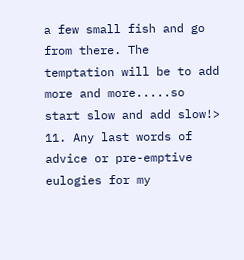a few small fish and go from there. The temptation will be to add more and more.....so start slow and add slow!> 11. Any last words of advice or pre-emptive eulogies for my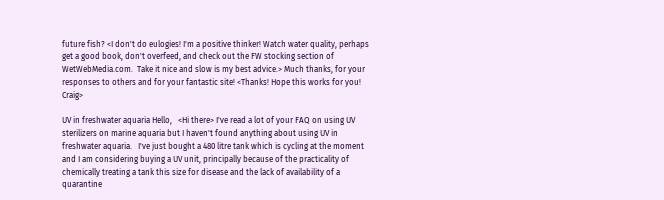future fish? <I don't do eulogies! I'm a positive thinker! Watch water quality, perhaps get a good book, don't overfeed, and check out the FW stocking section of WetWebMedia.com.  Take it nice and slow is my best advice.> Much thanks, for your responses to others and for your fantastic site! <Thanks! Hope this works for you!  Craig>

UV in freshwater aquaria Hello,   <Hi there> I've read a lot of your FAQ on using UV sterilizers on marine aquaria but I haven't found anything about using UV in freshwater aquaria.   I've just bought a 480 litre tank which is cycling at the moment and I am considering buying a UV unit, principally because of the practicality of chemically treating a tank this size for disease and the lack of availability of a quarantine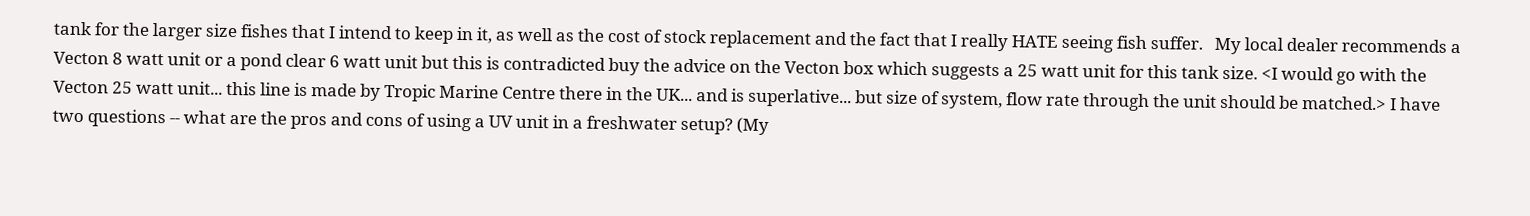tank for the larger size fishes that I intend to keep in it, as well as the cost of stock replacement and the fact that I really HATE seeing fish suffer.   My local dealer recommends a Vecton 8 watt unit or a pond clear 6 watt unit but this is contradicted buy the advice on the Vecton box which suggests a 25 watt unit for this tank size. <I would go with the Vecton 25 watt unit... this line is made by Tropic Marine Centre there in the UK... and is superlative... but size of system, flow rate through the unit should be matched.> I have two questions -- what are the pros and cons of using a UV unit in a freshwater setup? (My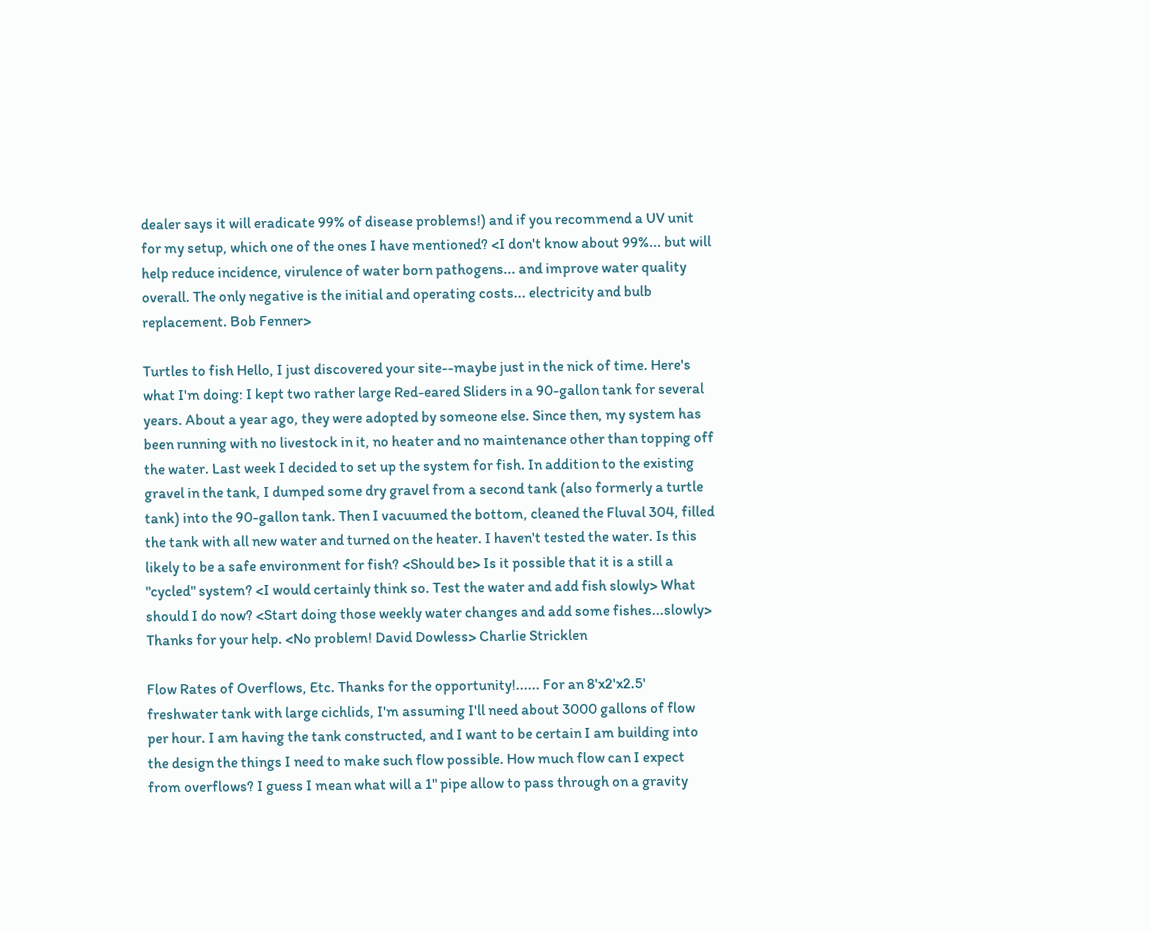dealer says it will eradicate 99% of disease problems!) and if you recommend a UV unit for my setup, which one of the ones I have mentioned? <I don't know about 99%... but will help reduce incidence, virulence of water born pathogens... and improve water quality overall. The only negative is the initial and operating costs... electricity and bulb replacement. Bob Fenner>

Turtles to fish Hello, I just discovered your site--maybe just in the nick of time. Here's what I'm doing: I kept two rather large Red-eared Sliders in a 90-gallon tank for several years. About a year ago, they were adopted by someone else. Since then, my system has been running with no livestock in it, no heater and no maintenance other than topping off the water. Last week I decided to set up the system for fish. In addition to the existing gravel in the tank, I dumped some dry gravel from a second tank (also formerly a turtle tank) into the 90-gallon tank. Then I vacuumed the bottom, cleaned the Fluval 304, filled the tank with all new water and turned on the heater. I haven't tested the water. Is this likely to be a safe environment for fish? <Should be> Is it possible that it is a still a "cycled" system? <I would certainly think so. Test the water and add fish slowly> What should I do now? <Start doing those weekly water changes and add some fishes...slowly> Thanks for your help. <No problem! David Dowless> Charlie Stricklen

Flow Rates of Overflows, Etc. Thanks for the opportunity!...... For an 8'x2'x2.5' freshwater tank with large cichlids, I'm assuming I'll need about 3000 gallons of flow per hour. I am having the tank constructed, and I want to be certain I am building into the design the things I need to make such flow possible. How much flow can I expect from overflows? I guess I mean what will a 1" pipe allow to pass through on a gravity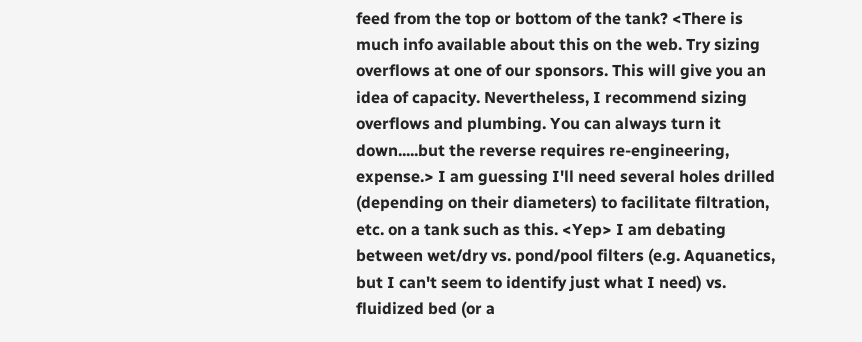feed from the top or bottom of the tank? <There is much info available about this on the web. Try sizing overflows at one of our sponsors. This will give you an idea of capacity. Nevertheless, I recommend sizing overflows and plumbing. You can always turn it down.....but the reverse requires re-engineering, expense.> I am guessing I'll need several holes drilled (depending on their diameters) to facilitate filtration, etc. on a tank such as this. <Yep> I am debating between wet/dry vs. pond/pool filters (e.g. Aquanetics, but I can't seem to identify just what I need) vs. fluidized bed (or a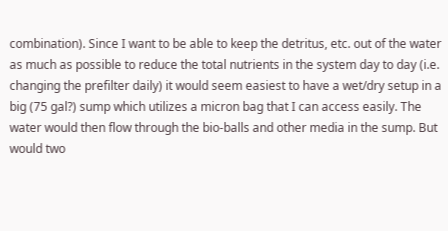combination). Since I want to be able to keep the detritus, etc. out of the water as much as possible to reduce the total nutrients in the system day to day (i.e. changing the prefilter daily) it would seem easiest to have a wet/dry setup in a big (75 gal?) sump which utilizes a micron bag that I can access easily. The water would then flow through the bio-balls and other media in the sump. But would two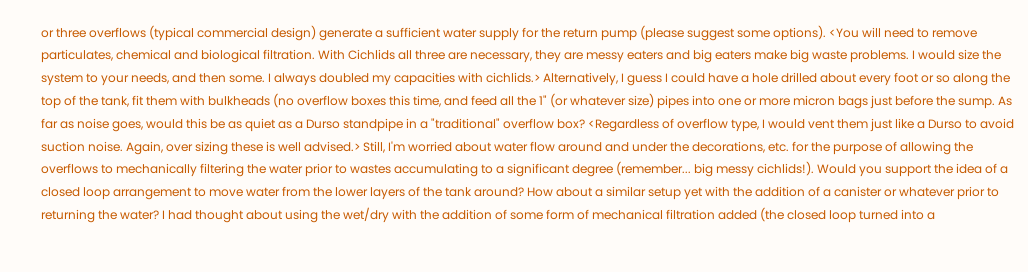or three overflows (typical commercial design) generate a sufficient water supply for the return pump (please suggest some options). <You will need to remove particulates, chemical and biological filtration. With Cichlids all three are necessary, they are messy eaters and big eaters make big waste problems. I would size the system to your needs, and then some. I always doubled my capacities with cichlids.> Alternatively, I guess I could have a hole drilled about every foot or so along the top of the tank, fit them with bulkheads (no overflow boxes this time, and feed all the 1" (or whatever size) pipes into one or more micron bags just before the sump. As far as noise goes, would this be as quiet as a Durso standpipe in a "traditional" overflow box? <Regardless of overflow type, I would vent them just like a Durso to avoid suction noise. Again, over sizing these is well advised.> Still, I'm worried about water flow around and under the decorations, etc. for the purpose of allowing the overflows to mechanically filtering the water prior to wastes accumulating to a significant degree (remember... big messy cichlids!). Would you support the idea of a closed loop arrangement to move water from the lower layers of the tank around? How about a similar setup yet with the addition of a canister or whatever prior to returning the water? I had thought about using the wet/dry with the addition of some form of mechanical filtration added (the closed loop turned into a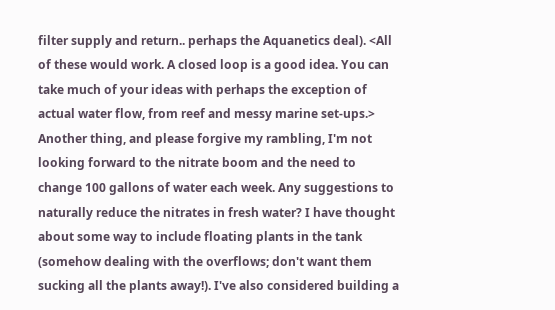filter supply and return.. perhaps the Aquanetics deal). <All of these would work. A closed loop is a good idea. You can take much of your ideas with perhaps the exception of actual water flow, from reef and messy marine set-ups.> Another thing, and please forgive my rambling, I'm not looking forward to the nitrate boom and the need to change 100 gallons of water each week. Any suggestions to naturally reduce the nitrates in fresh water? I have thought about some way to include floating plants in the tank (somehow dealing with the overflows; don't want them sucking all the plants away!). I've also considered building a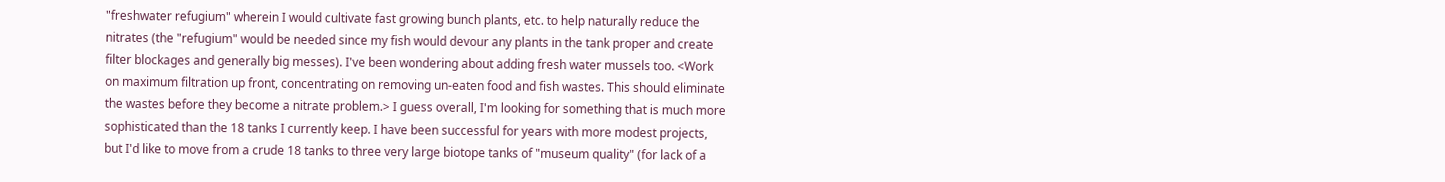"freshwater refugium" wherein I would cultivate fast growing bunch plants, etc. to help naturally reduce the nitrates (the "refugium" would be needed since my fish would devour any plants in the tank proper and create filter blockages and generally big messes). I've been wondering about adding fresh water mussels too. <Work on maximum filtration up front, concentrating on removing un-eaten food and fish wastes. This should eliminate the wastes before they become a nitrate problem.> I guess overall, I'm looking for something that is much more sophisticated than the 18 tanks I currently keep. I have been successful for years with more modest projects, but I'd like to move from a crude 18 tanks to three very large biotope tanks of "museum quality" (for lack of a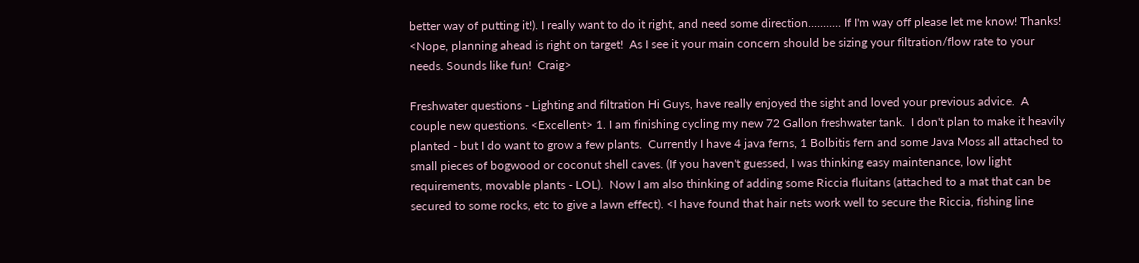better way of putting it!). I really want to do it right, and need some direction........... If I'm way off please let me know! Thanks! <Nope, planning ahead is right on target!  As I see it your main concern should be sizing your filtration/flow rate to your needs. Sounds like fun!  Craig>

Freshwater questions - Lighting and filtration Hi Guys, have really enjoyed the sight and loved your previous advice.  A couple new questions. <Excellent> 1. I am finishing cycling my new 72 Gallon freshwater tank.  I don't plan to make it heavily planted - but I do want to grow a few plants.  Currently I have 4 java ferns, 1 Bolbitis fern and some Java Moss all attached to small pieces of bogwood or coconut shell caves. (If you haven't guessed, I was thinking easy maintenance, low light requirements, movable plants - LOL).  Now I am also thinking of adding some Riccia fluitans (attached to a mat that can be secured to some rocks, etc to give a lawn effect). <I have found that hair nets work well to secure the Riccia, fishing line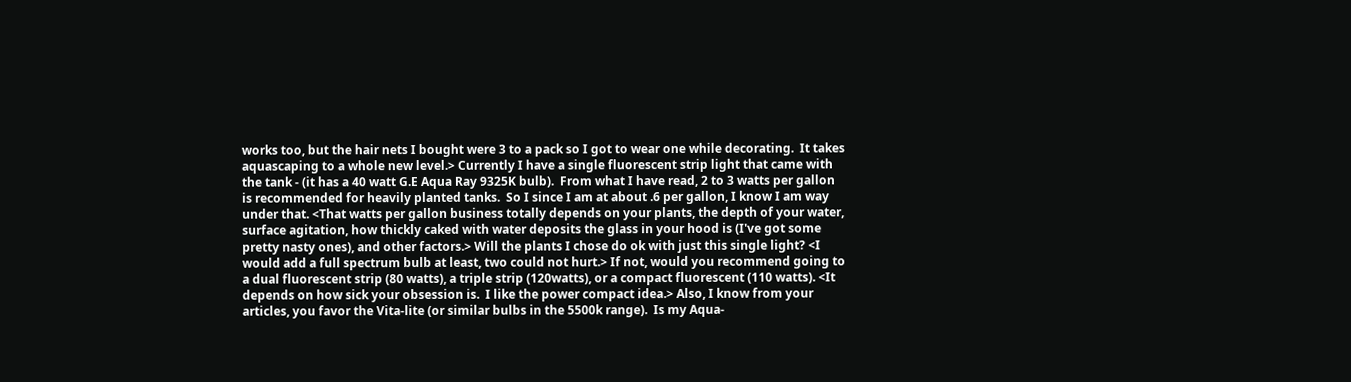works too, but the hair nets I bought were 3 to a pack so I got to wear one while decorating.  It takes aquascaping to a whole new level.> Currently I have a single fluorescent strip light that came with the tank - (it has a 40 watt G.E Aqua Ray 9325K bulb).  From what I have read, 2 to 3 watts per gallon is recommended for heavily planted tanks.  So I since I am at about .6 per gallon, I know I am way under that. <That watts per gallon business totally depends on your plants, the depth of your water, surface agitation, how thickly caked with water deposits the glass in your hood is (I've got some pretty nasty ones), and other factors.> Will the plants I chose do ok with just this single light? <I would add a full spectrum bulb at least, two could not hurt.> If not, would you recommend going to a dual fluorescent strip (80 watts), a triple strip (120watts), or a compact fluorescent (110 watts). <It depends on how sick your obsession is.  I like the power compact idea.> Also, I know from your articles, you favor the Vita-lite (or similar bulbs in the 5500k range).  Is my Aqua-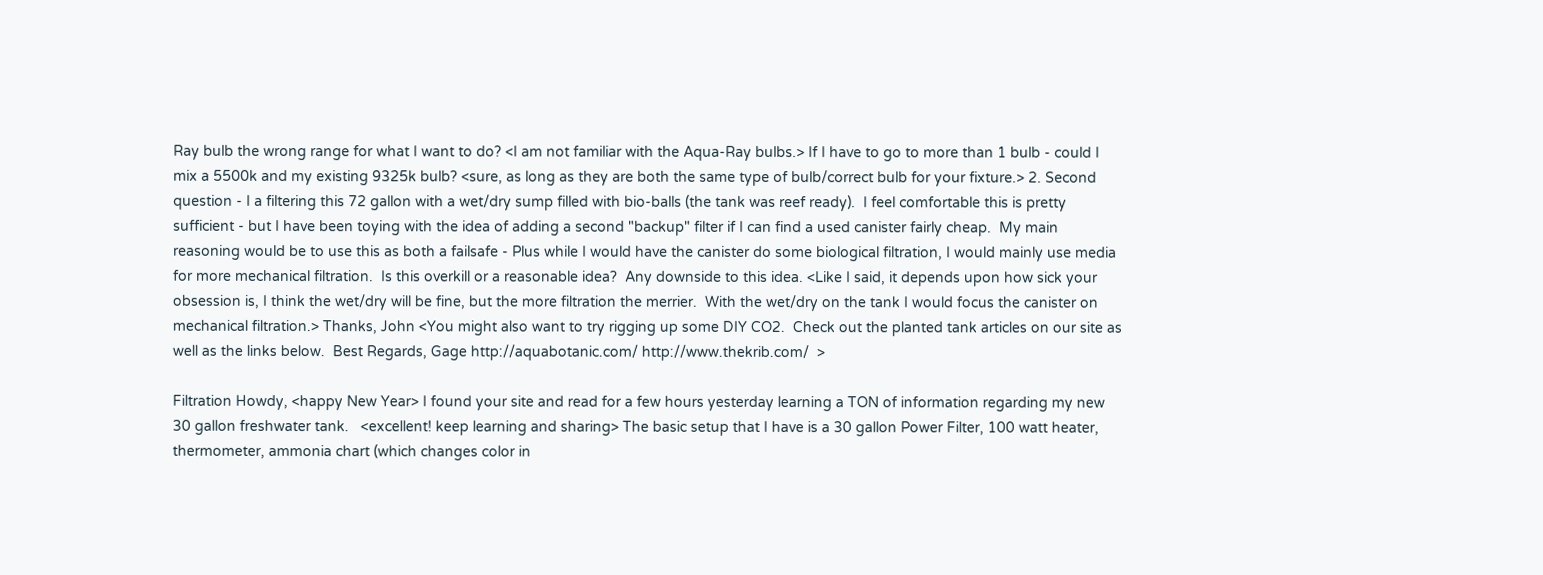Ray bulb the wrong range for what I want to do? <I am not familiar with the Aqua-Ray bulbs.> If I have to go to more than 1 bulb - could I mix a 5500k and my existing 9325k bulb? <sure, as long as they are both the same type of bulb/correct bulb for your fixture.> 2. Second question - I a filtering this 72 gallon with a wet/dry sump filled with bio-balls (the tank was reef ready).  I feel comfortable this is pretty sufficient - but I have been toying with the idea of adding a second "backup" filter if I can find a used canister fairly cheap.  My main reasoning would be to use this as both a failsafe - Plus while I would have the canister do some biological filtration, I would mainly use media for more mechanical filtration.  Is this overkill or a reasonable idea?  Any downside to this idea. <Like I said, it depends upon how sick your obsession is, I think the wet/dry will be fine, but the more filtration the merrier.  With the wet/dry on the tank I would focus the canister on mechanical filtration.> Thanks, John <You might also want to try rigging up some DIY CO2.  Check out the planted tank articles on our site as well as the links below.  Best Regards, Gage http://aquabotanic.com/ http://www.thekrib.com/  >

Filtration Howdy, <happy New Year> I found your site and read for a few hours yesterday learning a TON of information regarding my new 30 gallon freshwater tank.   <excellent! keep learning and sharing> The basic setup that I have is a 30 gallon Power Filter, 100 watt heater, thermometer, ammonia chart (which changes color in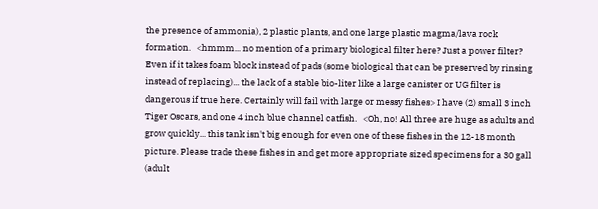the presence of ammonia), 2 plastic plants, and one large plastic magma/lava rock formation.   <hmmm... no mention of a primary biological filter here? Just a power filter? Even if it takes foam block instead of pads (some biological that can be preserved by rinsing instead of replacing)... the lack of a stable bio-liter like a large canister or UG filter is dangerous if true here. Certainly will fail with large or messy fishes> I have (2) small 3 inch Tiger Oscars, and one 4 inch blue channel catfish.   <Oh, no! All three are huge as adults and grow quickly... this tank isn't big enough for even one of these fishes in the 12-18 month picture. Please trade these fishes in and get more appropriate sized specimens for a 30 gall (adult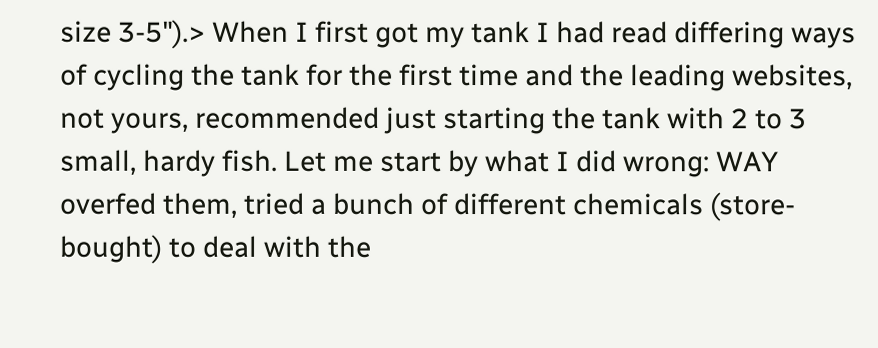size 3-5").> When I first got my tank I had read differing ways of cycling the tank for the first time and the leading websites, not yours, recommended just starting the tank with 2 to 3 small, hardy fish. Let me start by what I did wrong: WAY overfed them, tried a bunch of different chemicals (store-bought) to deal with the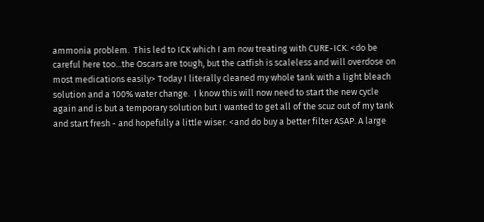ammonia problem.  This led to ICK which I am now treating with CURE-ICK. <do be careful here too...the Oscars are tough, but the catfish is scaleless and will overdose on most medications easily> Today I literally cleaned my whole tank with a light bleach solution and a 100% water change.  I know this will now need to start the new cycle again and is but a temporary solution but I wanted to get all of the scuz out of my tank and start fresh - and hopefully a little wiser. <and do buy a better filter ASAP. A large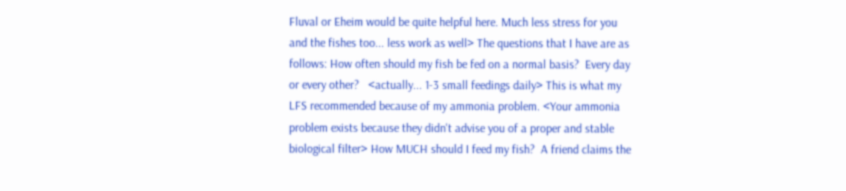Fluval or Eheim would be quite helpful here. Much less stress for you and the fishes too... less work as well> The questions that I have are as follows: How often should my fish be fed on a normal basis?  Every day or every other?   <actually... 1-3 small feedings daily> This is what my LFS recommended because of my ammonia problem. <Your ammonia problem exists because they didn't advise you of a proper and stable biological filter> How MUCH should I feed my fish?  A friend claims the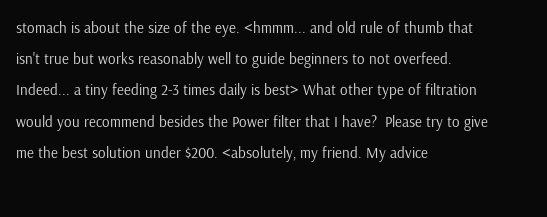stomach is about the size of the eye. <hmmm... and old rule of thumb that isn't true but works reasonably well to guide beginners to not overfeed. Indeed... a tiny feeding 2-3 times daily is best> What other type of filtration would you recommend besides the Power filter that I have?  Please try to give me the best solution under $200. <absolutely, my friend. My advice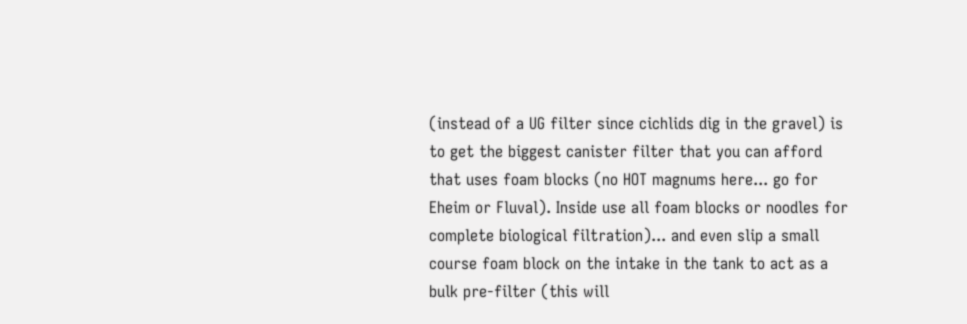(instead of a UG filter since cichlids dig in the gravel) is to get the biggest canister filter that you can afford that uses foam blocks (no HOT magnums here... go for Eheim or Fluval). Inside use all foam blocks or noodles for complete biological filtration)... and even slip a small course foam block on the intake in the tank to act as a bulk pre-filter (this will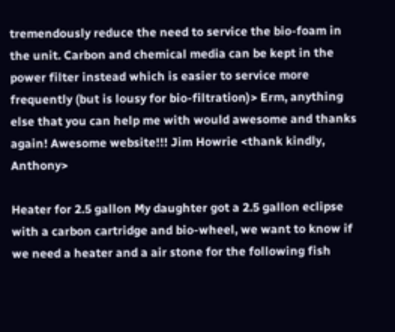tremendously reduce the need to service the bio-foam in the unit. Carbon and chemical media can be kept in the power filter instead which is easier to service more frequently (but is lousy for bio-filtration)> Erm, anything else that you can help me with would awesome and thanks again! Awesome website!!! Jim Howrie <thank kindly, Anthony>

Heater for 2.5 gallon My daughter got a 2.5 gallon eclipse with a carbon cartridge and bio-wheel, we want to know if we need a heater and a air stone for the following fish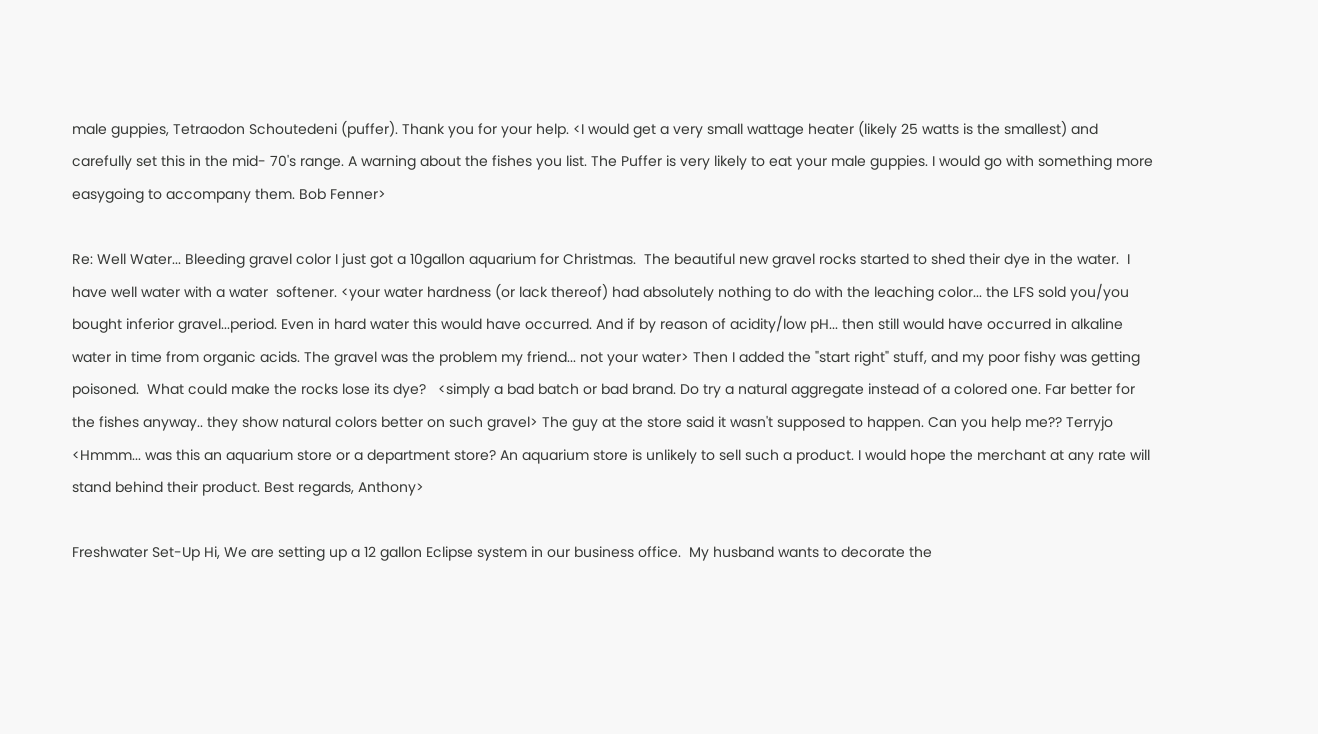male guppies, Tetraodon Schoutedeni (puffer). Thank you for your help. <I would get a very small wattage heater (likely 25 watts is the smallest) and carefully set this in the mid- 70's range. A warning about the fishes you list. The Puffer is very likely to eat your male guppies. I would go with something more easygoing to accompany them. Bob Fenner>

Re: Well Water... Bleeding gravel color I just got a 10gallon aquarium for Christmas.  The beautiful new gravel rocks started to shed their dye in the water.  I have well water with a water  softener. <your water hardness (or lack thereof) had absolutely nothing to do with the leaching color... the LFS sold you/you bought inferior gravel...period. Even in hard water this would have occurred. And if by reason of acidity/low pH... then still would have occurred in alkaline water in time from organic acids. The gravel was the problem my friend... not your water> Then I added the "start right" stuff, and my poor fishy was getting poisoned.  What could make the rocks lose its dye?   <simply a bad batch or bad brand. Do try a natural aggregate instead of a colored one. Far better for the fishes anyway.. they show natural colors better on such gravel> The guy at the store said it wasn't supposed to happen. Can you help me?? Terryjo <Hmmm... was this an aquarium store or a department store? An aquarium store is unlikely to sell such a product. I would hope the merchant at any rate will stand behind their product. Best regards, Anthony>

Freshwater Set-Up Hi, We are setting up a 12 gallon Eclipse system in our business office.  My husband wants to decorate the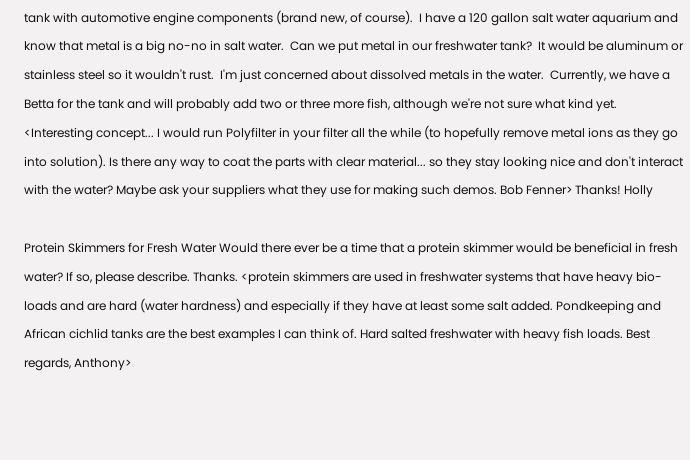tank with automotive engine components (brand new, of course).  I have a 120 gallon salt water aquarium and know that metal is a big no-no in salt water.  Can we put metal in our freshwater tank?  It would be aluminum or stainless steel so it wouldn't rust.  I'm just concerned about dissolved metals in the water.  Currently, we have a Betta for the tank and will probably add two or three more fish, although we're not sure what kind yet. <Interesting concept... I would run Polyfilter in your filter all the while (to hopefully remove metal ions as they go into solution). Is there any way to coat the parts with clear material... so they stay looking nice and don't interact with the water? Maybe ask your suppliers what they use for making such demos. Bob Fenner> Thanks! Holly

Protein Skimmers for Fresh Water Would there ever be a time that a protein skimmer would be beneficial in fresh water? If so, please describe. Thanks. <protein skimmers are used in freshwater systems that have heavy bio-loads and are hard (water hardness) and especially if they have at least some salt added. Pondkeeping and African cichlid tanks are the best examples I can think of. Hard salted freshwater with heavy fish loads. Best regards, Anthony>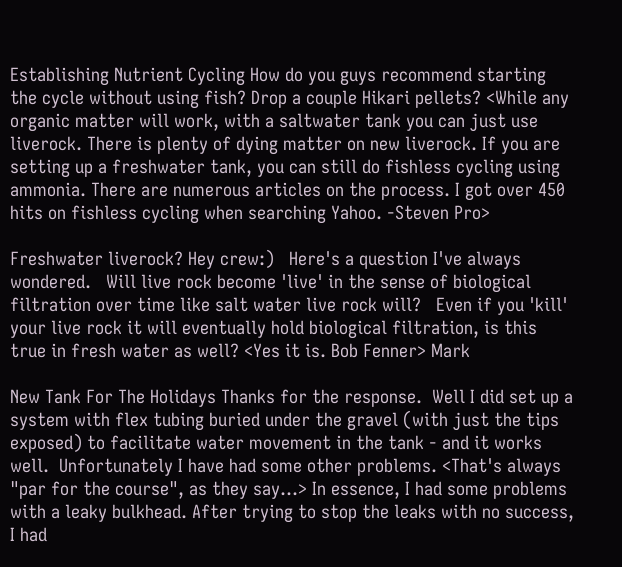Establishing Nutrient Cycling How do you guys recommend starting the cycle without using fish? Drop a couple Hikari pellets? <While any organic matter will work, with a saltwater tank you can just use liverock. There is plenty of dying matter on new liverock. If you are setting up a freshwater tank, you can still do fishless cycling using ammonia. There are numerous articles on the process. I got over 450 hits on fishless cycling when searching Yahoo. -Steven Pro>

Freshwater liverock? Hey crew:)   Here's a question I've always wondered.   Will live rock become 'live' in the sense of biological filtration over time like salt water live rock will?   Even if you 'kill' your live rock it will eventually hold biological filtration, is this true in fresh water as well? <Yes it is. Bob Fenner> Mark

New Tank For The Holidays Thanks for the response.  Well I did set up a system with flex tubing buried under the gravel (with just the tips exposed) to facilitate water movement in the tank - and it works well.  Unfortunately I have had some other problems. <That's always "par for the course", as they say...> In essence, I had some problems with a leaky bulkhead. After trying to stop the leaks with no success, I had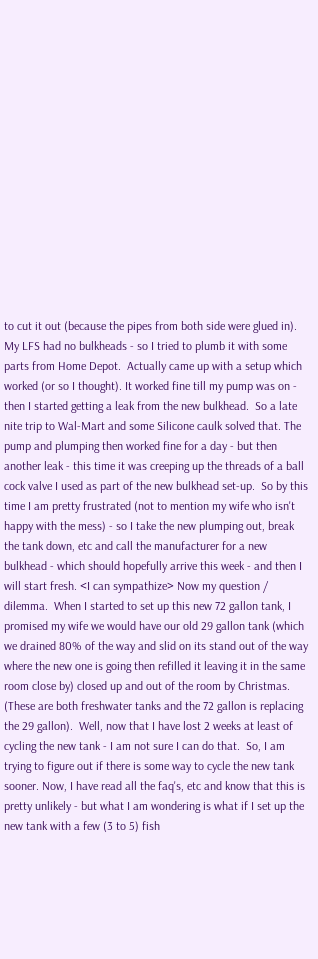to cut it out (because the pipes from both side were glued in).  My LFS had no bulkheads - so I tried to plumb it with some parts from Home Depot.  Actually came up with a setup which worked (or so I thought). It worked fine till my pump was on - then I started getting a leak from the new bulkhead.  So a late nite trip to Wal-Mart and some Silicone caulk solved that. The pump and plumping then worked fine for a day - but then another leak - this time it was creeping up the threads of a ball cock valve I used as part of the new bulkhead set-up.  So by this time I am pretty frustrated (not to mention my wife who isn't happy with the mess) - so I take the new plumping out, break the tank down, etc and call the manufacturer for a new bulkhead - which should hopefully arrive this week - and then I will start fresh. <I can sympathize> Now my question / dilemma.  When I started to set up this new 72 gallon tank, I promised my wife we would have our old 29 gallon tank (which we drained 80% of the way and slid on its stand out of the way where the new one is going then refilled it leaving it in the same room close by) closed up and out of the room by Christmas. (These are both freshwater tanks and the 72 gallon is replacing the 29 gallon).  Well, now that I have lost 2 weeks at least of cycling the new tank - I am not sure I can do that.  So, I am trying to figure out if there is some way to cycle the new tank sooner. Now, I have read all the faq's, etc and know that this is pretty unlikely - but what I am wondering is what if I set up the new tank with a few (3 to 5) fish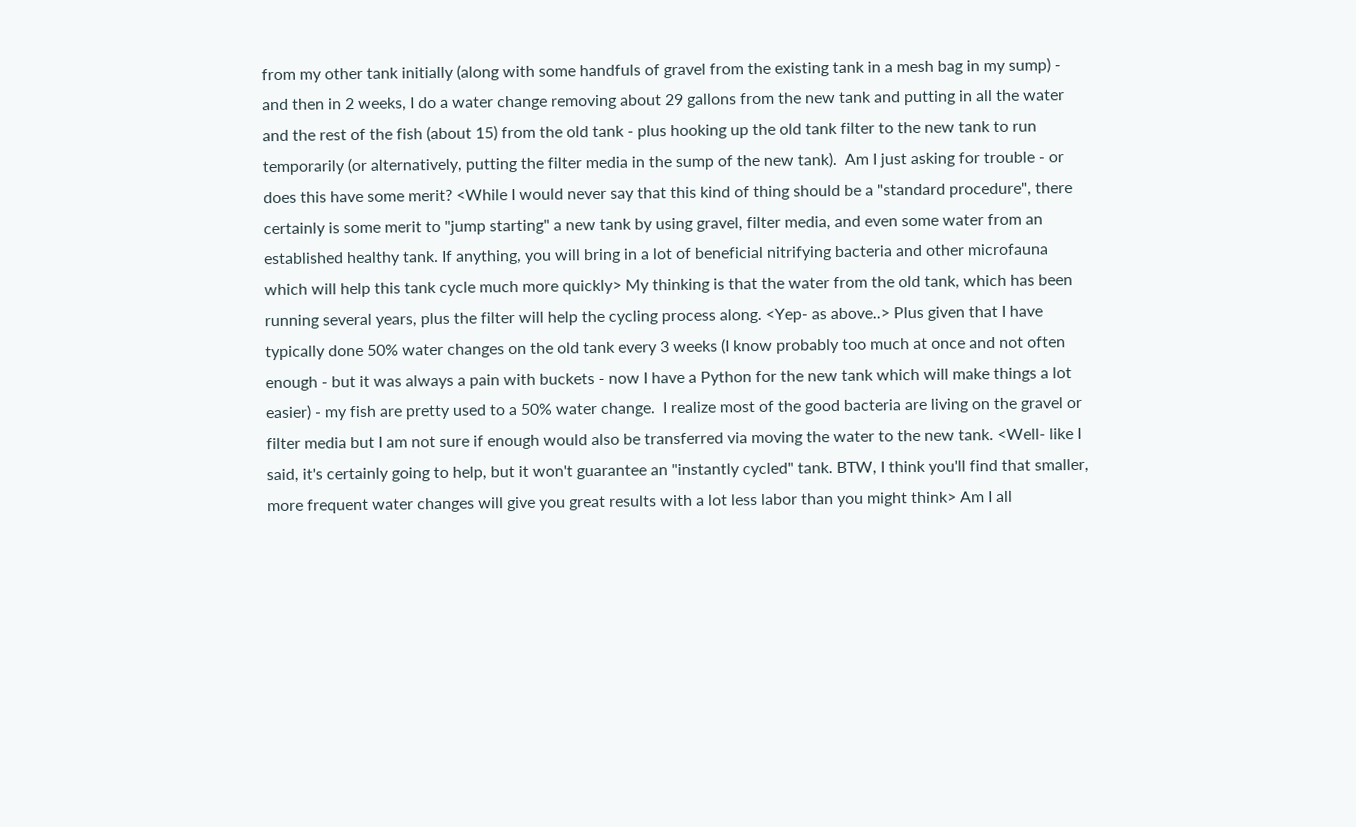from my other tank initially (along with some handfuls of gravel from the existing tank in a mesh bag in my sump) - and then in 2 weeks, I do a water change removing about 29 gallons from the new tank and putting in all the water and the rest of the fish (about 15) from the old tank - plus hooking up the old tank filter to the new tank to run temporarily (or alternatively, putting the filter media in the sump of the new tank).  Am I just asking for trouble - or does this have some merit? <While I would never say that this kind of thing should be a "standard procedure", there certainly is some merit to "jump starting" a new tank by using gravel, filter media, and even some water from an established healthy tank. If anything, you will bring in a lot of beneficial nitrifying bacteria and other microfauna which will help this tank cycle much more quickly> My thinking is that the water from the old tank, which has been running several years, plus the filter will help the cycling process along. <Yep- as above..> Plus given that I have typically done 50% water changes on the old tank every 3 weeks (I know probably too much at once and not often enough - but it was always a pain with buckets - now I have a Python for the new tank which will make things a lot easier) - my fish are pretty used to a 50% water change.  I realize most of the good bacteria are living on the gravel or filter media but I am not sure if enough would also be transferred via moving the water to the new tank. <Well- like I said, it's certainly going to help, but it won't guarantee an "instantly cycled" tank. BTW, I think you'll find that smaller, more frequent water changes will give you great results with a lot less labor than you might think> Am I all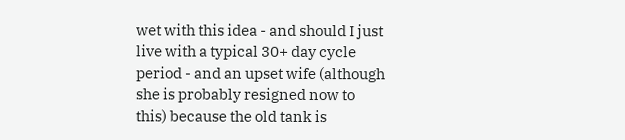wet with this idea - and should I just live with a typical 30+ day cycle period - and an upset wife (although she is probably resigned now to this) because the old tank is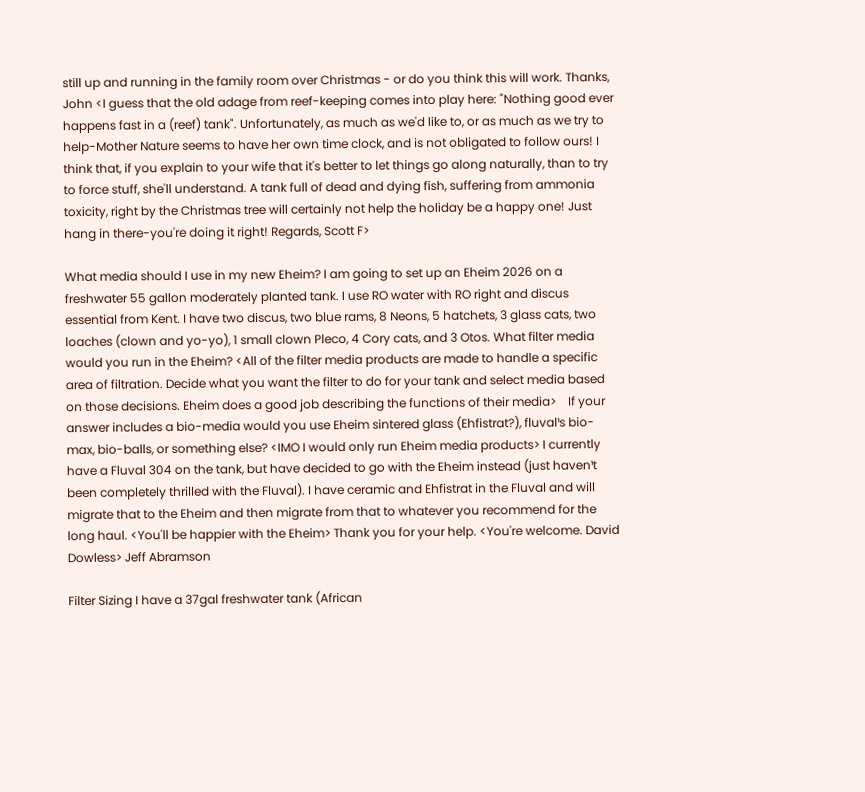still up and running in the family room over Christmas - or do you think this will work. Thanks, John <I guess that the old adage from reef-keeping comes into play here: "Nothing good ever happens fast in a (reef) tank". Unfortunately, as much as we'd like to, or as much as we try to help-Mother Nature seems to have her own time clock, and is not obligated to follow ours! I think that, if you explain to your wife that it's better to let things go along naturally, than to try to force stuff, she'll understand. A tank full of dead and dying fish, suffering from ammonia toxicity, right by the Christmas tree will certainly not help the holiday be a happy one! Just hang in there-you're doing it right! Regards, Scott F>

What media should I use in my new Eheim? I am going to set up an Eheim 2026 on a freshwater 55 gallon moderately planted tank. I use RO water with RO right and discus essential from Kent. I have two discus, two blue rams, 8 Neons, 5 hatchets, 3 glass cats, two loaches (clown and yo-yo), 1 small clown Pleco, 4 Cory cats, and 3 Otos. What filter media would you run in the Eheim? <All of the filter media products are made to handle a specific area of filtration. Decide what you want the filter to do for your tank and select media based on those decisions. Eheim does a good job describing the functions of their media>    If your answer includes a bio-media would you use Eheim sintered glass (Ehfistrat?), fluval¹s bio-max, bio-balls, or something else? <IMO I would only run Eheim media products> I currently have a Fluval 304 on the tank, but have decided to go with the Eheim instead (just haven¹t been completely thrilled with the Fluval). I have ceramic and Ehfistrat in the Fluval and will migrate that to the Eheim and then migrate from that to whatever you recommend for the long haul. <You'll be happier with the Eheim> Thank you for your help. <You're welcome. David Dowless> Jeff Abramson

Filter Sizing I have a 37gal freshwater tank (African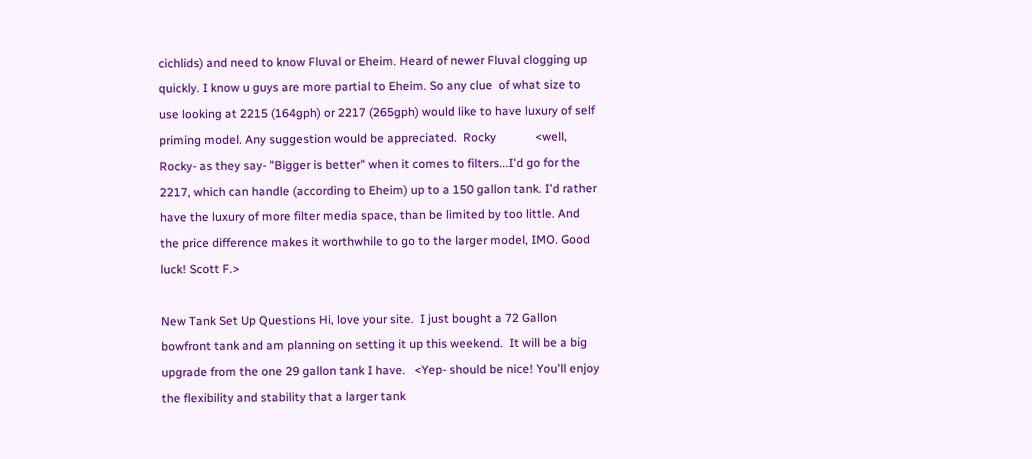cichlids) and need to know Fluval or Eheim. Heard of newer Fluval clogging up quickly. I know u guys are more partial to Eheim. So any clue  of what size to use looking at 2215 (164gph) or 2217 (265gph) would like to have luxury of self priming model. Any suggestion would be appreciated.  Rocky             <well, Rocky- as they say- "Bigger is better" when it comes to filters...I'd go for the 2217, which can handle (according to Eheim) up to a 150 gallon tank. I'd rather have the luxury of more filter media space, than be limited by too little. And the price difference makes it worthwhile to go to the larger model, IMO. Good luck! Scott F.>

New Tank Set Up Questions Hi, love your site.  I just bought a 72 Gallon bowfront tank and am planning on setting it up this weekend.  It will be a big upgrade from the one 29 gallon tank I have.   <Yep- should be nice! You'll enjoy the flexibility and stability that a larger tank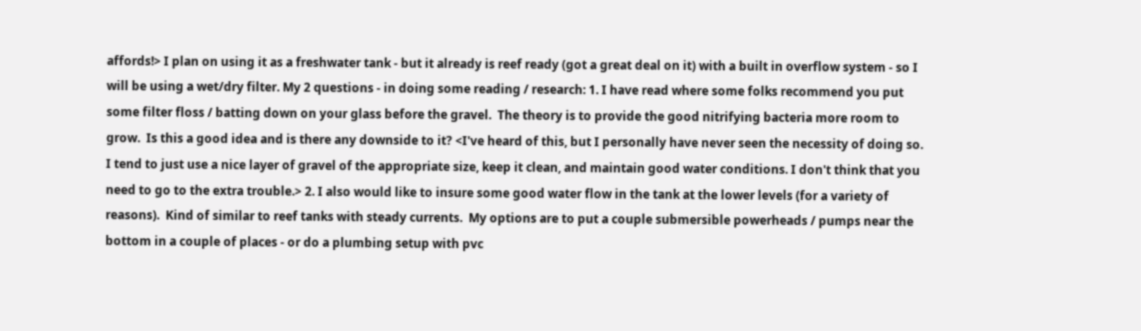affords!> I plan on using it as a freshwater tank - but it already is reef ready (got a great deal on it) with a built in overflow system - so I will be using a wet/dry filter. My 2 questions - in doing some reading / research: 1. I have read where some folks recommend you put some filter floss / batting down on your glass before the gravel.  The theory is to provide the good nitrifying bacteria more room to grow.  Is this a good idea and is there any downside to it? <I've heard of this, but I personally have never seen the necessity of doing so. I tend to just use a nice layer of gravel of the appropriate size, keep it clean, and maintain good water conditions. I don't think that you need to go to the extra trouble.> 2. I also would like to insure some good water flow in the tank at the lower levels (for a variety of reasons).  Kind of similar to reef tanks with steady currents.  My options are to put a couple submersible powerheads / pumps near the bottom in a couple of places - or do a plumbing setup with pvc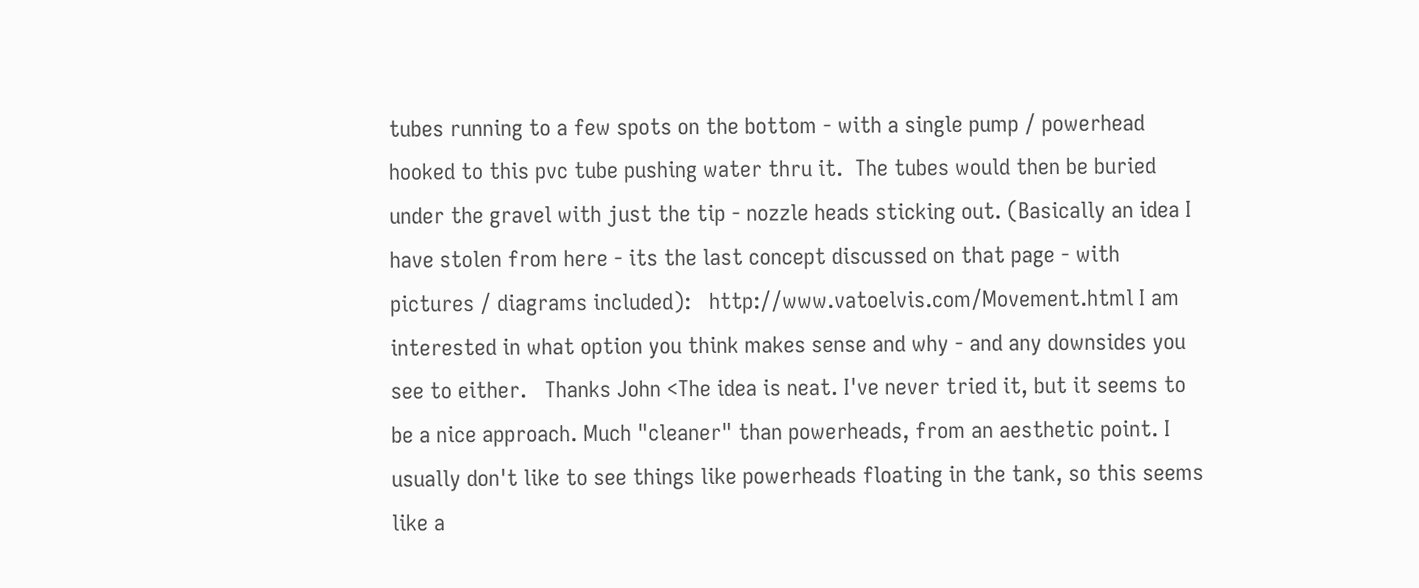tubes running to a few spots on the bottom - with a single pump / powerhead hooked to this pvc tube pushing water thru it.  The tubes would then be buried under the gravel with just the tip - nozzle heads sticking out. (Basically an idea I have stolen from here - its the last concept discussed on that page - with pictures / diagrams included):   http://www.vatoelvis.com/Movement.html I am interested in what option you think makes sense and why - and any downsides you see to either.   Thanks John <The idea is neat. I've never tried it, but it seems to be a nice approach. Much "cleaner" than powerheads, from an aesthetic point. I usually don't like to see things like powerheads floating in the tank, so this seems like a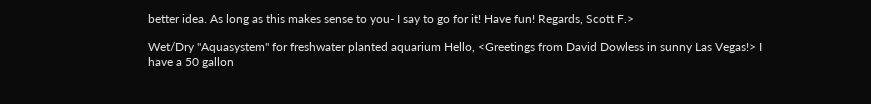better idea. As long as this makes sense to you- I say to go for it! Have fun! Regards, Scott F.>

Wet/Dry "Aquasystem" for freshwater planted aquarium Hello, <Greetings from David Dowless in sunny Las Vegas!> I have a 50 gallon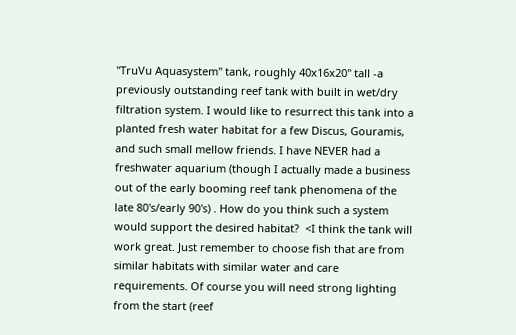"TruVu Aquasystem" tank, roughly 40x16x20" tall -a previously outstanding reef tank with built in wet/dry filtration system. I would like to resurrect this tank into a  planted fresh water habitat for a few Discus, Gouramis, and such small mellow friends. I have NEVER had a freshwater aquarium (though I actually made a business out of the early booming reef tank phenomena of the late 80's/early 90's) . How do you think such a system would support the desired habitat?  <I think the tank will work great. Just remember to choose fish that are from similar habitats with similar water and care requirements. Of course you will need strong lighting from the start (reef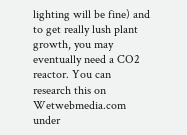lighting will be fine) and to get really lush plant growth, you may eventually need a CO2 reactor. You can research this on Wetwebmedia.com under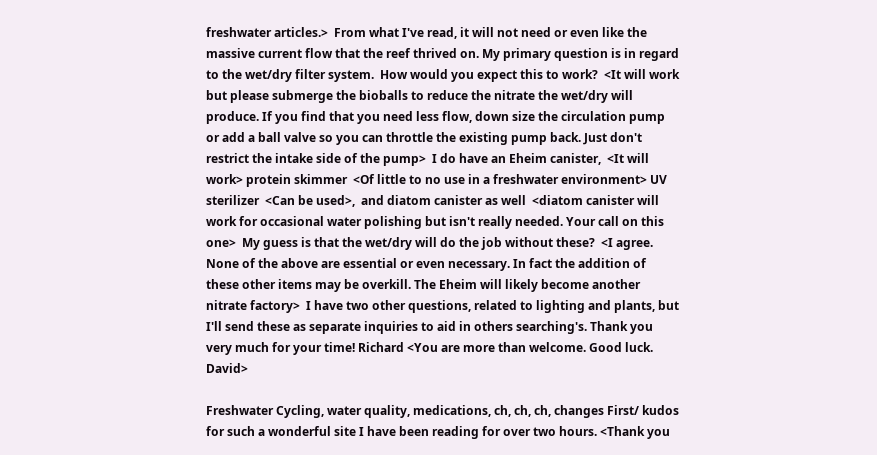freshwater articles.>  From what I've read, it will not need or even like the massive current flow that the reef thrived on. My primary question is in regard to the wet/dry filter system.  How would you expect this to work?  <It will work but please submerge the bioballs to reduce the nitrate the wet/dry will produce. If you find that you need less flow, down size the circulation pump or add a ball valve so you can throttle the existing pump back. Just don't restrict the intake side of the pump>  I do have an Eheim canister,  <It will work> protein skimmer  <Of little to no use in a freshwater environment> UV sterilizer  <Can be used>,  and diatom canister as well  <diatom canister will work for occasional water polishing but isn't really needed. Your call on this one>  My guess is that the wet/dry will do the job without these?  <I agree. None of the above are essential or even necessary. In fact the addition of these other items may be overkill. The Eheim will likely become another nitrate factory>  I have two other questions, related to lighting and plants, but I'll send these as separate inquiries to aid in others searching's. Thank you very much for your time! Richard <You are more than welcome. Good luck. David>

Freshwater Cycling, water quality, medications, ch, ch, ch, changes First/ kudos for such a wonderful site I have been reading for over two hours. <Thank you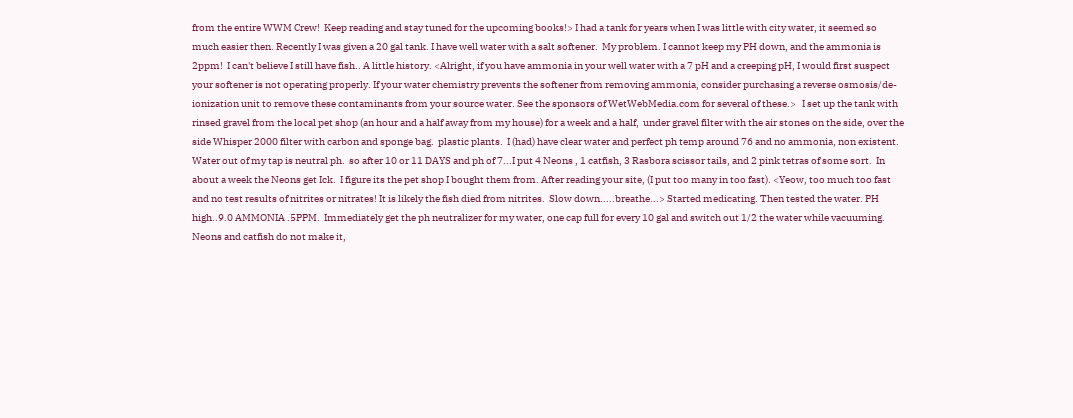from the entire WWM Crew!  Keep reading and stay tuned for the upcoming books!> I had a tank for years when I was little with city water, it seemed so much easier then. Recently I was given a 20 gal tank. I have well water with a salt softener.  My problem. I cannot keep my PH down, and the ammonia is 2ppm!  I can't believe I still have fish.. A little history. <Alright, if you have ammonia in your well water with a 7 pH and a creeping pH, I would first suspect your softener is not operating properly. If your water chemistry prevents the softener from removing ammonia, consider purchasing a reverse osmosis/de-ionization unit to remove these contaminants from your source water. See the sponsors of WetWebMedia.com for several of these.>   I set up the tank with rinsed gravel from the local pet shop (an hour and a half away from my house) for a week and a half,  under gravel filter with the air stones on the side, over the side Whisper 2000 filter with carbon and sponge bag.  plastic plants.  I (had) have clear water and perfect ph temp around 76 and no ammonia, non existent.  Water out of my tap is neutral ph.  so after 10 or 11 DAYS and ph of 7...I put 4 Neons , 1 catfish, 3 Rasbora scissor tails, and 2 pink tetras of some sort.  In about a week the Neons get Ick.  I figure its the pet shop I bought them from. After reading your site, (I put too many in too fast). <Yeow, too much too fast and no test results of nitrites or nitrates! It is likely the fish died from nitrites.  Slow down.....breathe...> Started medicating. Then tested the water. PH high..9.0 AMMONIA .5PPM.  Immediately get the ph neutralizer for my water, one cap full for every 10 gal and switch out 1/2 the water while vacuuming. Neons and catfish do not make it,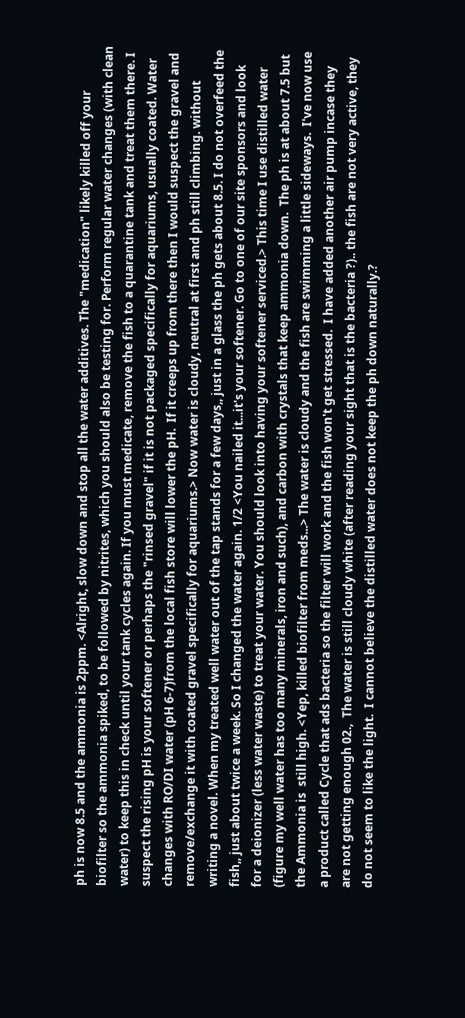ph is now 8.5 and the ammonia is 2ppm. <Alright, slow down and stop all the water additives. The "medication" likely killed off your biofilter so the ammonia spiked, to be followed by nitrites, which you should also be testing for. Perform regular water changes (with clean water) to keep this in check until your tank cycles again. If you must medicate, remove the fish to a quarantine tank and treat them there. I suspect the rising pH is your softener or perhaps the "rinsed gravel" if it is not packaged specifically for aquariums, usually coated. Water changes with RO/DI water (pH 6-7)from the local fish store will lower the pH.  If it creeps up from there then I would suspect the gravel and remove/exchange it with coated gravel specifically for aquariums.> Now water is cloudy, neutral at first and ph still climbing. without writing a novel. When my treated well water out of the tap stands for a few days,, just in a glass the ph gets about 8.5. I do not overfeed the fish,, just about twice a week. So I changed the water again. 1/2 <You nailed it...it's your softener. Go to one of our site sponsors and look for a deionizer (less water waste) to treat your water. You should look into having your softener serviced.> This time I use distilled water (figure my well water has too many minerals, iron and such), and carbon with crystals that keep ammonia down.  The ph is at about 7.5 but the Ammonia is  still high. <Yep, killed biofilter from meds...> The water is cloudy and the fish are swimming a little sideways.  I've now use a product called Cycle that ads bacteria so the filter will work and the fish won't get stressed.  I have added another air pump incase they are not getting enough 02.,  The water is still cloudy white (after reading your sight that is the bacteria ?).. the fish are not very active, they do not seem to like the light.  I cannot believe the distilled water does not keep the ph down naturally.?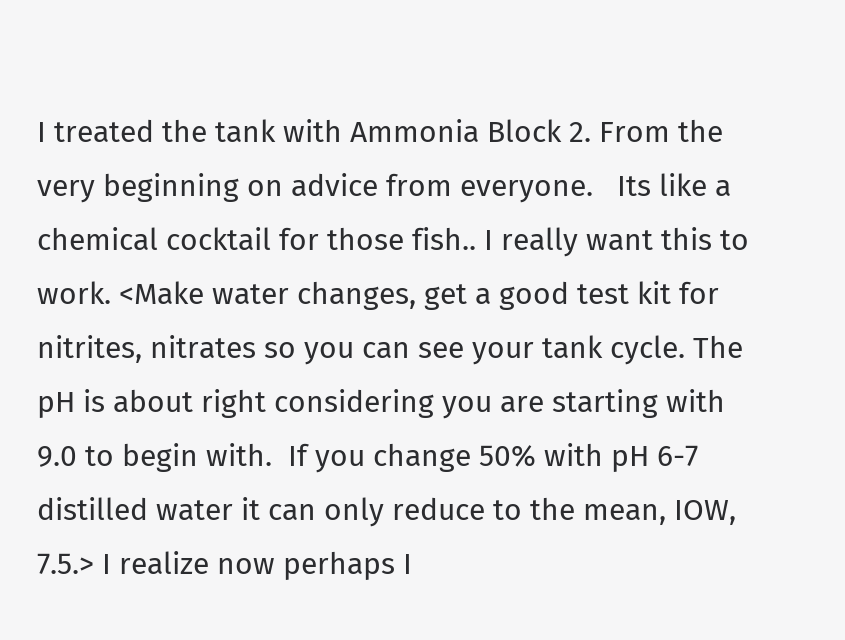I treated the tank with Ammonia Block 2. From the very beginning on advice from everyone.   Its like a chemical cocktail for those fish.. I really want this to work. <Make water changes, get a good test kit for nitrites, nitrates so you can see your tank cycle. The pH is about right considering you are starting with 9.0 to begin with.  If you change 50% with pH 6-7 distilled water it can only reduce to the mean, IOW, 7.5.> I realize now perhaps I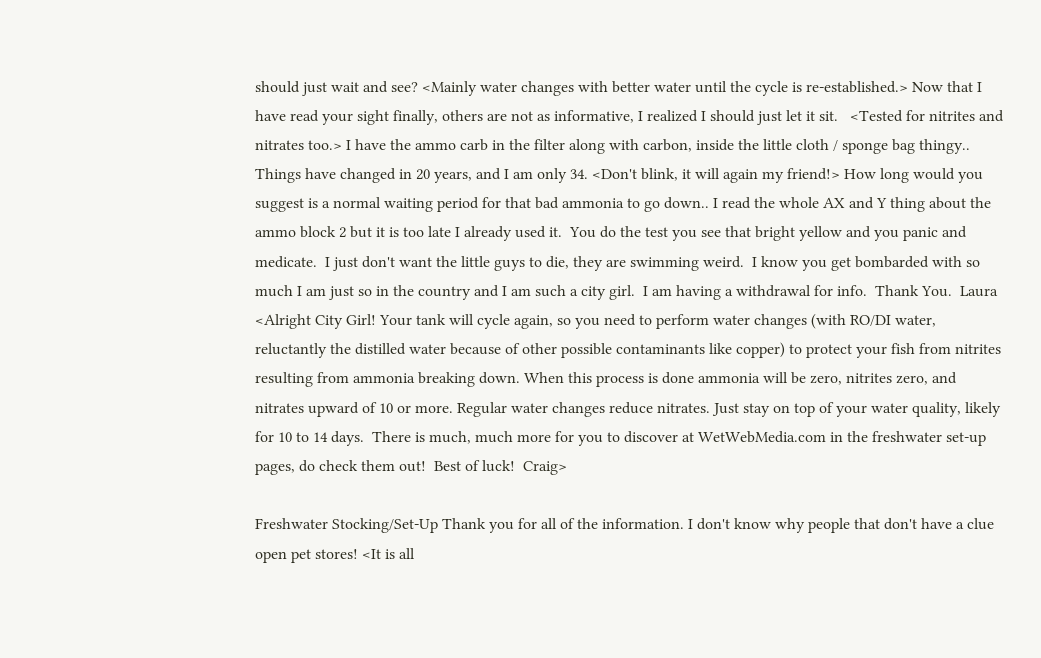should just wait and see? <Mainly water changes with better water until the cycle is re-established.> Now that I have read your sight finally, others are not as informative, I realized I should just let it sit.   <Tested for nitrites and nitrates too.> I have the ammo carb in the filter along with carbon, inside the little cloth / sponge bag thingy..  Things have changed in 20 years, and I am only 34. <Don't blink, it will again my friend!> How long would you suggest is a normal waiting period for that bad ammonia to go down.. I read the whole AX and Y thing about the ammo block 2 but it is too late I already used it.  You do the test you see that bright yellow and you panic and medicate.  I just don't want the little guys to die, they are swimming weird.  I know you get bombarded with so much I am just so in the country and I am such a city girl.  I am having a withdrawal for info.  Thank You.  Laura <Alright City Girl! Your tank will cycle again, so you need to perform water changes (with RO/DI water, reluctantly the distilled water because of other possible contaminants like copper) to protect your fish from nitrites resulting from ammonia breaking down. When this process is done ammonia will be zero, nitrites zero, and nitrates upward of 10 or more. Regular water changes reduce nitrates. Just stay on top of your water quality, likely for 10 to 14 days.  There is much, much more for you to discover at WetWebMedia.com in the freshwater set-up pages, do check them out!  Best of luck!  Craig>

Freshwater Stocking/Set-Up Thank you for all of the information. I don't know why people that don't have a clue open pet stores! <It is all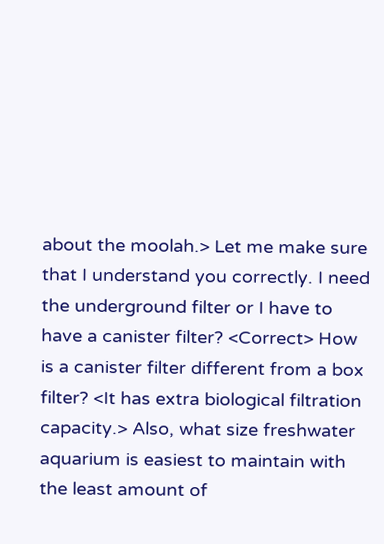about the moolah.> Let me make sure that I understand you correctly. I need the underground filter or I have to have a canister filter? <Correct> How is a canister filter different from a box filter? <It has extra biological filtration capacity.> Also, what size freshwater aquarium is easiest to maintain with the least amount of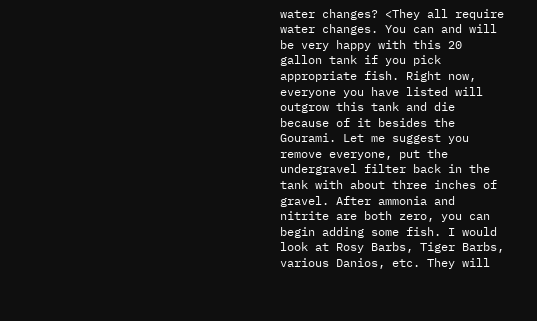water changes? <They all require water changes. You can and will be very happy with this 20 gallon tank if you pick appropriate fish. Right now, everyone you have listed will outgrow this tank and die because of it besides the Gourami. Let me suggest you remove everyone, put the undergravel filter back in the tank with about three inches of gravel. After ammonia and nitrite are both zero, you can begin adding some fish. I would look at Rosy Barbs, Tiger Barbs, various Danios, etc. They will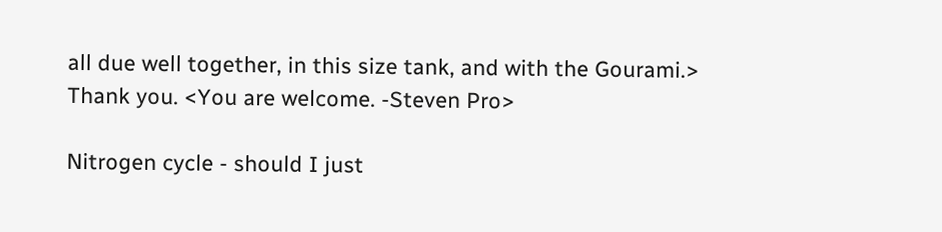all due well together, in this size tank, and with the Gourami.> Thank you. <You are welcome. -Steven Pro>

Nitrogen cycle - should I just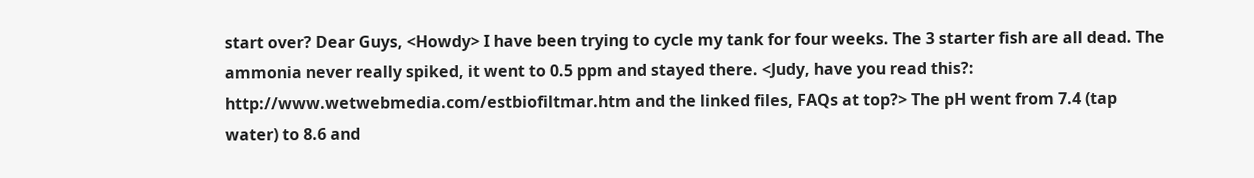start over? Dear Guys, <Howdy> I have been trying to cycle my tank for four weeks. The 3 starter fish are all dead. The ammonia never really spiked, it went to 0.5 ppm and stayed there. <Judy, have you read this?: http://www.wetwebmedia.com/estbiofiltmar.htm and the linked files, FAQs at top?> The pH went from 7.4 (tap water) to 8.6 and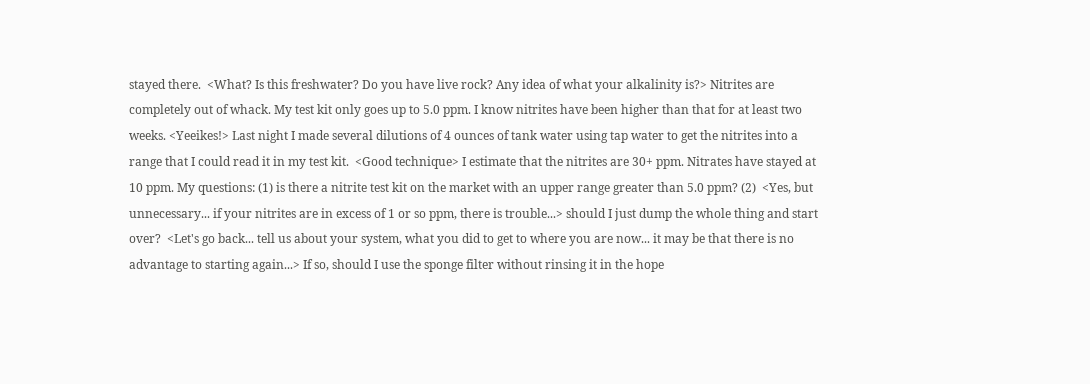stayed there.  <What? Is this freshwater? Do you have live rock? Any idea of what your alkalinity is?> Nitrites are completely out of whack. My test kit only goes up to 5.0 ppm. I know nitrites have been higher than that for at least two weeks. <Yeeikes!> Last night I made several dilutions of 4 ounces of tank water using tap water to get the nitrites into a range that I could read it in my test kit.  <Good technique> I estimate that the nitrites are 30+ ppm. Nitrates have stayed at 10 ppm. My questions: (1) is there a nitrite test kit on the market with an upper range greater than 5.0 ppm? (2)  <Yes, but unnecessary... if your nitrites are in excess of 1 or so ppm, there is trouble...> should I just dump the whole thing and start over?  <Let's go back... tell us about your system, what you did to get to where you are now... it may be that there is no advantage to starting again...> If so, should I use the sponge filter without rinsing it in the hope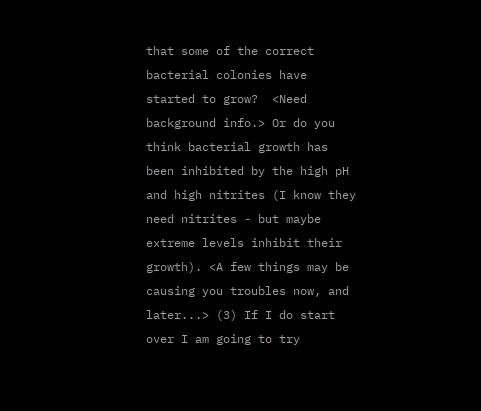that some of the correct bacterial colonies have started to grow?  <Need background info.> Or do you think bacterial growth has been inhibited by the high pH and high nitrites (I know they need nitrites - but maybe extreme levels inhibit their growth). <A few things may be causing you troubles now, and later...> (3) If I do start over I am going to try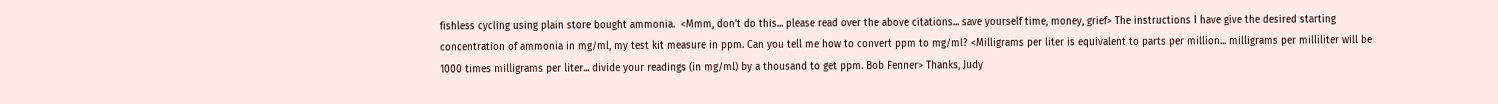fishless cycling using plain store bought ammonia.  <Mmm, don't do this... please read over the above citations... save yourself time, money, grief> The instructions I have give the desired starting concentration of ammonia in mg/ml, my test kit measure in ppm. Can you tell me how to convert ppm to mg/ml? <Milligrams per liter is equivalent to parts per million... milligrams per milliliter will be 1000 times milligrams per liter... divide your readings (in mg/ml) by a thousand to get ppm. Bob Fenner> Thanks, Judy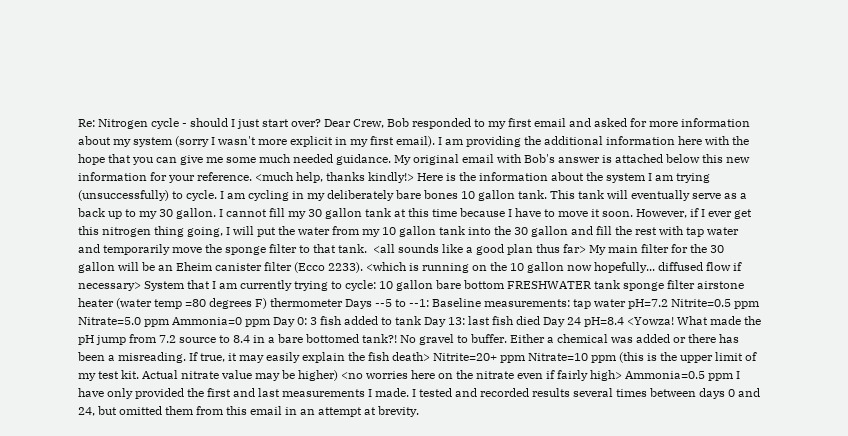Re: Nitrogen cycle - should I just start over? Dear Crew, Bob responded to my first email and asked for more information about my system (sorry I wasn't more explicit in my first email). I am providing the additional information here with the hope that you can give me some much needed guidance. My original email with Bob's answer is attached below this new information for your reference. <much help, thanks kindly!> Here is the information about the system I am trying (unsuccessfully) to cycle. I am cycling in my deliberately bare bones 10 gallon tank. This tank will eventually serve as a back up to my 30 gallon. I cannot fill my 30 gallon tank at this time because I have to move it soon. However, if I ever get this nitrogen thing going, I will put the water from my 10 gallon tank into the 30 gallon and fill the rest with tap water and temporarily move the sponge filter to that tank.  <all sounds like a good plan thus far> My main filter for the 30 gallon will be an Eheim canister filter (Ecco 2233). <which is running on the 10 gallon now hopefully... diffused flow if necessary> System that I am currently trying to cycle: 10 gallon bare bottom FRESHWATER tank sponge filter airstone heater (water temp =80 degrees F) thermometer Days --5 to --1: Baseline measurements: tap water pH=7.2 Nitrite=0.5 ppm Nitrate=5.0 ppm Ammonia=0 ppm Day 0: 3 fish added to tank Day 13: last fish died Day 24 pH=8.4 <Yowza! What made the pH jump from 7.2 source to 8.4 in a bare bottomed tank?! No gravel to buffer. Either a chemical was added or there has been a misreading. If true, it may easily explain the fish death> Nitrite=20+ ppm Nitrate=10 ppm (this is the upper limit of my test kit. Actual nitrate value may be higher) <no worries here on the nitrate even if fairly high> Ammonia=0.5 ppm I have only provided the first and last measurements I made. I tested and recorded results several times between days 0 and 24, but omitted them from this email in an attempt at brevity.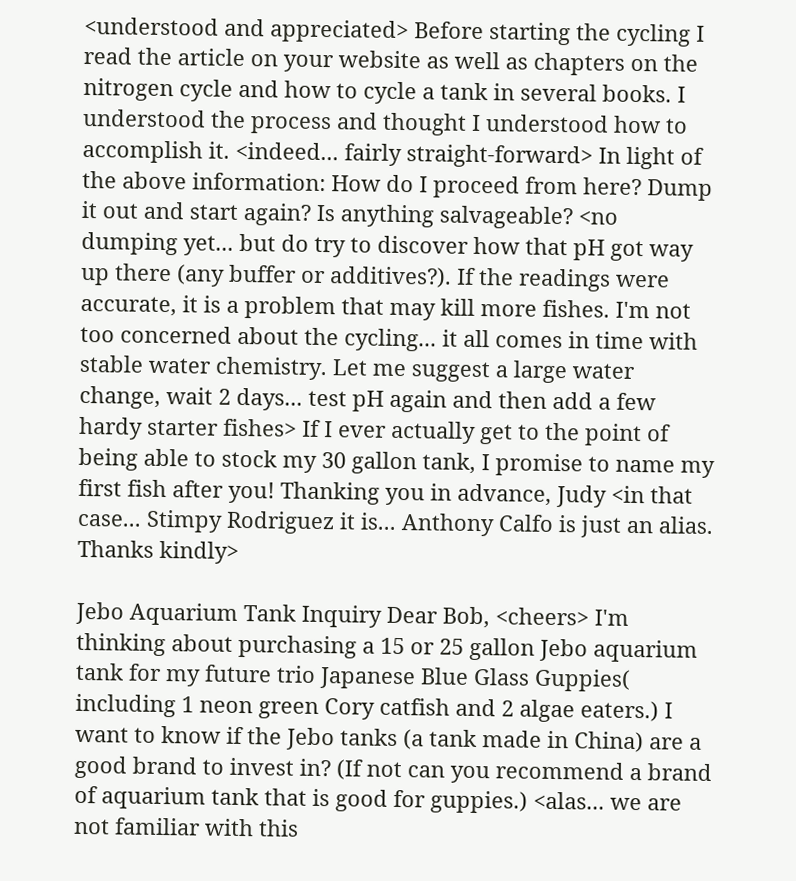<understood and appreciated> Before starting the cycling I read the article on your website as well as chapters on the nitrogen cycle and how to cycle a tank in several books. I understood the process and thought I understood how to accomplish it. <indeed... fairly straight-forward> In light of the above information: How do I proceed from here? Dump it out and start again? Is anything salvageable? <no dumping yet... but do try to discover how that pH got way up there (any buffer or additives?). If the readings were accurate, it is a problem that may kill more fishes. I'm not too concerned about the cycling... it all comes in time with stable water chemistry. Let me suggest a large water change, wait 2 days... test pH again and then add a few hardy starter fishes> If I ever actually get to the point of being able to stock my 30 gallon tank, I promise to name my first fish after you! Thanking you in advance, Judy <in that case... Stimpy Rodriguez it is... Anthony Calfo is just an alias. Thanks kindly>

Jebo Aquarium Tank Inquiry Dear Bob, <cheers> I'm thinking about purchasing a 15 or 25 gallon Jebo aquarium tank for my future trio Japanese Blue Glass Guppies( including 1 neon green Cory catfish and 2 algae eaters.) I want to know if the Jebo tanks (a tank made in China) are a good brand to invest in? (If not can you recommend a brand of aquarium tank that is good for guppies.) <alas... we are not familiar with this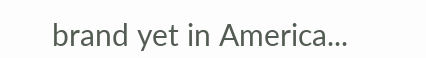brand yet in America...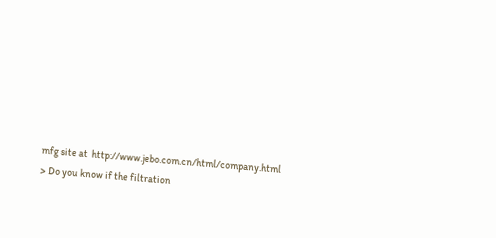mfg site at  http://www.jebo.com.cn/html/company.html > Do you know if the filtration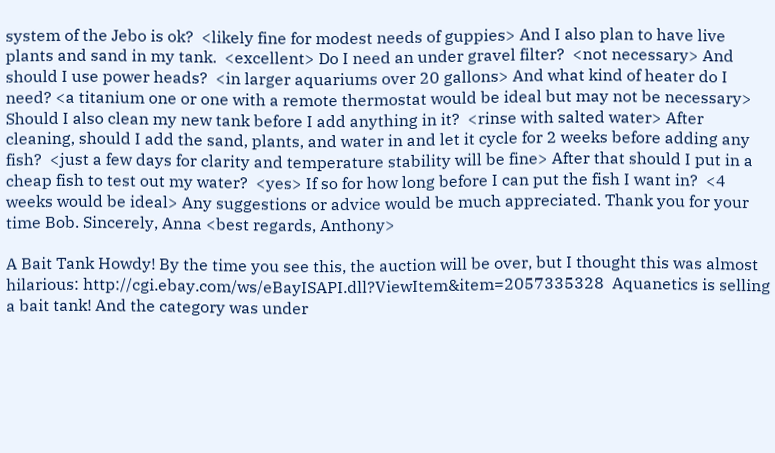system of the Jebo is ok?  <likely fine for modest needs of guppies> And I also plan to have live plants and sand in my tank.  <excellent> Do I need an under gravel filter?  <not necessary> And should I use power heads?  <in larger aquariums over 20 gallons> And what kind of heater do I need? <a titanium one or one with a remote thermostat would be ideal but may not be necessary> Should I also clean my new tank before I add anything in it?  <rinse with salted water> After cleaning, should I add the sand, plants, and water in and let it cycle for 2 weeks before adding any fish?  <just a few days for clarity and temperature stability will be fine> After that should I put in a cheap fish to test out my water?  <yes> If so for how long before I can put the fish I want in?  <4 weeks would be ideal> Any suggestions or advice would be much appreciated. Thank you for your time Bob. Sincerely, Anna <best regards, Anthony>

A Bait Tank Howdy! By the time you see this, the auction will be over, but I thought this was almost hilarious: http://cgi.ebay.com/ws/eBayISAPI.dll?ViewItem&item=2057335328  Aquanetics is selling a bait tank! And the category was under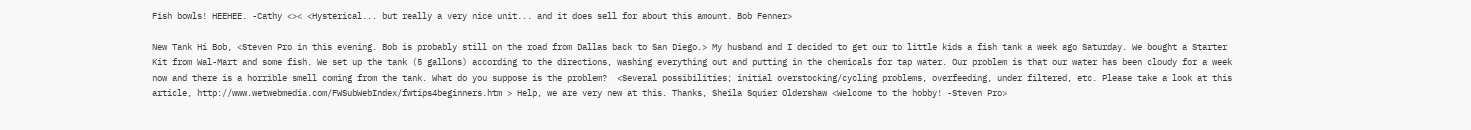Fish bowls! HEEHEE. -Cathy <>< <Hysterical... but really a very nice unit... and it does sell for about this amount. Bob Fenner>

New Tank Hi Bob, <Steven Pro in this evening. Bob is probably still on the road from Dallas back to San Diego.> My husband and I decided to get our to little kids a fish tank a week ago Saturday. We bought a Starter Kit from Wal-Mart and some fish. We set up the tank (5 gallons) according to the directions, washing everything out and putting in the chemicals for tap water. Our problem is that our water has been cloudy for a week now and there is a horrible smell coming from the tank. What do you suppose is the problem?  <Several possibilities; initial overstocking/cycling problems, overfeeding, under filtered, etc. Please take a look at this article, http://www.wetwebmedia.com/FWSubWebIndex/fwtips4beginners.htm > Help, we are very new at this. Thanks, Sheila Squier Oldershaw <Welcome to the hobby! -Steven Pro>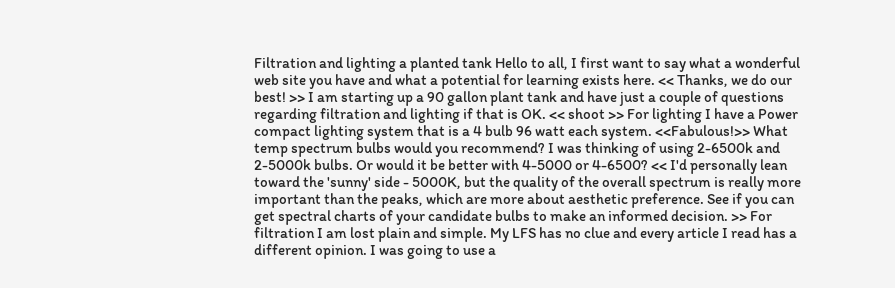Filtration and lighting a planted tank Hello to all, I first want to say what a wonderful web site you have and what a potential for learning exists here. << Thanks, we do our best! >> I am starting up a 90 gallon plant tank and have just a couple of questions regarding filtration and lighting if that is OK. << shoot >> For lighting I have a Power compact lighting system that is a 4 bulb 96 watt each system. <<Fabulous!>> What temp spectrum bulbs would you recommend? I was thinking of using 2-6500k and 2-5000k bulbs. Or would it be better with 4-5000 or 4-6500? << I'd personally lean toward the 'sunny' side - 5000K, but the quality of the overall spectrum is really more important than the peaks, which are more about aesthetic preference. See if you can get spectral charts of your candidate bulbs to make an informed decision. >> For filtration I am lost plain and simple. My LFS has no clue and every article I read has a different opinion. I was going to use a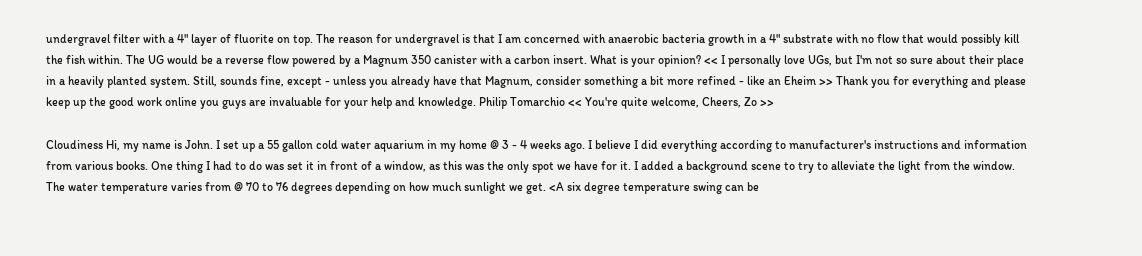undergravel filter with a 4" layer of fluorite on top. The reason for undergravel is that I am concerned with anaerobic bacteria growth in a 4" substrate with no flow that would possibly kill the fish within. The UG would be a reverse flow powered by a Magnum 350 canister with a carbon insert. What is your opinion? << I personally love UGs, but I'm not so sure about their place in a heavily planted system. Still, sounds fine, except - unless you already have that Magnum, consider something a bit more refined - like an Eheim >> Thank you for everything and please keep up the good work online you guys are invaluable for your help and knowledge. Philip Tomarchio << You're quite welcome, Cheers, Zo >>

Cloudiness Hi, my name is John. I set up a 55 gallon cold water aquarium in my home @ 3 - 4 weeks ago. I believe I did everything according to manufacturer's instructions and information from various books. One thing I had to do was set it in front of a window, as this was the only spot we have for it. I added a background scene to try to alleviate the light from the window. The water temperature varies from @ 70 to 76 degrees depending on how much sunlight we get. <A six degree temperature swing can be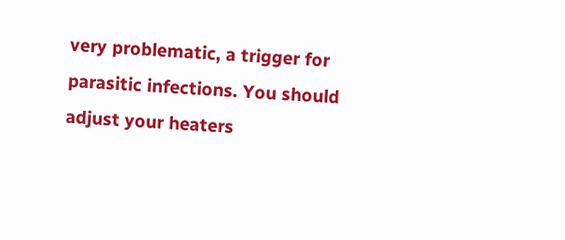very problematic, a trigger for parasitic infections. You should adjust your heaters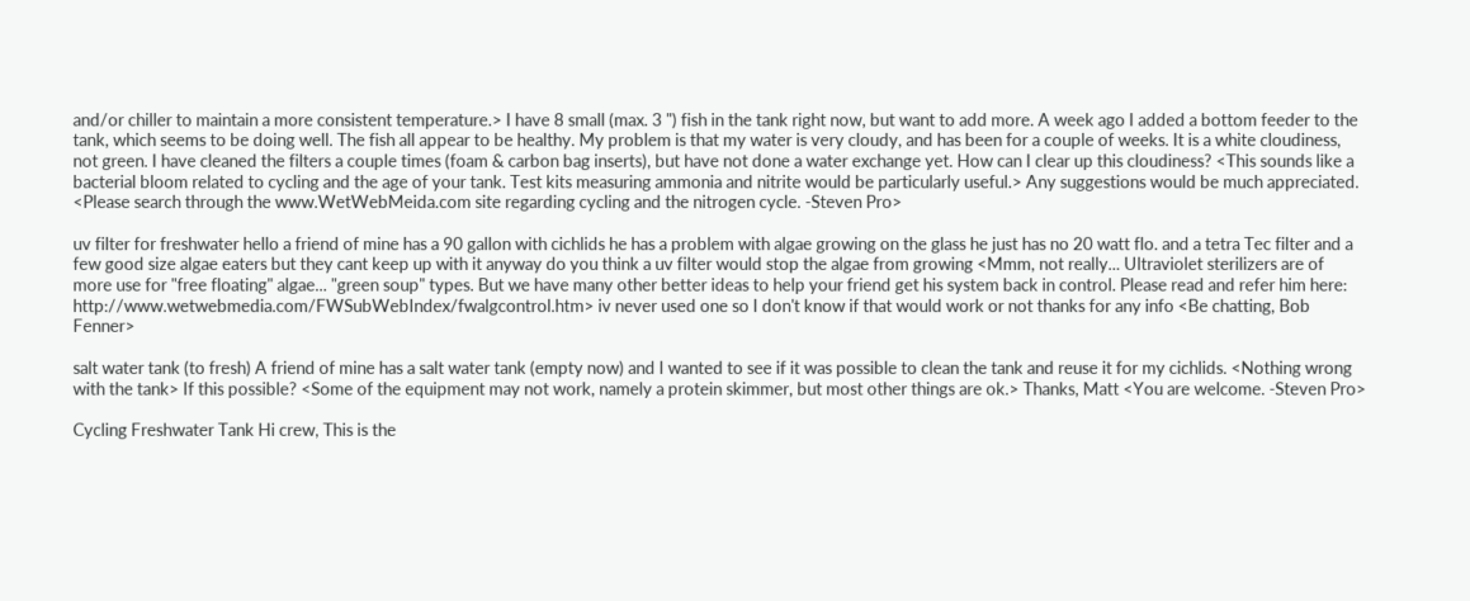and/or chiller to maintain a more consistent temperature.> I have 8 small (max. 3 ") fish in the tank right now, but want to add more. A week ago I added a bottom feeder to the tank, which seems to be doing well. The fish all appear to be healthy. My problem is that my water is very cloudy, and has been for a couple of weeks. It is a white cloudiness, not green. I have cleaned the filters a couple times (foam & carbon bag inserts), but have not done a water exchange yet. How can I clear up this cloudiness? <This sounds like a bacterial bloom related to cycling and the age of your tank. Test kits measuring ammonia and nitrite would be particularly useful.> Any suggestions would be much appreciated. <Please search through the www.WetWebMeida.com site regarding cycling and the nitrogen cycle. -Steven Pro>

uv filter for freshwater hello a friend of mine has a 90 gallon with cichlids he has a problem with algae growing on the glass he just has no 20 watt flo. and a tetra Tec filter and a few good size algae eaters but they cant keep up with it anyway do you think a uv filter would stop the algae from growing <Mmm, not really... Ultraviolet sterilizers are of more use for "free floating" algae... "green soup" types. But we have many other better ideas to help your friend get his system back in control. Please read and refer him here: http://www.wetwebmedia.com/FWSubWebIndex/fwalgcontrol.htm> iv never used one so I don't know if that would work or not thanks for any info <Be chatting, Bob Fenner>

salt water tank (to fresh) A friend of mine has a salt water tank (empty now) and I wanted to see if it was possible to clean the tank and reuse it for my cichlids. <Nothing wrong with the tank> If this possible? <Some of the equipment may not work, namely a protein skimmer, but most other things are ok.> Thanks, Matt <You are welcome. -Steven Pro>

Cycling Freshwater Tank Hi crew, This is the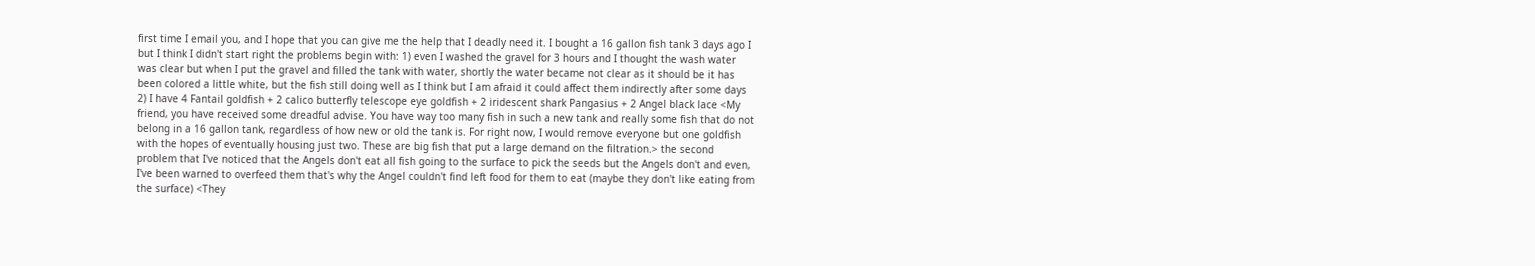first time I email you, and I hope that you can give me the help that I deadly need it. I bought a 16 gallon fish tank 3 days ago I but I think I didn't start right the problems begin with: 1) even I washed the gravel for 3 hours and I thought the wash water was clear but when I put the gravel and filled the tank with water, shortly the water became not clear as it should be it has been colored a little white, but the fish still doing well as I think but I am afraid it could affect them indirectly after some days 2) I have 4 Fantail goldfish + 2 calico butterfly telescope eye goldfish + 2 iridescent shark Pangasius + 2 Angel black lace <My friend, you have received some dreadful advise. You have way too many fish in such a new tank and really some fish that do not belong in a 16 gallon tank, regardless of how new or old the tank is. For right now, I would remove everyone but one goldfish with the hopes of eventually housing just two. These are big fish that put a large demand on the filtration.> the second problem that I've noticed that the Angels don't eat all fish going to the surface to pick the seeds but the Angels don't and even, I've been warned to overfeed them that's why the Angel couldn't find left food for them to eat (maybe they don't like eating from the surface) <They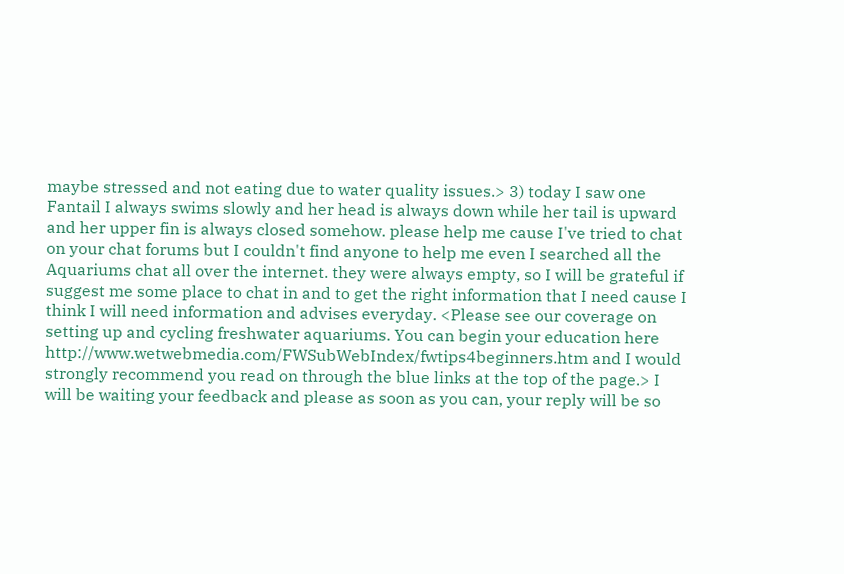maybe stressed and not eating due to water quality issues.> 3) today I saw one Fantail I always swims slowly and her head is always down while her tail is upward and her upper fin is always closed somehow. please help me cause I've tried to chat on your chat forums but I couldn't find anyone to help me even I searched all the Aquariums chat all over the internet. they were always empty, so I will be grateful if suggest me some place to chat in and to get the right information that I need cause I think I will need information and advises everyday. <Please see our coverage on setting up and cycling freshwater aquariums. You can begin your education here http://www.wetwebmedia.com/FWSubWebIndex/fwtips4beginners.htm and I would strongly recommend you read on through the blue links at the top of the page.> I will be waiting your feedback and please as soon as you can, your reply will be so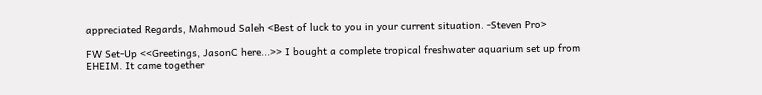appreciated Regards, Mahmoud Saleh <Best of luck to you in your current situation. -Steven Pro>

FW Set-Up <<Greetings, JasonC here...>> I bought a complete tropical freshwater aquarium set up from EHEIM. It came together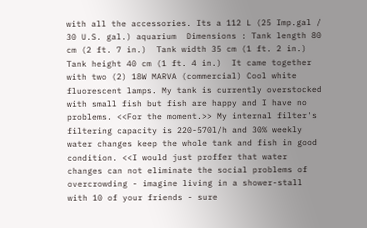with all the accessories. Its a 112 L (25 Imp.gal / 30 U.S. gal.) aquarium  Dimensions : Tank length 80 cm (2 ft. 7 in.)  Tank width 35 cm (1 ft. 2 in.)  Tank height 40 cm (1 ft. 4 in.)  It came together with two (2) 18W MARVA (commercial) Cool white fluorescent lamps. My tank is currently overstocked with small fish but fish are happy and I have no problems. <<For the moment.>> My internal filter's filtering capacity is 220-570l/h and 30% weekly water changes keep the whole tank and fish in good condition. <<I would just proffer that water changes can not eliminate the social problems of overcrowding - imagine living in a shower-stall with 10 of your friends - sure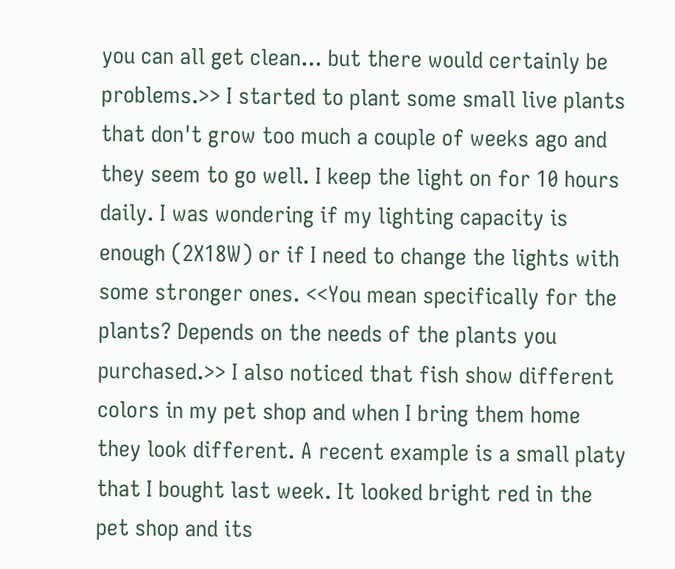you can all get clean... but there would certainly be problems.>> I started to plant some small live plants that don't grow too much a couple of weeks ago and they seem to go well. I keep the light on for 10 hours daily. I was wondering if my lighting capacity is enough (2X18W) or if I need to change the lights with some stronger ones. <<You mean specifically for the plants? Depends on the needs of the plants you purchased.>> I also noticed that fish show different colors in my pet shop and when I bring them home they look different. A recent example is a small platy that I bought last week. It looked bright red in the pet shop and its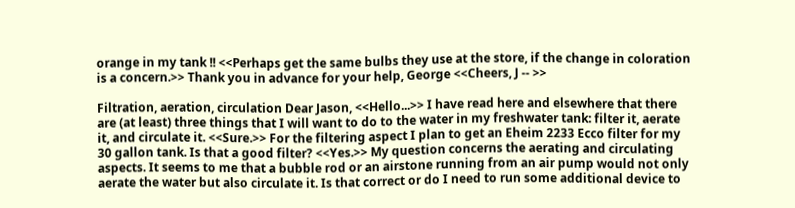orange in my tank !! <<Perhaps get the same bulbs they use at the store, if the change in coloration is a concern.>> Thank you in advance for your help, George <<Cheers, J -- >>

Filtration, aeration, circulation Dear Jason, <<Hello...>> I have read here and elsewhere that there are (at least) three things that I will want to do to the water in my freshwater tank: filter it, aerate it, and circulate it. <<Sure.>> For the filtering aspect I plan to get an Eheim 2233 Ecco filter for my 30 gallon tank. Is that a good filter? <<Yes.>> My question concerns the aerating and circulating aspects. It seems to me that a bubble rod or an airstone running from an air pump would not only aerate the water but also circulate it. Is that correct or do I need to run some additional device to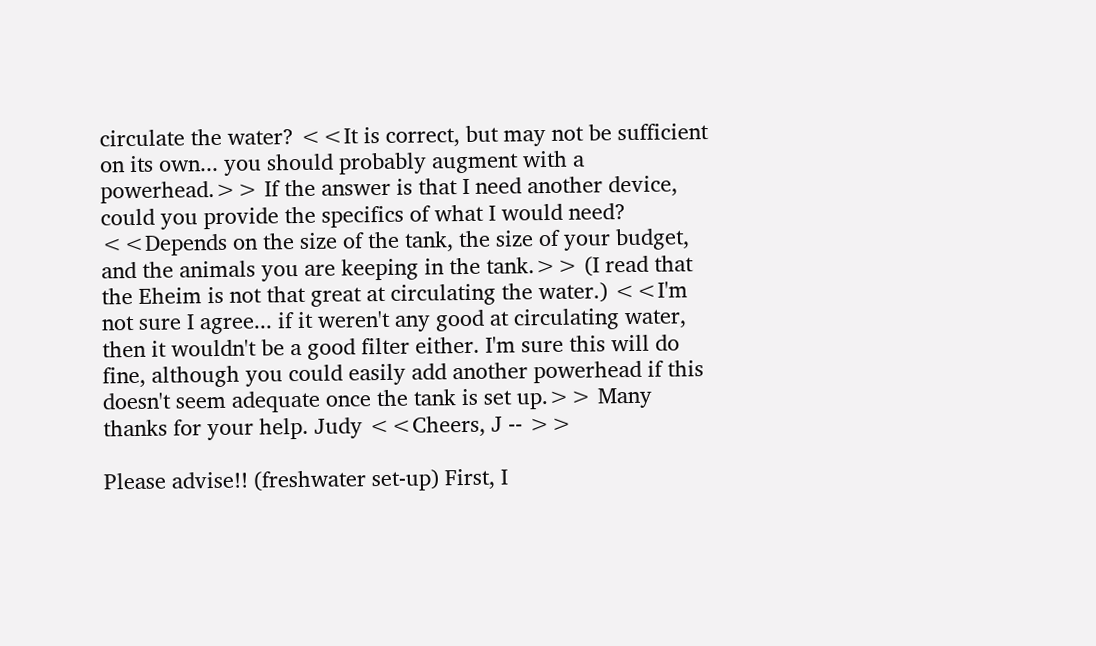circulate the water? <<It is correct, but may not be sufficient on its own... you should probably augment with a powerhead.>> If the answer is that I need another device, could you provide the specifics of what I would need? <<Depends on the size of the tank, the size of your budget, and the animals you are keeping in the tank.>> (I read that the Eheim is not that great at circulating the water.) <<I'm not sure I agree... if it weren't any good at circulating water, then it wouldn't be a good filter either. I'm sure this will do fine, although you could easily add another powerhead if this doesn't seem adequate once the tank is set up.>> Many thanks for your help. Judy <<Cheers, J -- >>

Please advise!! (freshwater set-up) First, I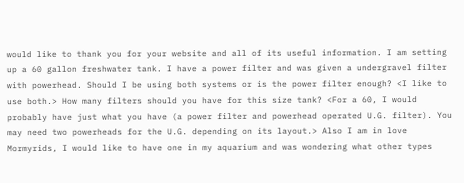would like to thank you for your website and all of its useful information. I am setting up a 60 gallon freshwater tank. I have a power filter and was given a undergravel filter with powerhead. Should I be using both systems or is the power filter enough? <I like to use both.> How many filters should you have for this size tank? <For a 60, I would probably have just what you have (a power filter and powerhead operated U.G. filter). You may need two powerheads for the U.G. depending on its layout.> Also I am in love Mormyrids, I would like to have one in my aquarium and was wondering what other types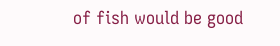of fish would be good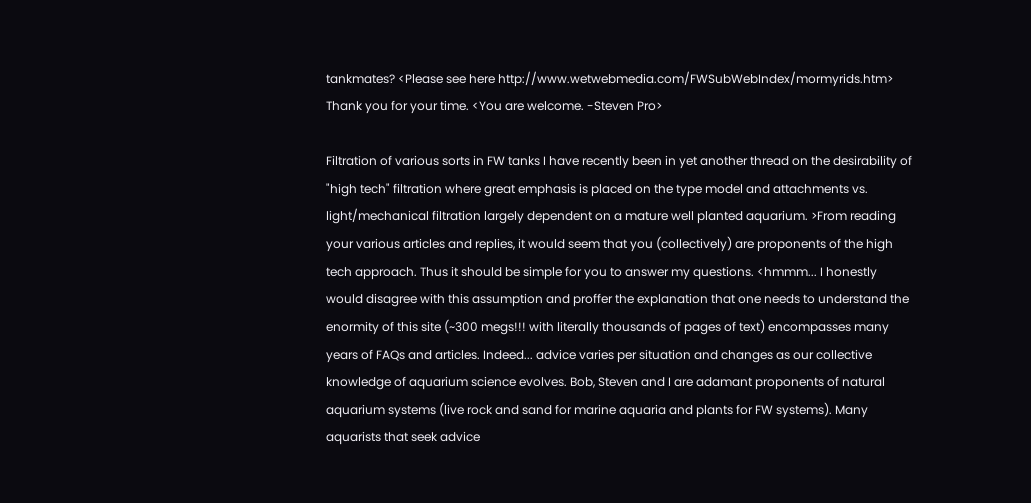tankmates? <Please see here http://www.wetwebmedia.com/FWSubWebIndex/mormyrids.htm> Thank you for your time. <You are welcome. -Steven Pro>

Filtration of various sorts in FW tanks I have recently been in yet another thread on the desirability of "high tech" filtration where great emphasis is placed on the type model and attachments vs. light/mechanical filtration largely dependent on a mature well planted aquarium. >From reading your various articles and replies, it would seem that you (collectively) are proponents of the high tech approach. Thus it should be simple for you to answer my questions. <hmmm... I honestly would disagree with this assumption and proffer the explanation that one needs to understand the enormity of this site (~300 megs!!! with literally thousands of pages of text) encompasses many years of FAQs and articles. Indeed... advice varies per situation and changes as our collective knowledge of aquarium science evolves. Bob, Steven and I are adamant proponents of natural aquarium systems (live rock and sand for marine aquaria and plants for FW systems). Many aquarists that seek advice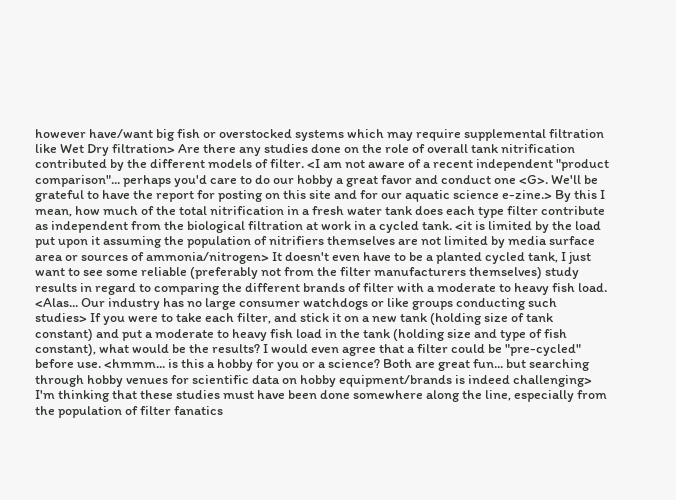however have/want big fish or overstocked systems which may require supplemental filtration like Wet Dry filtration> Are there any studies done on the role of overall tank nitrification contributed by the different models of filter. <I am not aware of a recent independent "product comparison"... perhaps you'd care to do our hobby a great favor and conduct one <G>. We'll be grateful to have the report for posting on this site and for our aquatic science e-zine.> By this I mean, how much of the total nitrification in a fresh water tank does each type filter contribute as independent from the biological filtration at work in a cycled tank. <it is limited by the load put upon it assuming the population of nitrifiers themselves are not limited by media surface area or sources of ammonia/nitrogen> It doesn't even have to be a planted cycled tank, I just want to see some reliable (preferably not from the filter manufacturers themselves) study results in regard to comparing the different brands of filter with a moderate to heavy fish load. <Alas... Our industry has no large consumer watchdogs or like groups conducting such studies> If you were to take each filter, and stick it on a new tank (holding size of tank constant) and put a moderate to heavy fish load in the tank (holding size and type of fish constant), what would be the results? I would even agree that a filter could be "pre-cycled" before use. <hmmm... is this a hobby for you or a science? Both are great fun... but searching through hobby venues for scientific data on hobby equipment/brands is indeed challenging> I'm thinking that these studies must have been done somewhere along the line, especially from the population of filter fanatics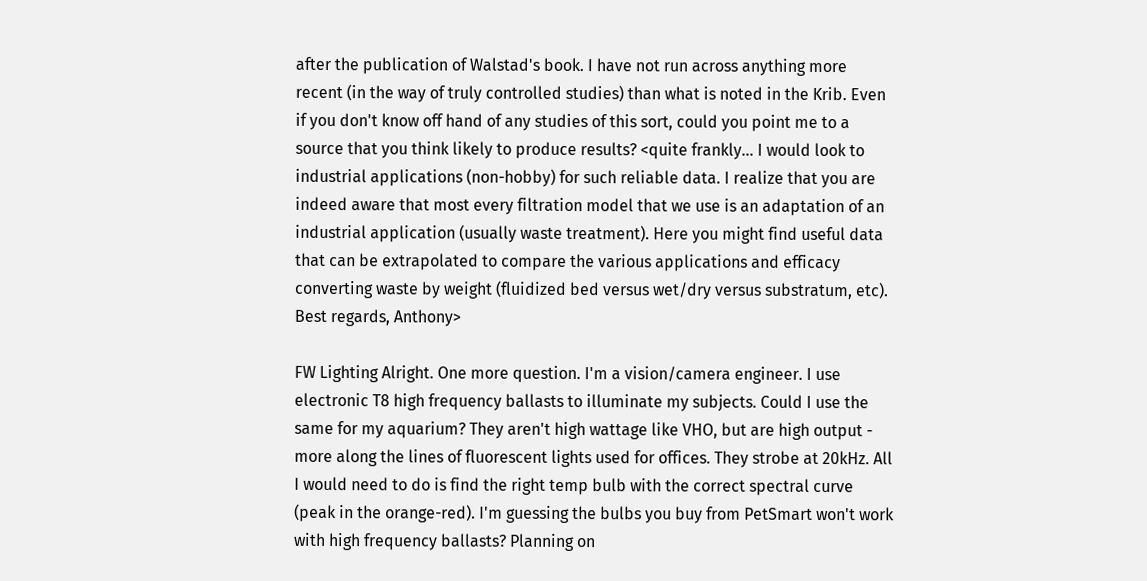after the publication of Walstad's book. I have not run across anything more recent (in the way of truly controlled studies) than what is noted in the Krib. Even if you don't know off hand of any studies of this sort, could you point me to a source that you think likely to produce results? <quite frankly... I would look to industrial applications (non-hobby) for such reliable data. I realize that you are indeed aware that most every filtration model that we use is an adaptation of an industrial application (usually waste treatment). Here you might find useful data that can be extrapolated to compare the various applications and efficacy converting waste by weight (fluidized bed versus wet/dry versus substratum, etc). Best regards, Anthony>

FW Lighting Alright. One more question. I'm a vision/camera engineer. I use electronic T8 high frequency ballasts to illuminate my subjects. Could I use the same for my aquarium? They aren't high wattage like VHO, but are high output - more along the lines of fluorescent lights used for offices. They strobe at 20kHz. All I would need to do is find the right temp bulb with the correct spectral curve (peak in the orange-red). I'm guessing the bulbs you buy from PetSmart won't work with high frequency ballasts? Planning on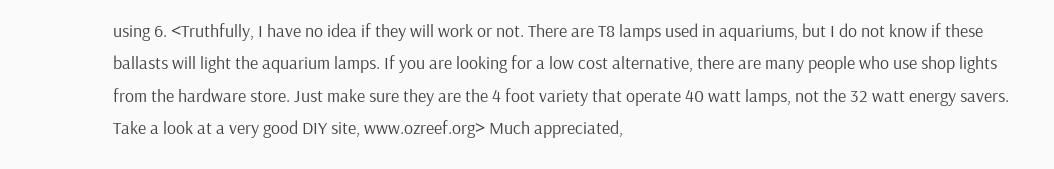using 6. <Truthfully, I have no idea if they will work or not. There are T8 lamps used in aquariums, but I do not know if these ballasts will light the aquarium lamps. If you are looking for a low cost alternative, there are many people who use shop lights from the hardware store. Just make sure they are the 4 foot variety that operate 40 watt lamps, not the 32 watt energy savers. Take a look at a very good DIY site, www.ozreef.org> Much appreciated,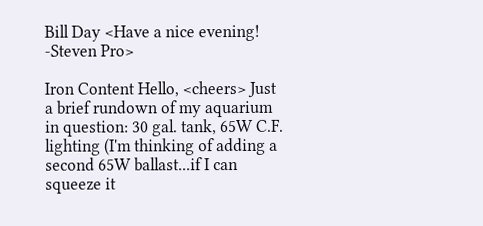Bill Day <Have a nice evening! -Steven Pro>

Iron Content Hello, <cheers> Just a brief rundown of my aquarium in question: 30 gal. tank, 65W C.F. lighting (I'm thinking of adding a second 65W ballast...if I can squeeze it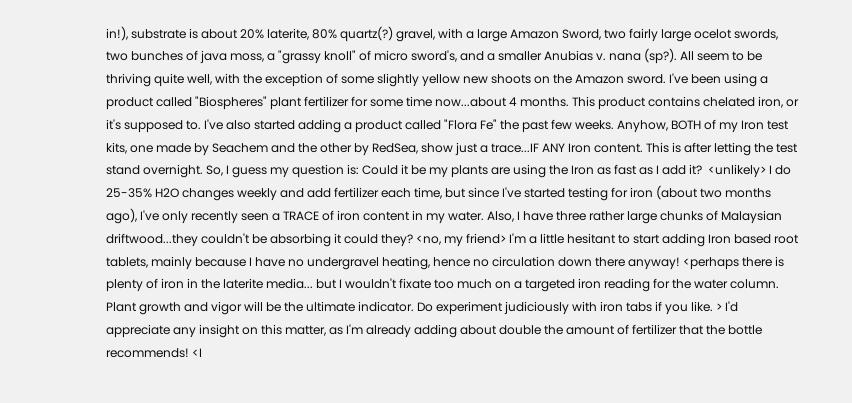in!), substrate is about 20% laterite, 80% quartz(?) gravel, with a large Amazon Sword, two fairly large ocelot swords, two bunches of java moss, a "grassy knoll" of micro sword's, and a smaller Anubias v. nana (sp?). All seem to be thriving quite well, with the exception of some slightly yellow new shoots on the Amazon sword. I've been using a product called "Biospheres" plant fertilizer for some time now...about 4 months. This product contains chelated iron, or it's supposed to. I've also started adding a product called "Flora Fe" the past few weeks. Anyhow, BOTH of my Iron test kits, one made by Seachem and the other by RedSea, show just a trace...IF ANY Iron content. This is after letting the test stand overnight. So, I guess my question is: Could it be my plants are using the Iron as fast as I add it?  <unlikely> I do 25-35% H2O changes weekly and add fertilizer each time, but since I've started testing for iron (about two months ago), I've only recently seen a TRACE of iron content in my water. Also, I have three rather large chunks of Malaysian driftwood...they couldn't be absorbing it could they? <no, my friend> I'm a little hesitant to start adding Iron based root tablets, mainly because I have no undergravel heating, hence no circulation down there anyway! <perhaps there is plenty of iron in the laterite media... but I wouldn't fixate too much on a targeted iron reading for the water column. Plant growth and vigor will be the ultimate indicator. Do experiment judiciously with iron tabs if you like. > I'd appreciate any insight on this matter, as I'm already adding about double the amount of fertilizer that the bottle recommends! <I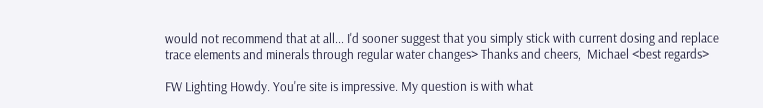would not recommend that at all... I'd sooner suggest that you simply stick with current dosing and replace trace elements and minerals through regular water changes> Thanks and cheers,  Michael <best regards>

FW Lighting Howdy. You're site is impressive. My question is with what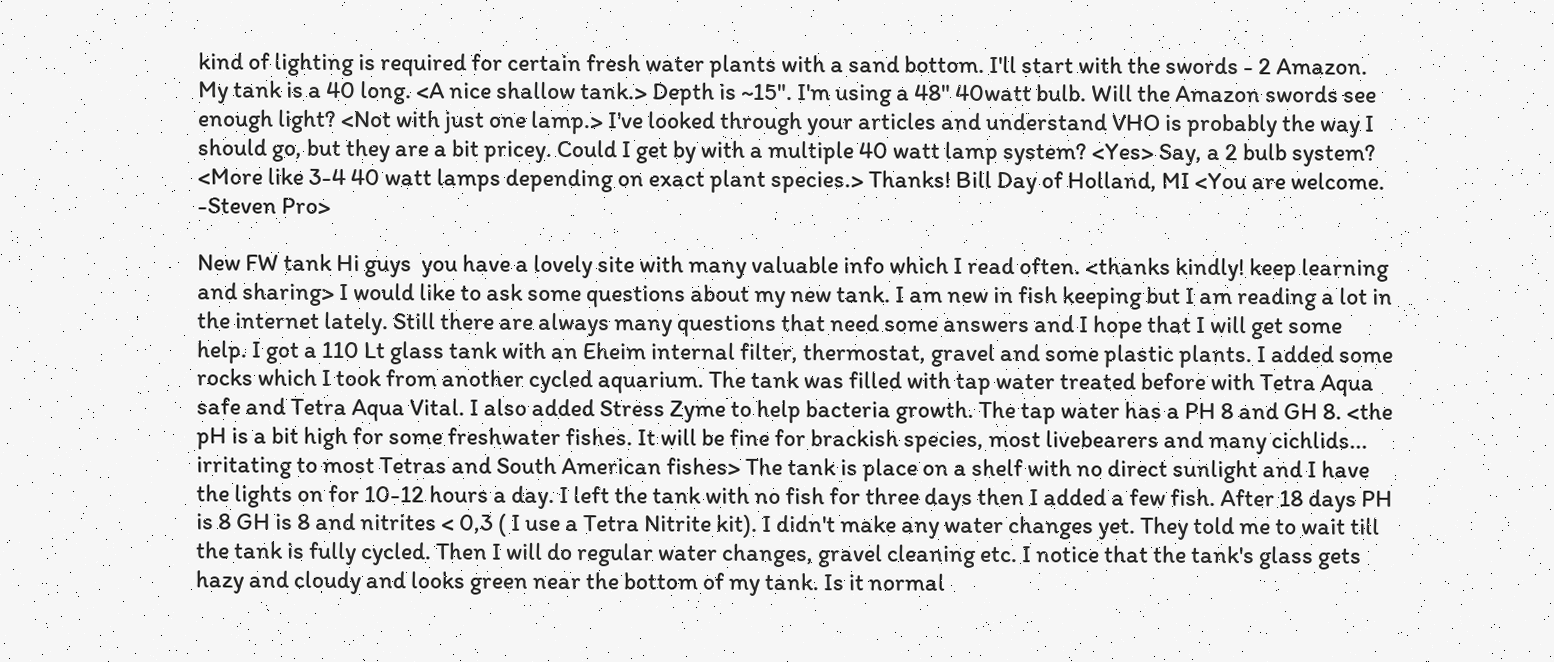kind of lighting is required for certain fresh water plants with a sand bottom. I'll start with the swords - 2 Amazon. My tank is a 40 long. <A nice shallow tank.> Depth is ~15". I'm using a 48" 40watt bulb. Will the Amazon swords see enough light? <Not with just one lamp.> I've looked through your articles and understand VHO is probably the way I should go, but they are a bit pricey. Could I get by with a multiple 40 watt lamp system? <Yes> Say, a 2 bulb system? <More like 3-4 40 watt lamps depending on exact plant species.> Thanks! Bill Day of Holland, MI <You are welcome. -Steven Pro>

New FW tank Hi guys  you have a lovely site with many valuable info which I read often. <thanks kindly! keep learning and sharing> I would like to ask some questions about my new tank. I am new in fish keeping but I am reading a lot in the internet lately. Still there are always many questions that need some answers and I hope that I will get some help. I got a 110 Lt glass tank with an Eheim internal filter, thermostat, gravel and some plastic plants. I added some rocks which I took from another cycled aquarium. The tank was filled with tap water treated before with Tetra Aqua safe and Tetra Aqua Vital. I also added Stress Zyme to help bacteria growth. The tap water has a PH 8 and GH 8. <the pH is a bit high for some freshwater fishes. It will be fine for brackish species, most livebearers and many cichlids... irritating to most Tetras and South American fishes> The tank is place on a shelf with no direct sunlight and I have the lights on for 10-12 hours a day. I left the tank with no fish for three days then I added a few fish. After 18 days PH is 8 GH is 8 and nitrites < 0,3 ( I use a Tetra Nitrite kit). I didn't make any water changes yet. They told me to wait till the tank is fully cycled. Then I will do regular water changes, gravel cleaning etc. I notice that the tank's glass gets hazy and cloudy and looks green near the bottom of my tank. Is it normal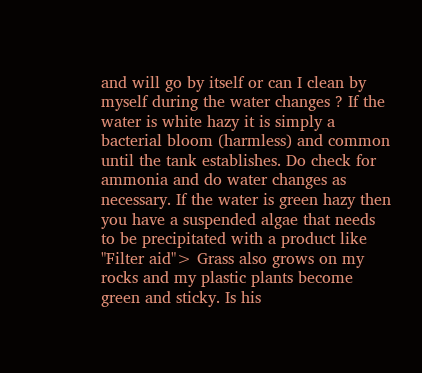and will go by itself or can I clean by myself during the water changes ? If the water is white hazy it is simply a bacterial bloom (harmless) and common until the tank establishes. Do check for ammonia and do water changes as necessary. If the water is green hazy then you have a suspended algae that needs to be precipitated with a product like "Filter aid"> Grass also grows on my rocks and my plastic plants become green and sticky. Is his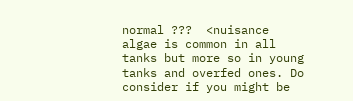normal ???  <nuisance algae is common in all tanks but more so in young tanks and overfed ones. Do consider if you might be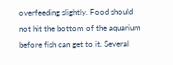overfeeding slightly. Food should not hit the bottom of the aquarium before fish can get to it. Several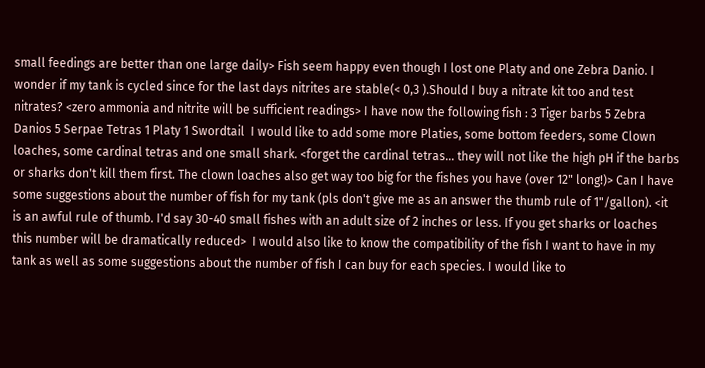small feedings are better than one large daily> Fish seem happy even though I lost one Platy and one Zebra Danio. I wonder if my tank is cycled since for the last days nitrites are stable(< 0,3 ).Should I buy a nitrate kit too and test nitrates? <zero ammonia and nitrite will be sufficient readings> I have now the following fish : 3 Tiger barbs 5 Zebra Danios 5 Serpae Tetras 1 Platy 1 Swordtail  I would like to add some more Platies, some bottom feeders, some Clown loaches, some cardinal tetras and one small shark. <forget the cardinal tetras... they will not like the high pH if the barbs or sharks don't kill them first. The clown loaches also get way too big for the fishes you have (over 12" long!)> Can I have some suggestions about the number of fish for my tank (pls don't give me as an answer the thumb rule of 1"/gallon). <it is an awful rule of thumb. I'd say 30-40 small fishes with an adult size of 2 inches or less. If you get sharks or loaches this number will be dramatically reduced>  I would also like to know the compatibility of the fish I want to have in my tank as well as some suggestions about the number of fish I can buy for each species. I would like to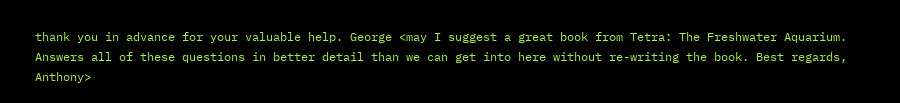thank you in advance for your valuable help. George <may I suggest a great book from Tetra: The Freshwater Aquarium. Answers all of these questions in better detail than we can get into here without re-writing the book. Best regards, Anthony>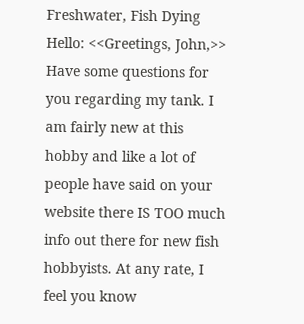Freshwater, Fish Dying Hello: <<Greetings, John,>> Have some questions for you regarding my tank. I am fairly new at this hobby and like a lot of people have said on your website there IS TOO much info out there for new fish hobbyists. At any rate, I feel you know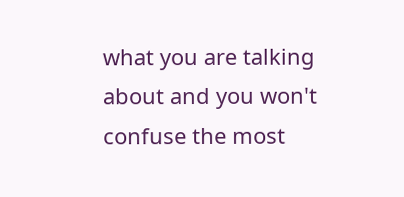what you are talking about and you won't confuse the most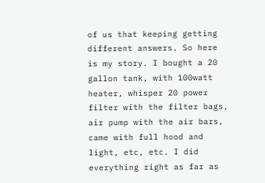of us that keeping getting different answers. So here is my story. I bought a 20 gallon tank, with 100watt heater, whisper 20 power filter with the filter bags, air pump with the air bars, came with full hood and light, etc, etc. I did everything right as far as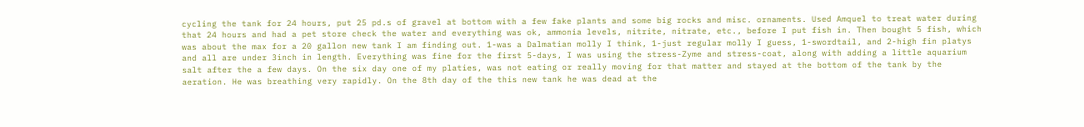cycling the tank for 24 hours, put 25 pd.s of gravel at bottom with a few fake plants and some big rocks and misc. ornaments. Used Amquel to treat water during that 24 hours and had a pet store check the water and everything was ok, ammonia levels, nitrite, nitrate, etc., before I put fish in. Then bought 5 fish, which was about the max for a 20 gallon new tank I am finding out. 1-was a Dalmatian molly I think, 1-just regular molly I guess, 1-swordtail, and 2-high fin platys and all are under 3inch in length. Everything was fine for the first 5-days, I was using the stress-Zyme and stress-coat, along with adding a little aquarium salt after the a few days. On the six day one of my platies, was not eating or really moving for that matter and stayed at the bottom of the tank by the aeration. He was breathing very rapidly. On the 8th day of the this new tank he was dead at the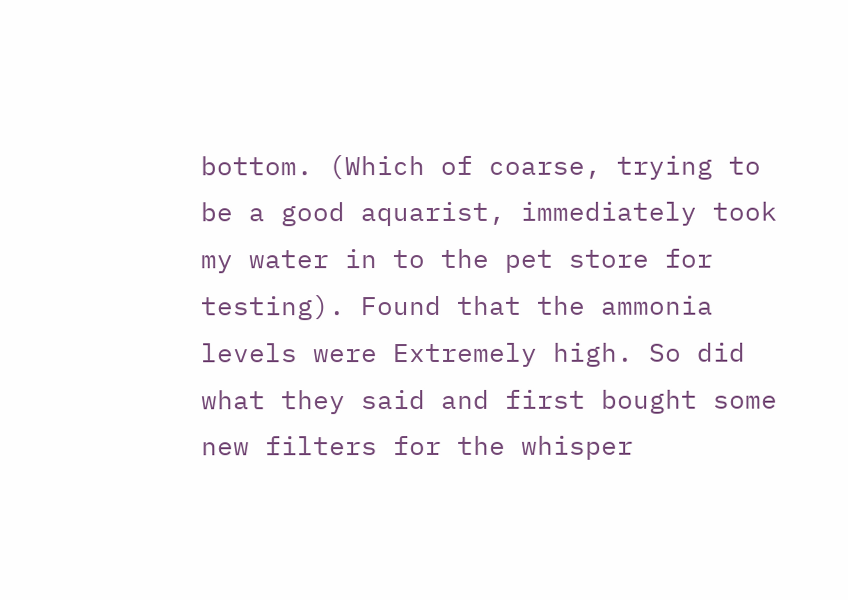bottom. (Which of coarse, trying to be a good aquarist, immediately took my water in to the pet store for testing). Found that the ammonia levels were Extremely high. So did what they said and first bought some new filters for the whisper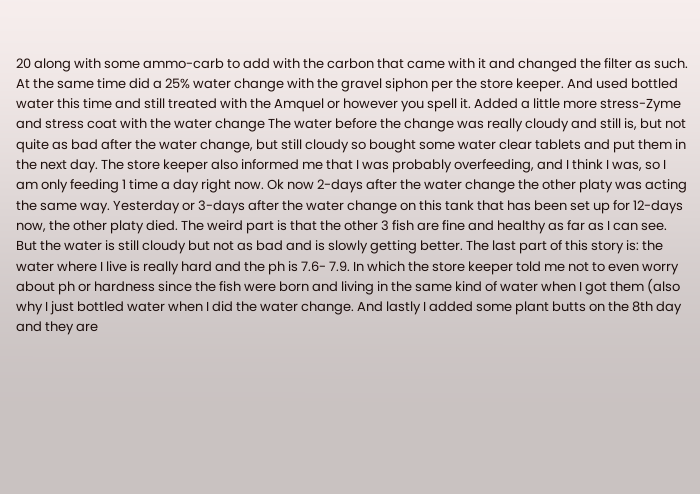20 along with some ammo-carb to add with the carbon that came with it and changed the filter as such. At the same time did a 25% water change with the gravel siphon per the store keeper. And used bottled water this time and still treated with the Amquel or however you spell it. Added a little more stress-Zyme and stress coat with the water change The water before the change was really cloudy and still is, but not quite as bad after the water change, but still cloudy so bought some water clear tablets and put them in the next day. The store keeper also informed me that I was probably overfeeding, and I think I was, so I am only feeding 1 time a day right now. Ok now 2-days after the water change the other platy was acting the same way. Yesterday or 3-days after the water change on this tank that has been set up for 12-days now, the other platy died. The weird part is that the other 3 fish are fine and healthy as far as I can see. But the water is still cloudy but not as bad and is slowly getting better. The last part of this story is: the water where I live is really hard and the ph is 7.6- 7.9. In which the store keeper told me not to even worry about ph or hardness since the fish were born and living in the same kind of water when I got them (also why I just bottled water when I did the water change. And lastly I added some plant butts on the 8th day and they are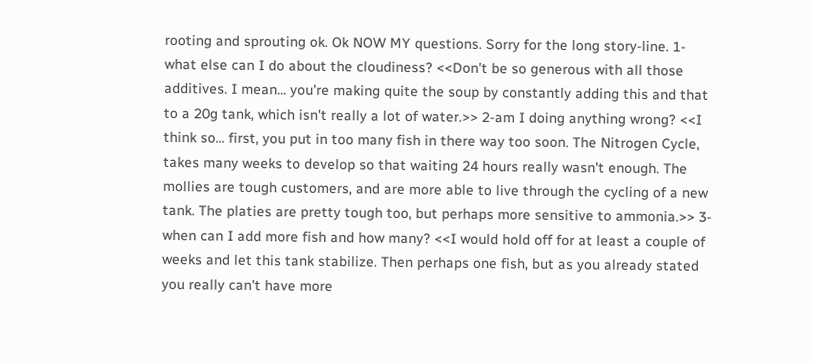rooting and sprouting ok. Ok NOW MY questions. Sorry for the long story-line. 1-what else can I do about the cloudiness? <<Don't be so generous with all those additives. I mean... you're making quite the soup by constantly adding this and that to a 20g tank, which isn't really a lot of water.>> 2-am I doing anything wrong? <<I think so... first, you put in too many fish in there way too soon. The Nitrogen Cycle, takes many weeks to develop so that waiting 24 hours really wasn't enough. The mollies are tough customers, and are more able to live through the cycling of a new tank. The platies are pretty tough too, but perhaps more sensitive to ammonia.>> 3-when can I add more fish and how many? <<I would hold off for at least a couple of weeks and let this tank stabilize. Then perhaps one fish, but as you already stated you really can't have more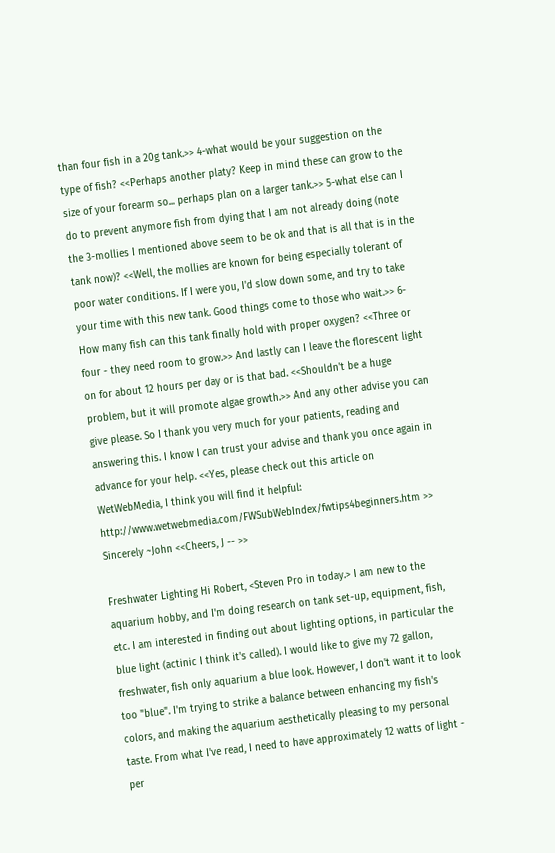than four fish in a 20g tank.>> 4-what would be your suggestion on the type of fish? <<Perhaps another platy? Keep in mind these can grow to the size of your forearm so... perhaps plan on a larger tank.>> 5-what else can I do to prevent anymore fish from dying that I am not already doing (note the 3-mollies I mentioned above seem to be ok and that is all that is in the tank now)? <<Well, the mollies are known for being especially tolerant of poor water conditions. If I were you, I'd slow down some, and try to take your time with this new tank. Good things come to those who wait.>> 6-How many fish can this tank finally hold with proper oxygen? <<Three or four - they need room to grow.>> And lastly can I leave the florescent light on for about 12 hours per day or is that bad. <<Shouldn't be a huge problem, but it will promote algae growth.>> And any other advise you can give please. So I thank you very much for your patients, reading and answering this. I know I can trust your advise and thank you once again in advance for your help. <<Yes, please check out this article on WetWebMedia, I think you will find it helpful: http://www.wetwebmedia.com/FWSubWebIndex/fwtips4beginners.htm >> Sincerely ~John <<Cheers, J -- >>

Freshwater Lighting Hi Robert, <Steven Pro in today.> I am new to the aquarium hobby, and I'm doing research on tank set-up, equipment, fish, etc. I am interested in finding out about lighting options, in particular the blue light (actinic I think it's called). I would like to give my 72 gallon, freshwater, fish only aquarium a blue look. However, I don't want it to look too "blue". I'm trying to strike a balance between enhancing my fish's colors, and making the aquarium aesthetically pleasing to my personal taste. From what I've read, I need to have approximately 12 watts of light - per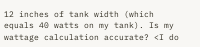12 inches of tank width (which equals 40 watts on my tank). Is my wattage calculation accurate? <I do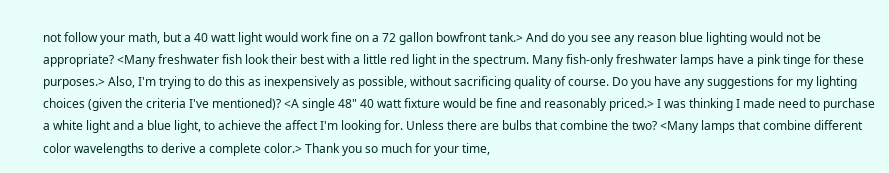not follow your math, but a 40 watt light would work fine on a 72 gallon bowfront tank.> And do you see any reason blue lighting would not be appropriate? <Many freshwater fish look their best with a little red light in the spectrum. Many fish-only freshwater lamps have a pink tinge for these purposes.> Also, I'm trying to do this as inexpensively as possible, without sacrificing quality of course. Do you have any suggestions for my lighting choices (given the criteria I've mentioned)? <A single 48" 40 watt fixture would be fine and reasonably priced.> I was thinking I made need to purchase a white light and a blue light, to achieve the affect I'm looking for. Unless there are bulbs that combine the two? <Many lamps that combine different color wavelengths to derive a complete color.> Thank you so much for your time,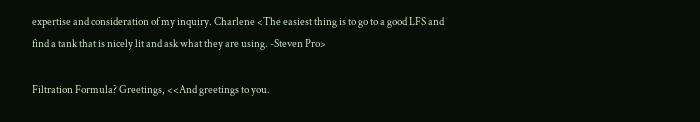expertise and consideration of my inquiry. Charlene <The easiest thing is to go to a good LFS and find a tank that is nicely lit and ask what they are using. -Steven Pro>

Filtration Formula? Greetings, <<And greetings to you.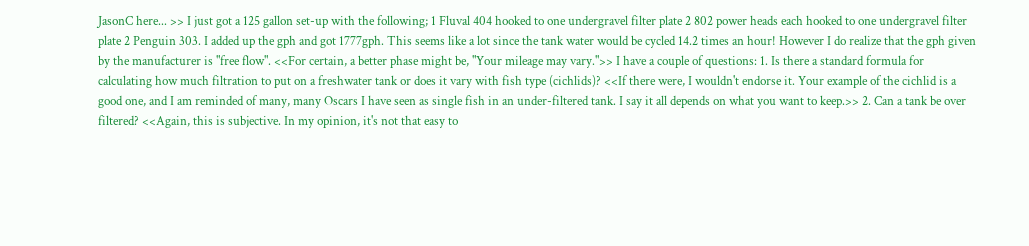JasonC here... >> I just got a 125 gallon set-up with the following; 1 Fluval 404 hooked to one undergravel filter plate 2 802 power heads each hooked to one undergravel filter plate 2 Penguin 303. I added up the gph and got 1777gph. This seems like a lot since the tank water would be cycled 14.2 times an hour! However I do realize that the gph given by the manufacturer is "free flow". <<For certain, a better phase might be, "Your mileage may vary.">> I have a couple of questions: 1. Is there a standard formula for calculating how much filtration to put on a freshwater tank or does it vary with fish type (cichlids)? <<If there were, I wouldn't endorse it. Your example of the cichlid is a good one, and I am reminded of many, many Oscars I have seen as single fish in an under-filtered tank. I say it all depends on what you want to keep.>> 2. Can a tank be over filtered? <<Again, this is subjective. In my opinion, it's not that easy to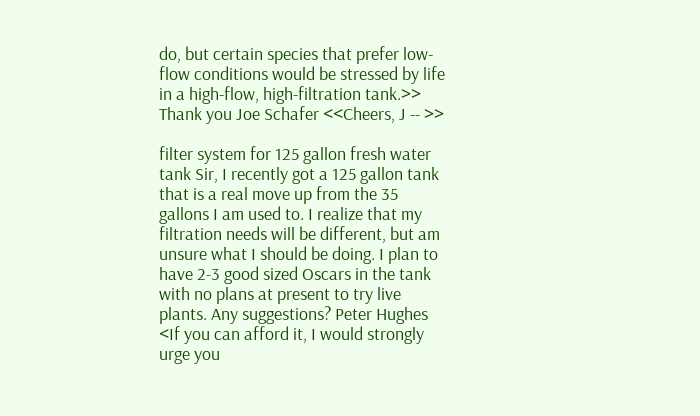do, but certain species that prefer low-flow conditions would be stressed by life in a high-flow, high-filtration tank.>> Thank you Joe Schafer <<Cheers, J -- >>

filter system for 125 gallon fresh water tank Sir, I recently got a 125 gallon tank that is a real move up from the 35 gallons I am used to. I realize that my filtration needs will be different, but am unsure what I should be doing. I plan to have 2-3 good sized Oscars in the tank with no plans at present to try live plants. Any suggestions? Peter Hughes <If you can afford it, I would strongly urge you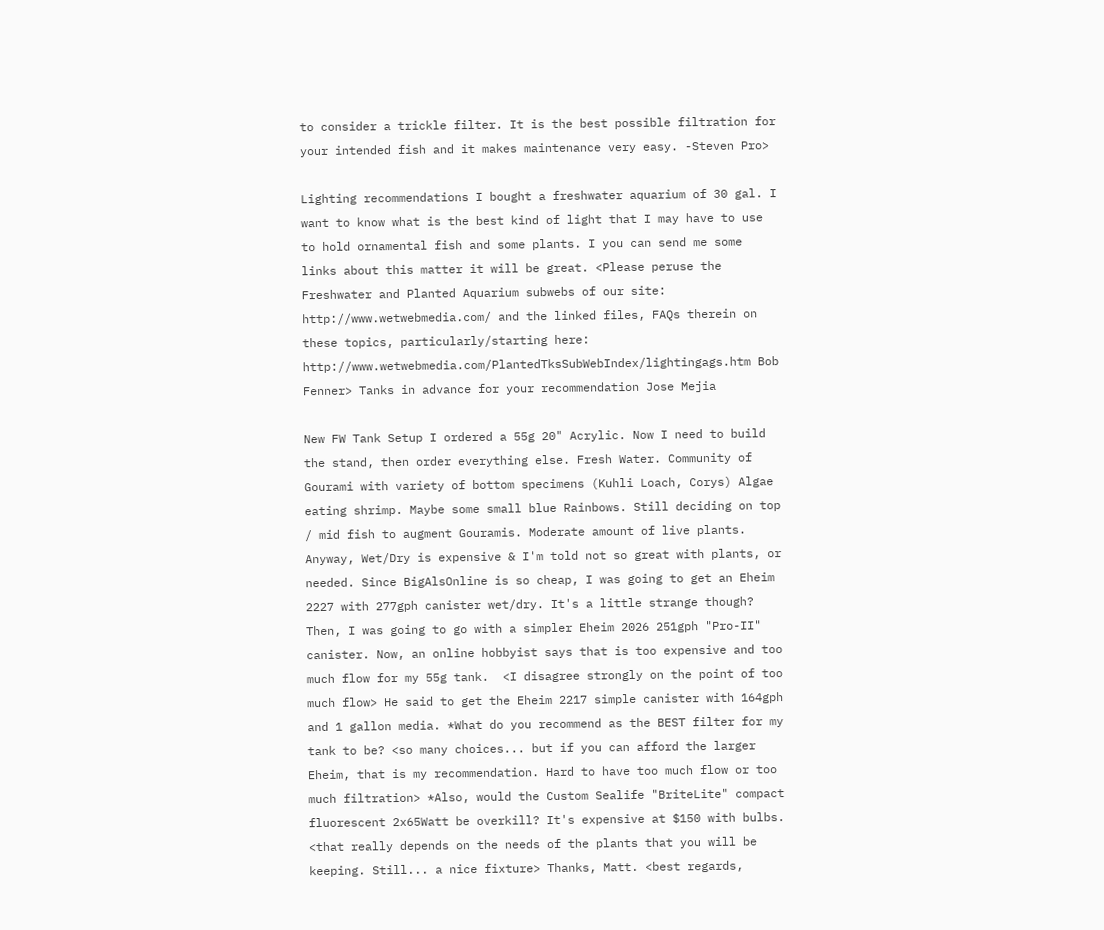to consider a trickle filter. It is the best possible filtration for your intended fish and it makes maintenance very easy. -Steven Pro>

Lighting recommendations I bought a freshwater aquarium of 30 gal. I want to know what is the best kind of light that I may have to use to hold ornamental fish and some plants. I you can send me some links about this matter it will be great. <Please peruse the Freshwater and Planted Aquarium subwebs of our site: http://www.wetwebmedia.com/ and the linked files, FAQs therein on these topics, particularly/starting here: http://www.wetwebmedia.com/PlantedTksSubWebIndex/lightingags.htm Bob Fenner> Tanks in advance for your recommendation Jose Mejia

New FW Tank Setup I ordered a 55g 20" Acrylic. Now I need to build the stand, then order everything else. Fresh Water. Community of Gourami with variety of bottom specimens (Kuhli Loach, Corys) Algae eating shrimp. Maybe some small blue Rainbows. Still deciding on top / mid fish to augment Gouramis. Moderate amount of live plants. Anyway, Wet/Dry is expensive & I'm told not so great with plants, or needed. Since BigAlsOnline is so cheap, I was going to get an Eheim 2227 with 277gph canister wet/dry. It's a little strange though? Then, I was going to go with a simpler Eheim 2026 251gph "Pro-II" canister. Now, an online hobbyist says that is too expensive and too much flow for my 55g tank.  <I disagree strongly on the point of too much flow> He said to get the Eheim 2217 simple canister with 164gph and 1 gallon media. *What do you recommend as the BEST filter for my tank to be? <so many choices... but if you can afford the larger Eheim, that is my recommendation. Hard to have too much flow or too much filtration> *Also, would the Custom Sealife "BriteLite" compact fluorescent 2x65Watt be overkill? It's expensive at $150 with bulbs. <that really depends on the needs of the plants that you will be keeping. Still... a nice fixture> Thanks, Matt. <best regards,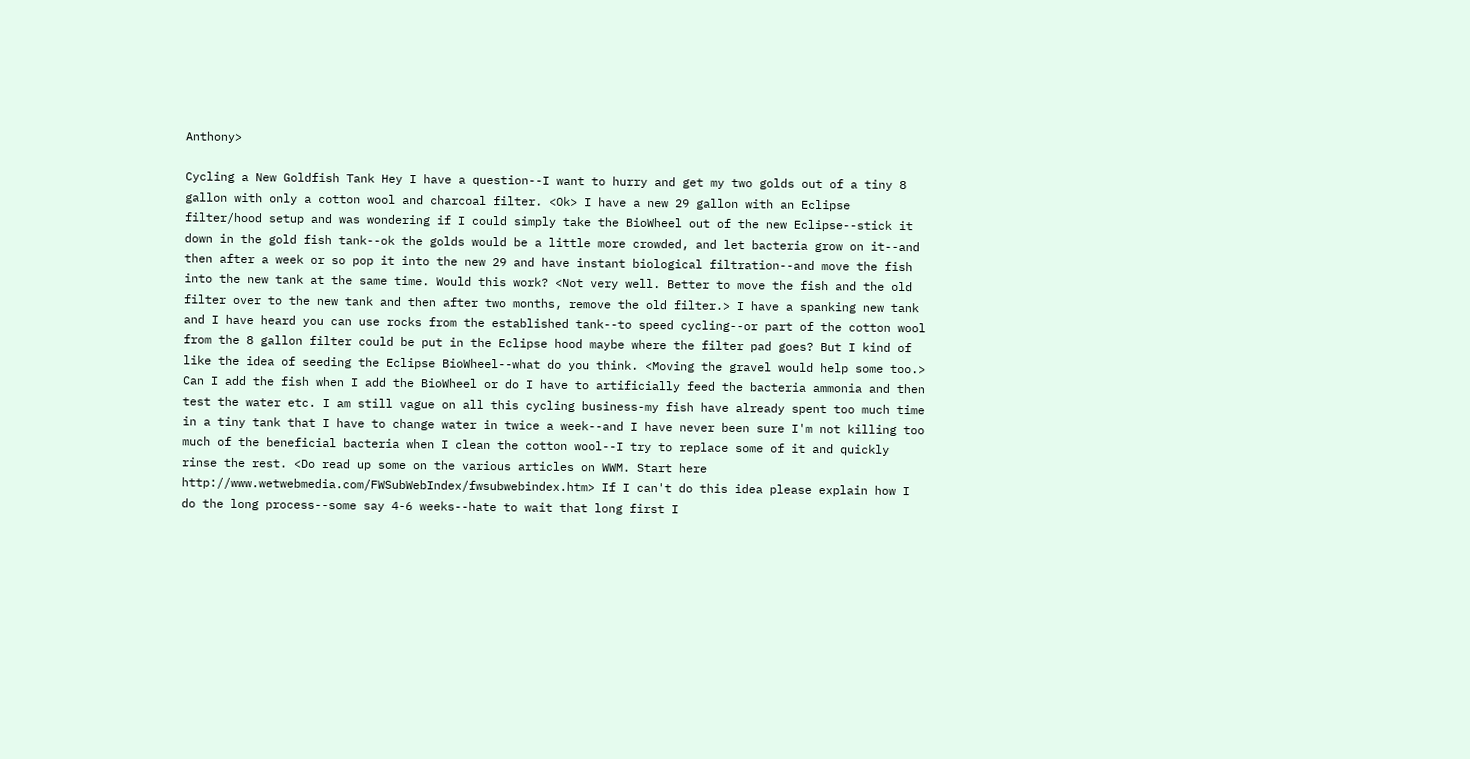Anthony>

Cycling a New Goldfish Tank Hey I have a question--I want to hurry and get my two golds out of a tiny 8 gallon with only a cotton wool and charcoal filter. <Ok> I have a new 29 gallon with an Eclipse filter/hood setup and was wondering if I could simply take the BioWheel out of the new Eclipse--stick it down in the gold fish tank--ok the golds would be a little more crowded, and let bacteria grow on it--and then after a week or so pop it into the new 29 and have instant biological filtration--and move the fish into the new tank at the same time. Would this work? <Not very well. Better to move the fish and the old filter over to the new tank and then after two months, remove the old filter.> I have a spanking new tank and I have heard you can use rocks from the established tank--to speed cycling--or part of the cotton wool from the 8 gallon filter could be put in the Eclipse hood maybe where the filter pad goes? But I kind of like the idea of seeding the Eclipse BioWheel--what do you think. <Moving the gravel would help some too.> Can I add the fish when I add the BioWheel or do I have to artificially feed the bacteria ammonia and then test the water etc. I am still vague on all this cycling business-my fish have already spent too much time in a tiny tank that I have to change water in twice a week--and I have never been sure I'm not killing too much of the beneficial bacteria when I clean the cotton wool--I try to replace some of it and quickly rinse the rest. <Do read up some on the various articles on WWM. Start here http://www.wetwebmedia.com/FWSubWebIndex/fwsubwebindex.htm> If I can't do this idea please explain how I do the long process--some say 4-6 weeks--hate to wait that long first I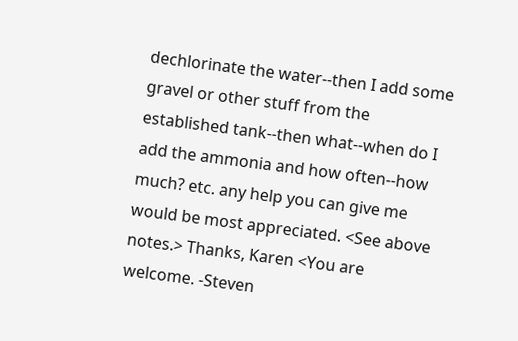dechlorinate the water--then I add some gravel or other stuff from the established tank--then what--when do I add the ammonia and how often--how much? etc. any help you can give me would be most appreciated. <See above notes.> Thanks, Karen <You are welcome. -Steven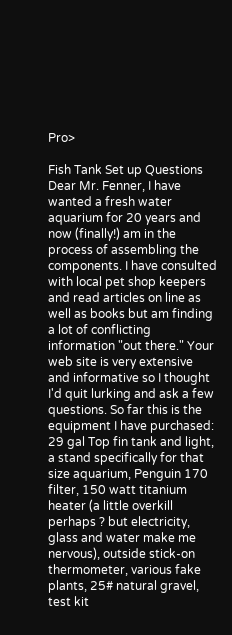Pro>

Fish Tank Set up Questions Dear Mr. Fenner, I have wanted a fresh water aquarium for 20 years and now (finally!) am in the process of assembling the components. I have consulted with local pet shop keepers and read articles on line as well as books but am finding a lot of conflicting information "out there." Your web site is very extensive and informative so I thought I'd quit lurking and ask a few questions. So far this is the equipment I have purchased: 29 gal Top fin tank and light, a stand specifically for that size aquarium, Penguin 170 filter, 150 watt titanium heater (a little overkill perhaps ? but electricity, glass and water make me nervous), outside stick-on thermometer, various fake plants, 25# natural gravel, test kit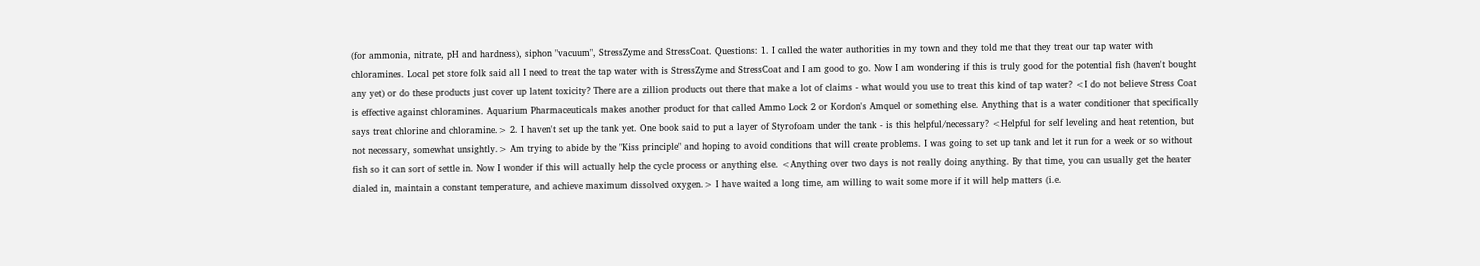(for ammonia, nitrate, pH and hardness), siphon "vacuum", StressZyme and StressCoat. Questions: 1. I called the water authorities in my town and they told me that they treat our tap water with chloramines. Local pet store folk said all I need to treat the tap water with is StressZyme and StressCoat and I am good to go. Now I am wondering if this is truly good for the potential fish (haven't bought any yet) or do these products just cover up latent toxicity? There are a zillion products out there that make a lot of claims - what would you use to treat this kind of tap water? <I do not believe Stress Coat is effective against chloramines. Aquarium Pharmaceuticals makes another product for that called Ammo Lock 2 or Kordon's Amquel or something else. Anything that is a water conditioner that specifically says treat chlorine and chloramine.> 2. I haven't set up the tank yet. One book said to put a layer of Styrofoam under the tank - is this helpful/necessary? <Helpful for self leveling and heat retention, but not necessary, somewhat unsightly.> Am trying to abide by the "Kiss principle" and hoping to avoid conditions that will create problems. I was going to set up tank and let it run for a week or so without fish so it can sort of settle in. Now I wonder if this will actually help the cycle process or anything else. <Anything over two days is not really doing anything. By that time, you can usually get the heater dialed in, maintain a constant temperature, and achieve maximum dissolved oxygen.> I have waited a long time, am willing to wait some more if it will help matters (i.e.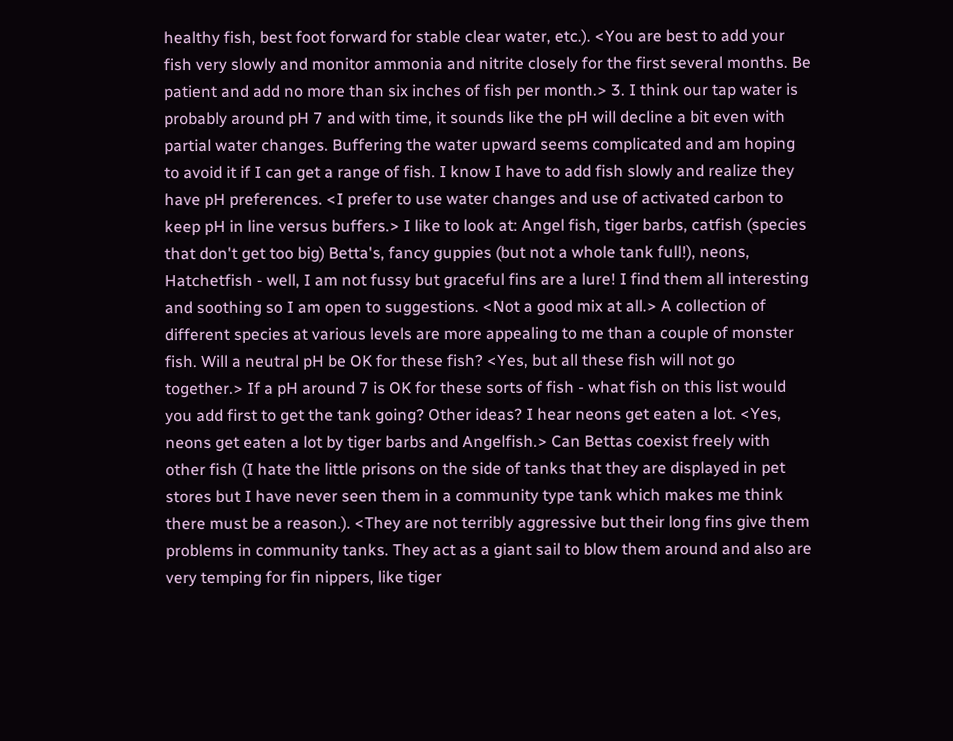healthy fish, best foot forward for stable clear water, etc.). <You are best to add your fish very slowly and monitor ammonia and nitrite closely for the first several months. Be patient and add no more than six inches of fish per month.> 3. I think our tap water is probably around pH 7 and with time, it sounds like the pH will decline a bit even with partial water changes. Buffering the water upward seems complicated and am hoping to avoid it if I can get a range of fish. I know I have to add fish slowly and realize they have pH preferences. <I prefer to use water changes and use of activated carbon to keep pH in line versus buffers.> I like to look at: Angel fish, tiger barbs, catfish (species that don't get too big) Betta's, fancy guppies (but not a whole tank full!), neons, Hatchetfish - well, I am not fussy but graceful fins are a lure! I find them all interesting and soothing so I am open to suggestions. <Not a good mix at all.> A collection of different species at various levels are more appealing to me than a couple of monster fish. Will a neutral pH be OK for these fish? <Yes, but all these fish will not go together.> If a pH around 7 is OK for these sorts of fish - what fish on this list would you add first to get the tank going? Other ideas? I hear neons get eaten a lot. <Yes, neons get eaten a lot by tiger barbs and Angelfish.> Can Bettas coexist freely with other fish (I hate the little prisons on the side of tanks that they are displayed in pet stores but I have never seen them in a community type tank which makes me think there must be a reason.). <They are not terribly aggressive but their long fins give them problems in community tanks. They act as a giant sail to blow them around and also are very temping for fin nippers, like tiger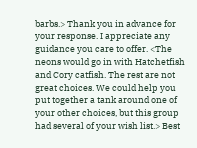barbs.> Thank you in advance for your response. I appreciate any guidance you care to offer. <The neons would go in with Hatchetfish and Cory catfish. The rest are not great choices. We could help you put together a tank around one of your other choices, but this group had several of your wish list.> Best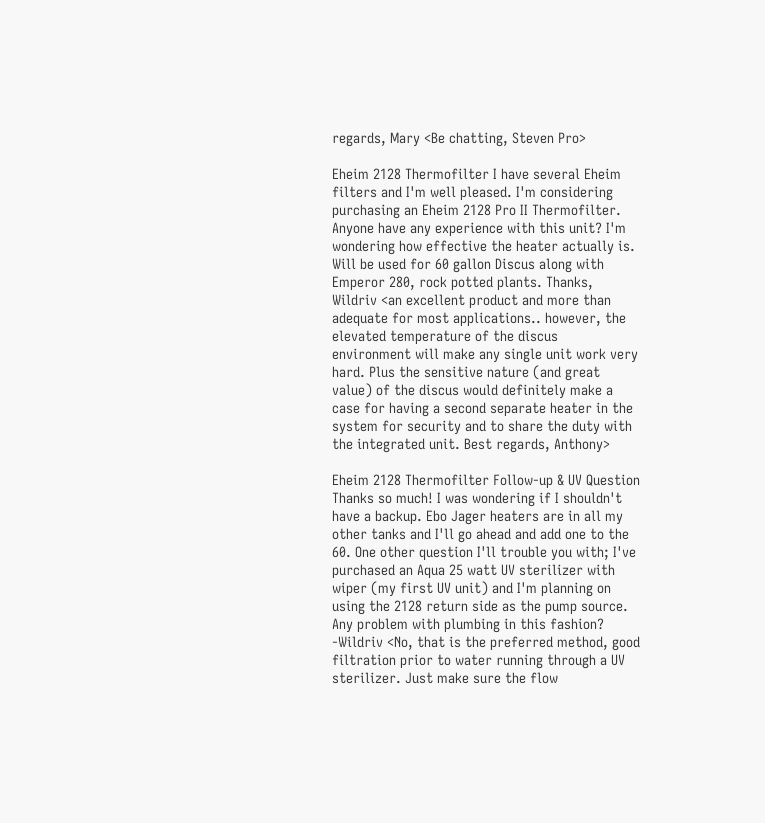regards, Mary <Be chatting, Steven Pro>

Eheim 2128 Thermofilter I have several Eheim filters and I'm well pleased. I'm considering purchasing an Eheim 2128 Pro II Thermofilter. Anyone have any experience with this unit? I'm wondering how effective the heater actually is. Will be used for 60 gallon Discus along with Emperor 280, rock potted plants. Thanks, Wildriv <an excellent product and more than adequate for most applications.. however, the elevated temperature of the discus environment will make any single unit work very hard. Plus the sensitive nature (and great value) of the discus would definitely make a case for having a second separate heater in the system for security and to share the duty with the integrated unit. Best regards, Anthony>

Eheim 2128 Thermofilter Follow-up & UV Question Thanks so much! I was wondering if I shouldn't have a backup. Ebo Jager heaters are in all my other tanks and I'll go ahead and add one to the 60. One other question I'll trouble you with; I've purchased an Aqua 25 watt UV sterilizer with wiper (my first UV unit) and I'm planning on using the 2128 return side as the pump source. Any problem with plumbing in this fashion? -Wildriv <No, that is the preferred method, good filtration prior to water running through a UV sterilizer. Just make sure the flow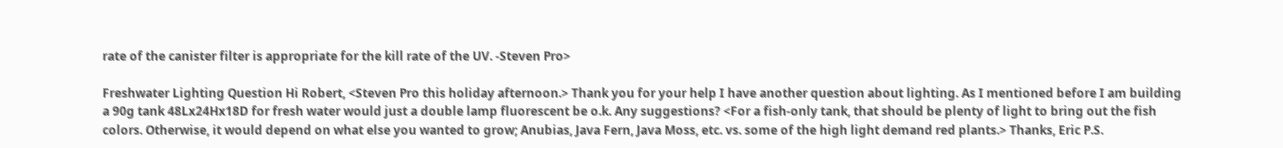rate of the canister filter is appropriate for the kill rate of the UV. -Steven Pro>

Freshwater Lighting Question Hi Robert, <Steven Pro this holiday afternoon.> Thank you for your help I have another question about lighting. As I mentioned before I am building a 90g tank 48Lx24Hx18D for fresh water would just a double lamp fluorescent be o.k. Any suggestions? <For a fish-only tank, that should be plenty of light to bring out the fish colors. Otherwise, it would depend on what else you wanted to grow; Anubias, Java Fern, Java Moss, etc. vs. some of the high light demand red plants.> Thanks, Eric P.S.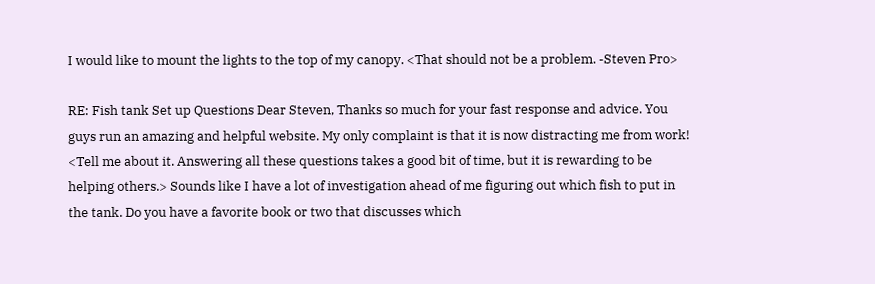I would like to mount the lights to the top of my canopy. <That should not be a problem. -Steven Pro>

RE: Fish tank Set up Questions Dear Steven, Thanks so much for your fast response and advice. You guys run an amazing and helpful website. My only complaint is that it is now distracting me from work! <Tell me about it. Answering all these questions takes a good bit of time, but it is rewarding to be helping others.> Sounds like I have a lot of investigation ahead of me figuring out which fish to put in the tank. Do you have a favorite book or two that discusses which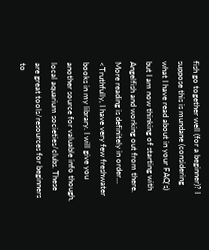fish go together well (for a beginner)? I suppose this is mundane (considering what I have read about in your FAQ's) but I am now thinking of starting with Angelfish and working out from there. More reading is definitely in order... <Truthfully, I have very few freshwater books in my library. I will give you another source for valuable info though, local aquarium societies/clubs. These are great tools/resources for beginners to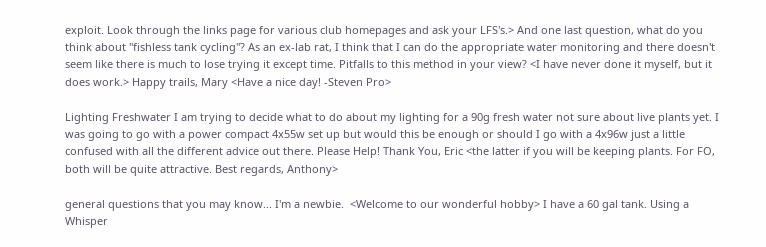exploit. Look through the links page for various club homepages and ask your LFS's.> And one last question, what do you think about "fishless tank cycling"? As an ex-lab rat, I think that I can do the appropriate water monitoring and there doesn't seem like there is much to lose trying it except time. Pitfalls to this method in your view? <I have never done it myself, but it does work.> Happy trails, Mary <Have a nice day! -Steven Pro>

Lighting Freshwater I am trying to decide what to do about my lighting for a 90g fresh water not sure about live plants yet. I was going to go with a power compact 4x55w set up but would this be enough or should I go with a 4x96w just a little confused with all the different advice out there. Please Help! Thank You, Eric <the latter if you will be keeping plants. For FO, both will be quite attractive. Best regards, Anthony>

general questions that you may know... I'm a newbie.  <Welcome to our wonderful hobby> I have a 60 gal tank. Using a Whisper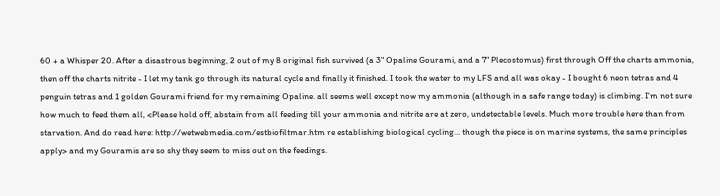60 + a Whisper 20. After a disastrous beginning, 2 out of my 8 original fish survived (a 3" Opaline Gourami, and a 7" Plecostomus) first through Off the charts ammonia, then off the charts nitrite - I let my tank go through its natural cycle and finally it finished. I took the water to my LFS and all was okay - I bought 6 neon tetras and 4 penguin tetras and 1 golden Gourami friend for my remaining Opaline. all seems well except now my ammonia (although in a safe range today) is climbing. I'm not sure how much to feed them all, <Please hold off, abstain from all feeding till your ammonia and nitrite are at zero, undetectable levels. Much more trouble here than from starvation. And do read here: http://wetwebmedia.com/estbiofiltmar.htm re establishing biological cycling... though the piece is on marine systems, the same principles apply> and my Gouramis are so shy they seem to miss out on the feedings.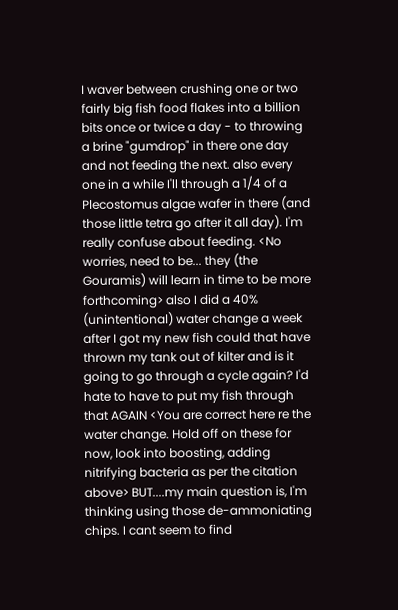I waver between crushing one or two fairly big fish food flakes into a billion bits once or twice a day - to throwing a brine "gumdrop" in there one day and not feeding the next. also every one in a while I'll through a 1/4 of a Plecostomus algae wafer in there (and those little tetra go after it all day). I'm really confuse about feeding. <No worries, need to be... they (the Gouramis) will learn in time to be more forthcoming> also I did a 40% (unintentional) water change a week after I got my new fish could that have thrown my tank out of kilter and is it going to go through a cycle again? I'd hate to have to put my fish through that AGAIN <You are correct here re the water change. Hold off on these for now, look into boosting, adding nitrifying bacteria as per the citation above> BUT....my main question is, I'm thinking using those de-ammoniating chips. I cant seem to find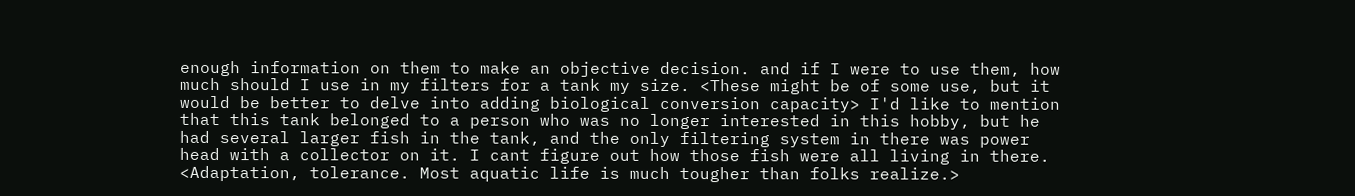enough information on them to make an objective decision. and if I were to use them, how much should I use in my filters for a tank my size. <These might be of some use, but it would be better to delve into adding biological conversion capacity> I'd like to mention that this tank belonged to a person who was no longer interested in this hobby, but he had several larger fish in the tank, and the only filtering system in there was power head with a collector on it. I cant figure out how those fish were all living in there. <Adaptation, tolerance. Most aquatic life is much tougher than folks realize.>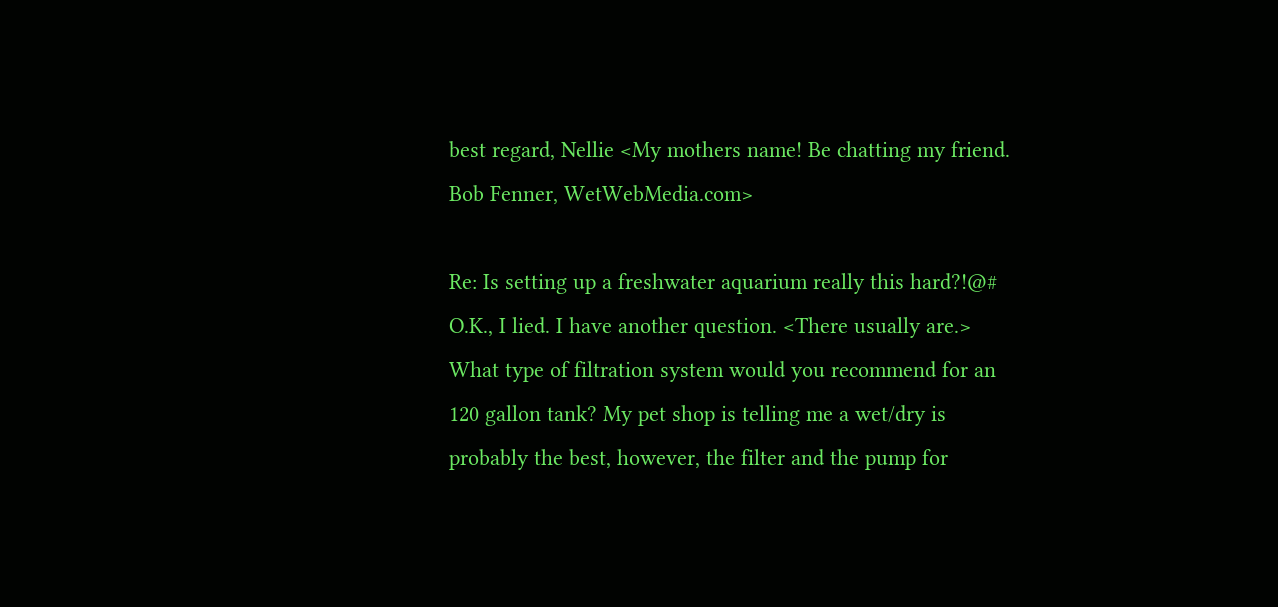best regard, Nellie <My mothers name! Be chatting my friend. Bob Fenner, WetWebMedia.com>

Re: Is setting up a freshwater aquarium really this hard?!@# O.K., I lied. I have another question. <There usually are.> What type of filtration system would you recommend for an 120 gallon tank? My pet shop is telling me a wet/dry is probably the best, however, the filter and the pump for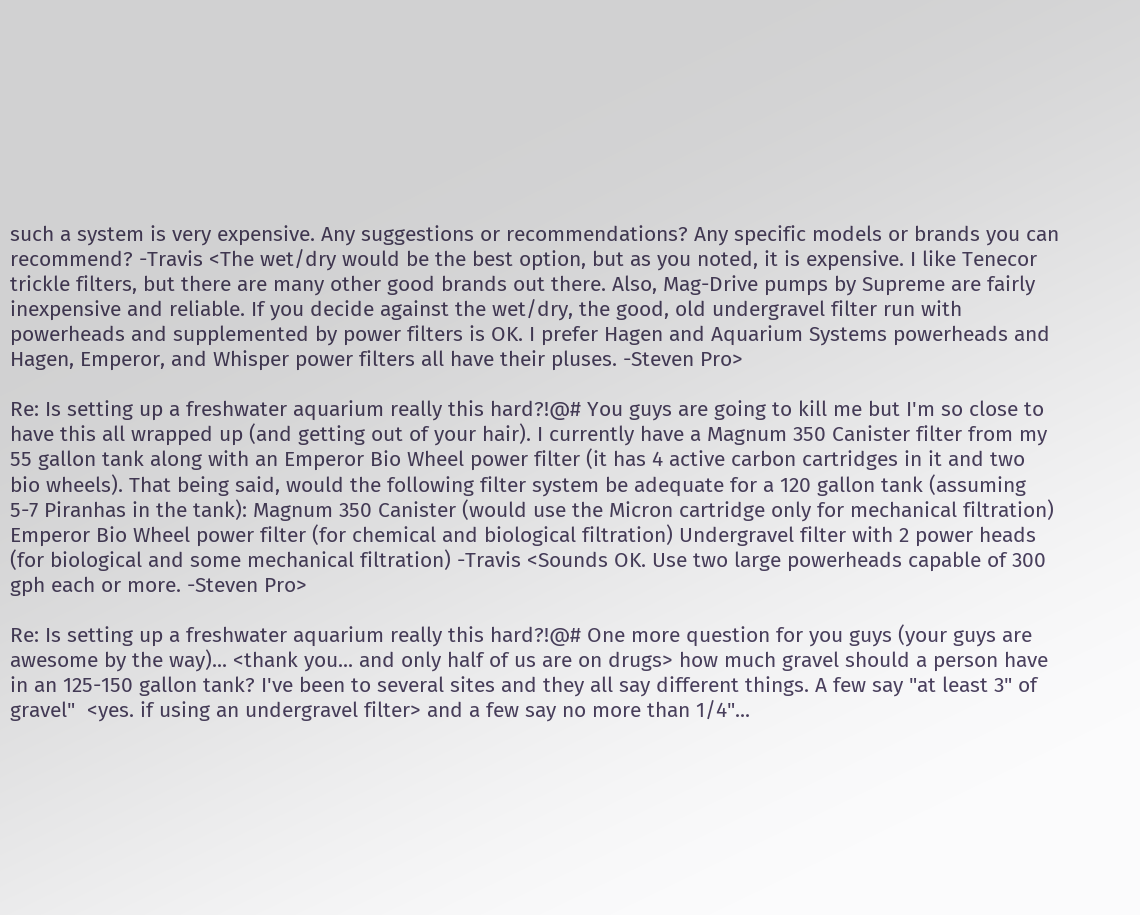such a system is very expensive. Any suggestions or recommendations? Any specific models or brands you can recommend? -Travis <The wet/dry would be the best option, but as you noted, it is expensive. I like Tenecor trickle filters, but there are many other good brands out there. Also, Mag-Drive pumps by Supreme are fairly inexpensive and reliable. If you decide against the wet/dry, the good, old undergravel filter run with powerheads and supplemented by power filters is OK. I prefer Hagen and Aquarium Systems powerheads and Hagen, Emperor, and Whisper power filters all have their pluses. -Steven Pro>

Re: Is setting up a freshwater aquarium really this hard?!@# You guys are going to kill me but I'm so close to have this all wrapped up (and getting out of your hair). I currently have a Magnum 350 Canister filter from my 55 gallon tank along with an Emperor Bio Wheel power filter (it has 4 active carbon cartridges in it and two bio wheels). That being said, would the following filter system be adequate for a 120 gallon tank (assuming 5-7 Piranhas in the tank): Magnum 350 Canister (would use the Micron cartridge only for mechanical filtration) Emperor Bio Wheel power filter (for chemical and biological filtration) Undergravel filter with 2 power heads (for biological and some mechanical filtration) -Travis <Sounds OK. Use two large powerheads capable of 300 gph each or more. -Steven Pro>

Re: Is setting up a freshwater aquarium really this hard?!@# One more question for you guys (your guys are awesome by the way)... <thank you... and only half of us are on drugs> how much gravel should a person have in an 125-150 gallon tank? I've been to several sites and they all say different things. A few say "at least 3" of gravel"  <yes. if using an undergravel filter> and a few say no more than 1/4"...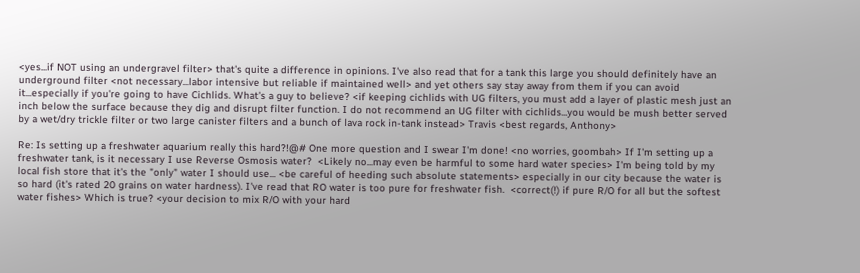<yes...if NOT using an undergravel filter> that's quite a difference in opinions. I've also read that for a tank this large you should definitely have an underground filter <not necessary...labor intensive but reliable if maintained well> and yet others say stay away from them if you can avoid it...especially if you're going to have Cichlids. What's a guy to believe? <if keeping cichlids with UG filters, you must add a layer of plastic mesh just an inch below the surface because they dig and disrupt filter function. I do not recommend an UG filter with cichlids...you would be mush better served by a wet/dry trickle filter or two large canister filters and a bunch of lava rock in-tank instead> Travis <best regards, Anthony>

Re: Is setting up a freshwater aquarium really this hard?!@# One more question and I swear I'm done! <no worries, goombah> If I'm setting up a freshwater tank, is it necessary I use Reverse Osmosis water?  <Likely no...may even be harmful to some hard water species> I'm being told by my local fish store that it's the "only" water I should use... <be careful of heeding such absolute statements> especially in our city because the water is so hard (it's rated 20 grains on water hardness). I've read that RO water is too pure for freshwater fish.  <correct(!) if pure R/O for all but the softest water fishes> Which is true? <your decision to mix R/O with your hard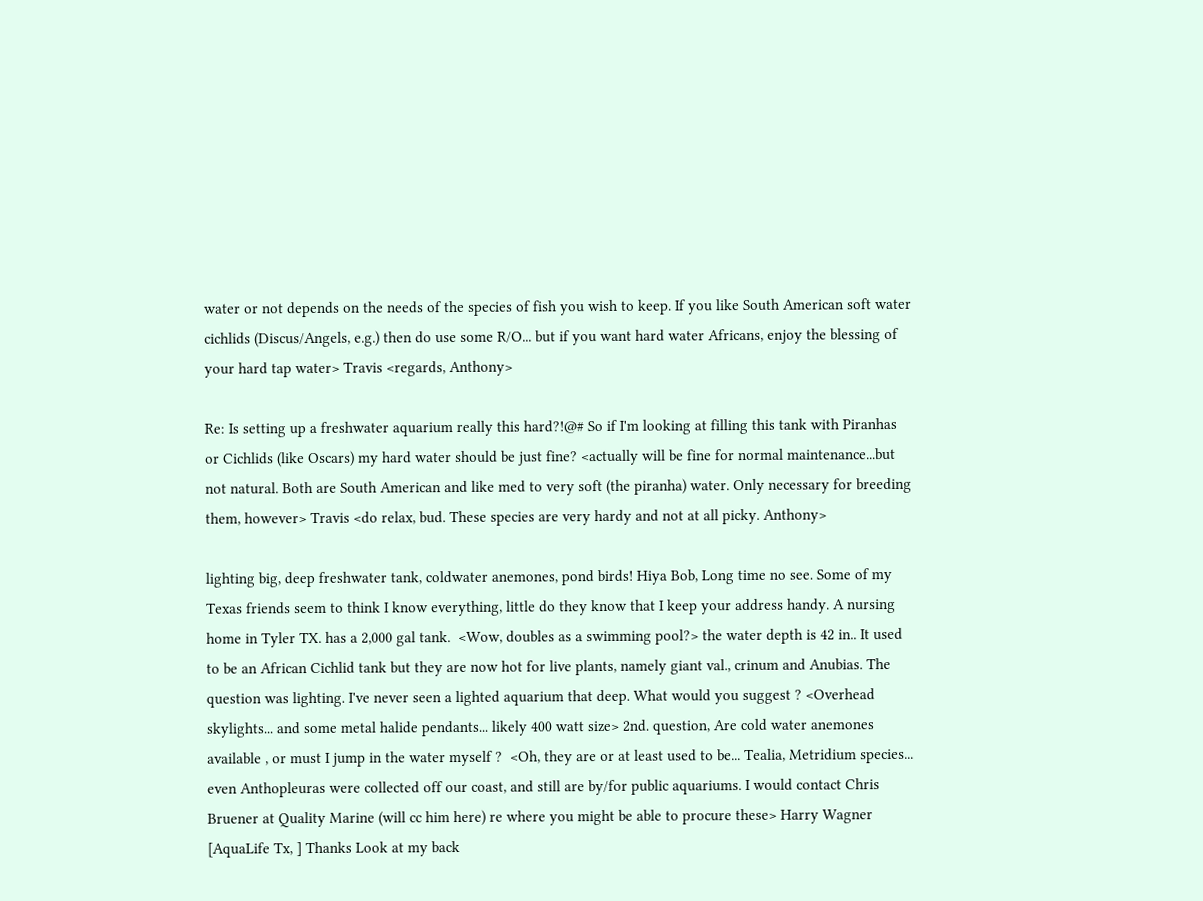water or not depends on the needs of the species of fish you wish to keep. If you like South American soft water cichlids (Discus/Angels, e.g.) then do use some R/O... but if you want hard water Africans, enjoy the blessing of your hard tap water> Travis <regards, Anthony>

Re: Is setting up a freshwater aquarium really this hard?!@# So if I'm looking at filling this tank with Piranhas or Cichlids (like Oscars) my hard water should be just fine? <actually will be fine for normal maintenance...but not natural. Both are South American and like med to very soft (the piranha) water. Only necessary for breeding them, however> Travis <do relax, bud. These species are very hardy and not at all picky. Anthony>

lighting big, deep freshwater tank, coldwater anemones, pond birds! Hiya Bob, Long time no see. Some of my Texas friends seem to think I know everything, little do they know that I keep your address handy. A nursing home in Tyler TX. has a 2,000 gal tank.  <Wow, doubles as a swimming pool?> the water depth is 42 in.. It used to be an African Cichlid tank but they are now hot for live plants, namely giant val., crinum and Anubias. The question was lighting. I've never seen a lighted aquarium that deep. What would you suggest ? <Overhead skylights... and some metal halide pendants... likely 400 watt size> 2nd. question, Are cold water anemones available , or must I jump in the water myself ?  <Oh, they are or at least used to be... Tealia, Metridium species... even Anthopleuras were collected off our coast, and still are by/for public aquariums. I would contact Chris Bruener at Quality Marine (will cc him here) re where you might be able to procure these> Harry Wagner [AquaLife Tx, ] Thanks Look at my back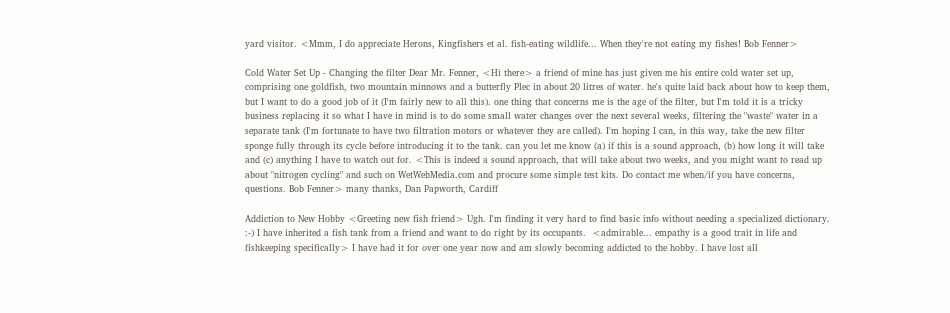yard visitor. <Mmm, I do appreciate Herons, Kingfishers et al. fish-eating wildlife... When they're not eating my fishes! Bob Fenner>

Cold Water Set Up - Changing the filter Dear Mr. Fenner, <Hi there> a friend of mine has just given me his entire cold water set up, comprising one goldfish, two mountain minnows and a butterfly Plec in about 20 litres of water. he's quite laid back about how to keep them, but I want to do a good job of it (I'm fairly new to all this). one thing that concerns me is the age of the filter, but I'm told it is a tricky business replacing it so what I have in mind is to do some small water changes over the next several weeks, filtering the "waste" water in a separate tank (I'm fortunate to have two filtration motors or whatever they are called). I'm hoping I can, in this way, take the new filter sponge fully through its cycle before introducing it to the tank. can you let me know (a) if this is a sound approach, (b) how long it will take and (c) anything I have to watch out for. <This is indeed a sound approach, that will take about two weeks, and you might want to read up about "nitrogen cycling" and such on WetWebMedia.com and procure some simple test kits. Do contact me when/if you have concerns, questions. Bob Fenner> many thanks, Dan Papworth, Cardiff

Addiction to New Hobby <Greeting new fish friend> Ugh. I'm finding it very hard to find basic info without needing a specialized dictionary. :-) I have inherited a fish tank from a friend and want to do right by its occupants.  <admirable... empathy is a good trait in life and fishkeeping specifically> I have had it for over one year now and am slowly becoming addicted to the hobby. I have lost all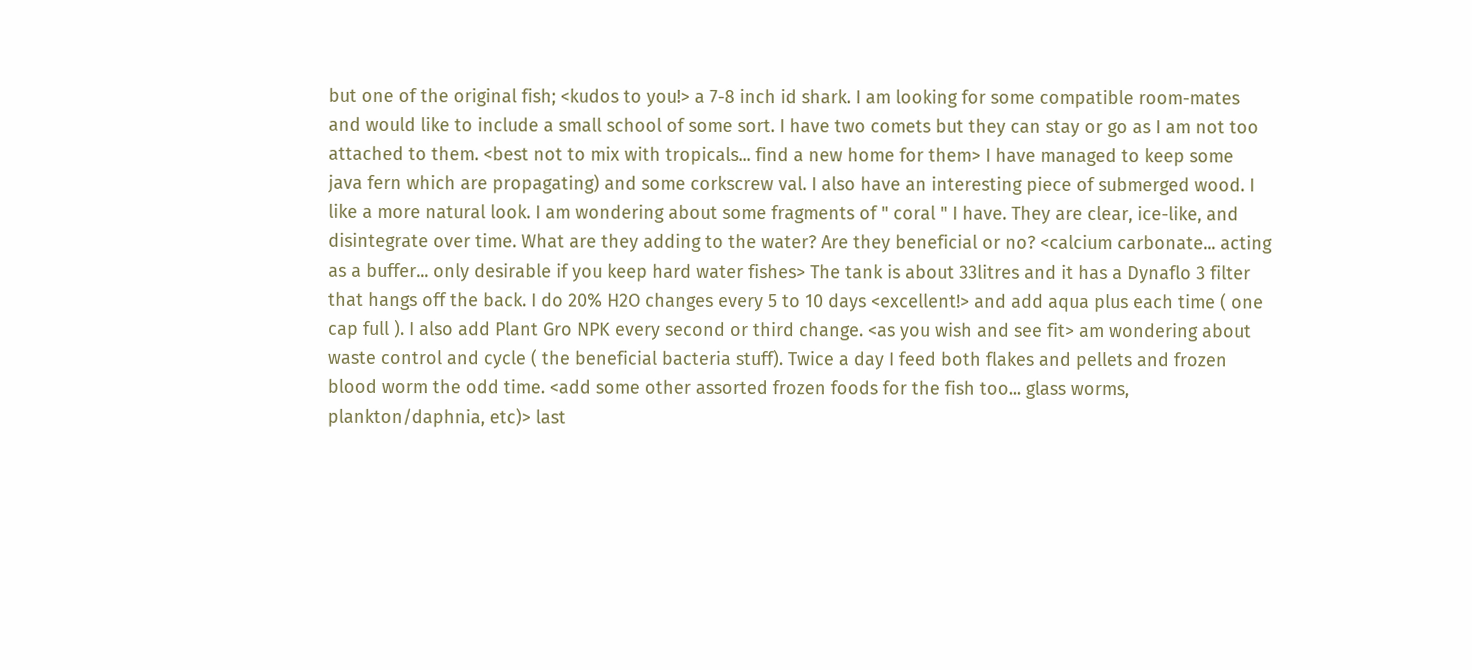but one of the original fish; <kudos to you!> a 7-8 inch id shark. I am looking for some compatible room-mates and would like to include a small school of some sort. I have two comets but they can stay or go as I am not too attached to them. <best not to mix with tropicals... find a new home for them> I have managed to keep some java fern which are propagating) and some corkscrew val. I also have an interesting piece of submerged wood. I like a more natural look. I am wondering about some fragments of " coral " I have. They are clear, ice-like, and disintegrate over time. What are they adding to the water? Are they beneficial or no? <calcium carbonate... acting as a buffer... only desirable if you keep hard water fishes> The tank is about 33litres and it has a Dynaflo 3 filter that hangs off the back. I do 20% H2O changes every 5 to 10 days <excellent!> and add aqua plus each time ( one cap full ). I also add Plant Gro NPK every second or third change. <as you wish and see fit> am wondering about waste control and cycle ( the beneficial bacteria stuff). Twice a day I feed both flakes and pellets and frozen blood worm the odd time. <add some other assorted frozen foods for the fish too... glass worms, plankton/daphnia, etc)> last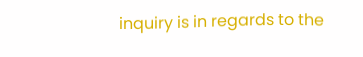inquiry is in regards to the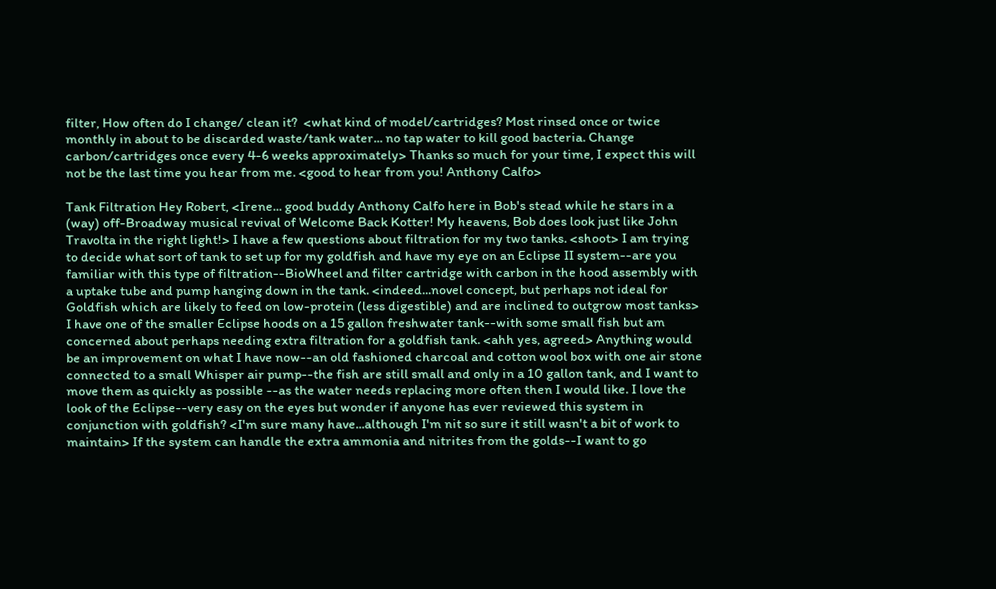filter, How often do I change/ clean it?  <what kind of model/cartridges? Most rinsed once or twice monthly in about to be discarded waste/tank water... no tap water to kill good bacteria. Change carbon/cartridges once every 4-6 weeks approximately> Thanks so much for your time, I expect this will not be the last time you hear from me. <good to hear from you! Anthony Calfo>

Tank Filtration Hey Robert, <Irene... good buddy Anthony Calfo here in Bob's stead while he stars in a (way) off-Broadway musical revival of Welcome Back Kotter! My heavens, Bob does look just like John Travolta in the right light!> I have a few questions about filtration for my two tanks. <shoot> I am trying to decide what sort of tank to set up for my goldfish and have my eye on an Eclipse II system--are you familiar with this type of filtration--BioWheel and filter cartridge with carbon in the hood assembly with a uptake tube and pump hanging down in the tank. <indeed...novel concept, but perhaps not ideal for Goldfish which are likely to feed on low-protein (less digestible) and are inclined to outgrow most tanks> I have one of the smaller Eclipse hoods on a 15 gallon freshwater tank--with some small fish but am concerned about perhaps needing extra filtration for a goldfish tank. <ahh yes, agreed> Anything would be an improvement on what I have now--an old fashioned charcoal and cotton wool box with one air stone connected to a small Whisper air pump--the fish are still small and only in a 10 gallon tank, and I want to move them as quickly as possible --as the water needs replacing more often then I would like. I love the look of the Eclipse--very easy on the eyes but wonder if anyone has ever reviewed this system in conjunction with goldfish? <I'm sure many have...although I'm nit so sure it still wasn't a bit of work to maintain> If the system can handle the extra ammonia and nitrites from the golds--I want to go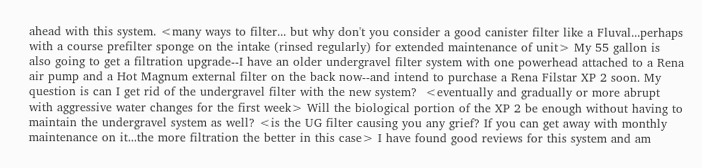ahead with this system. <many ways to filter... but why don't you consider a good canister filter like a Fluval...perhaps with a course prefilter sponge on the intake (rinsed regularly) for extended maintenance of unit> My 55 gallon is also going to get a filtration upgrade--I have an older undergravel filter system with one powerhead attached to a Rena air pump and a Hot Magnum external filter on the back now--and intend to purchase a Rena Filstar XP 2 soon. My question is can I get rid of the undergravel filter with the new system?  <eventually and gradually or more abrupt with aggressive water changes for the first week> Will the biological portion of the XP 2 be enough without having to maintain the undergravel system as well? <is the UG filter causing you any grief? If you can get away with monthly maintenance on it...the more filtration the better in this case> I have found good reviews for this system and am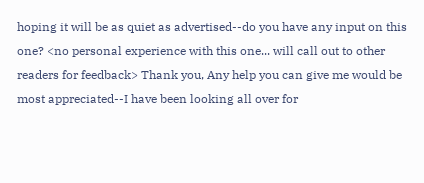hoping it will be as quiet as advertised--do you have any input on this one? <no personal experience with this one... will call out to other readers for feedback> Thank you, Any help you can give me would be most appreciated--I have been looking all over for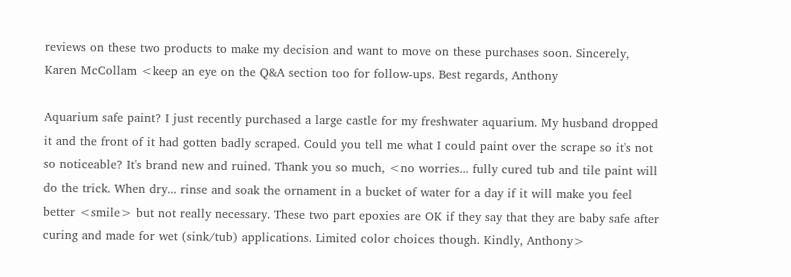reviews on these two products to make my decision and want to move on these purchases soon. Sincerely, Karen McCollam <keep an eye on the Q&A section too for follow-ups. Best regards, Anthony

Aquarium safe paint? I just recently purchased a large castle for my freshwater aquarium. My husband dropped it and the front of it had gotten badly scraped. Could you tell me what I could paint over the scrape so it's not so noticeable? It's brand new and ruined. Thank you so much, <no worries... fully cured tub and tile paint will do the trick. When dry... rinse and soak the ornament in a bucket of water for a day if it will make you feel better <smile> but not really necessary. These two part epoxies are OK if they say that they are baby safe after curing and made for wet (sink/tub) applications. Limited color choices though. Kindly, Anthony>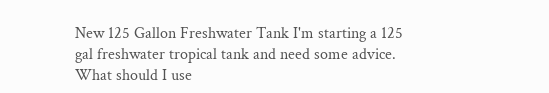New 125 Gallon Freshwater Tank I'm starting a 125 gal freshwater tropical tank and need some advice. What should I use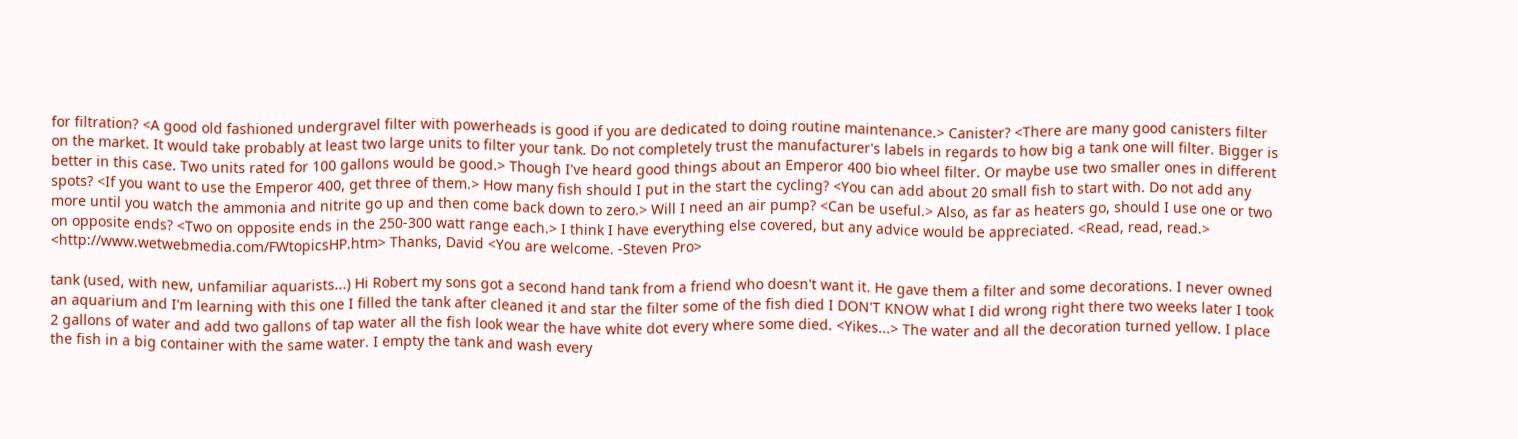for filtration? <A good old fashioned undergravel filter with powerheads is good if you are dedicated to doing routine maintenance.> Canister? <There are many good canisters filter on the market. It would take probably at least two large units to filter your tank. Do not completely trust the manufacturer's labels in regards to how big a tank one will filter. Bigger is better in this case. Two units rated for 100 gallons would be good.> Though I've heard good things about an Emperor 400 bio wheel filter. Or maybe use two smaller ones in different spots? <If you want to use the Emperor 400, get three of them.> How many fish should I put in the start the cycling? <You can add about 20 small fish to start with. Do not add any more until you watch the ammonia and nitrite go up and then come back down to zero.> Will I need an air pump? <Can be useful.> Also, as far as heaters go, should I use one or two on opposite ends? <Two on opposite ends in the 250-300 watt range each.> I think I have everything else covered, but any advice would be appreciated. <Read, read, read.> <http://www.wetwebmedia.com/FWtopicsHP.htm> Thanks, David <You are welcome. -Steven Pro>

tank (used, with new, unfamiliar aquarists...) Hi Robert my sons got a second hand tank from a friend who doesn't want it. He gave them a filter and some decorations. I never owned an aquarium and I'm learning with this one I filled the tank after cleaned it and star the filter some of the fish died I DON'T KNOW what I did wrong right there two weeks later I took 2 gallons of water and add two gallons of tap water all the fish look wear the have white dot every where some died. <Yikes...> The water and all the decoration turned yellow. I place the fish in a big container with the same water. I empty the tank and wash every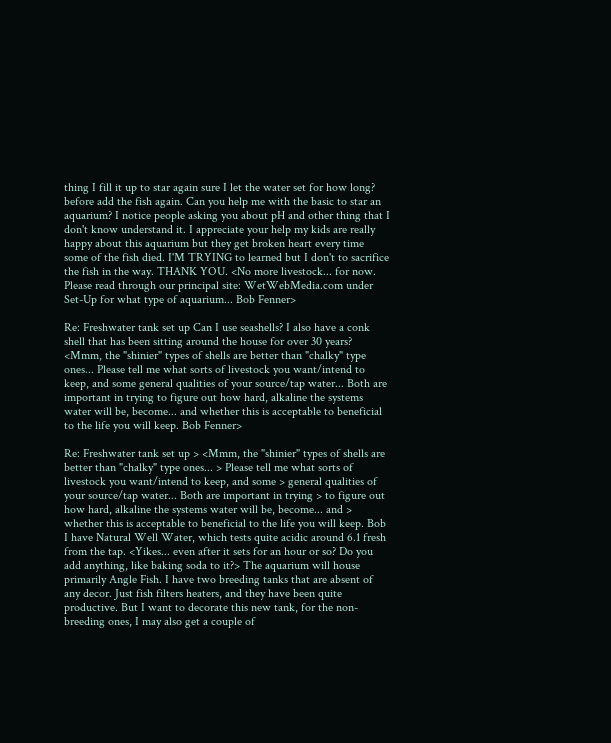thing I fill it up to star again sure I let the water set for how long? before add the fish again. Can you help me with the basic to star an aquarium? I notice people asking you about pH and other thing that I don't know understand it. I appreciate your help my kids are really happy about this aquarium but they get broken heart every time some of the fish died. I'M TRYING to learned but I don't to sacrifice the fish in the way. THANK YOU. <No more livestock... for now. Please read through our principal site: WetWebMedia.com under Set-Up for what type of aquarium... Bob Fenner>

Re: Freshwater tank set up Can I use seashells? I also have a conk shell that has been sitting around the house for over 30 years? <Mmm, the "shinier" types of shells are better than "chalky" type ones... Please tell me what sorts of livestock you want/intend to keep, and some general qualities of your source/tap water... Both are important in trying to figure out how hard, alkaline the systems water will be, become... and whether this is acceptable to beneficial to the life you will keep. Bob Fenner>

Re: Freshwater tank set up > <Mmm, the "shinier" types of shells are better than "chalky" type ones... > Please tell me what sorts of livestock you want/intend to keep, and some > general qualities of your source/tap water... Both are important in trying > to figure out how hard, alkaline the systems water will be, become... and > whether this is acceptable to beneficial to the life you will keep. Bob I have Natural Well Water, which tests quite acidic around 6.1 fresh from the tap. <Yikes... even after it sets for an hour or so? Do you add anything, like baking soda to it?> The aquarium will house primarily Angle Fish. I have two breeding tanks that are absent of any decor. Just fish filters heaters, and they have been quite productive. But I want to decorate this new tank, for the non-breeding ones, I may also get a couple of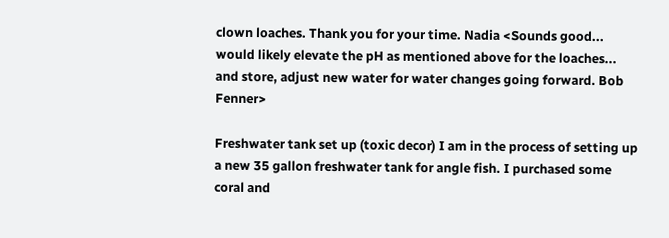clown loaches. Thank you for your time. Nadia <Sounds good... would likely elevate the pH as mentioned above for the loaches... and store, adjust new water for water changes going forward. Bob Fenner>

Freshwater tank set up (toxic decor) I am in the process of setting up a new 35 gallon freshwater tank for angle fish. I purchased some coral and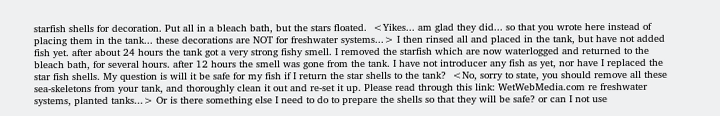starfish shells for decoration. Put all in a bleach bath, but the stars floated.  <Yikes... am glad they did... so that you wrote here instead of placing them in the tank... these decorations are NOT for freshwater systems...> I then rinsed all and placed in the tank, but have not added fish yet. after about 24 hours the tank got a very strong fishy smell. I removed the starfish which are now waterlogged and returned to the bleach bath, for several hours. after 12 hours the smell was gone from the tank. I have not introducer any fish as yet, nor have I replaced the star fish shells. My question is will it be safe for my fish if I return the star shells to the tank?  <No, sorry to state, you should remove all these sea-skeletons from your tank, and thoroughly clean it out and re-set it up. Please read through this link: WetWebMedia.com re freshwater systems, planted tanks...> Or is there something else I need to do to prepare the shells so that they will be safe? or can I not use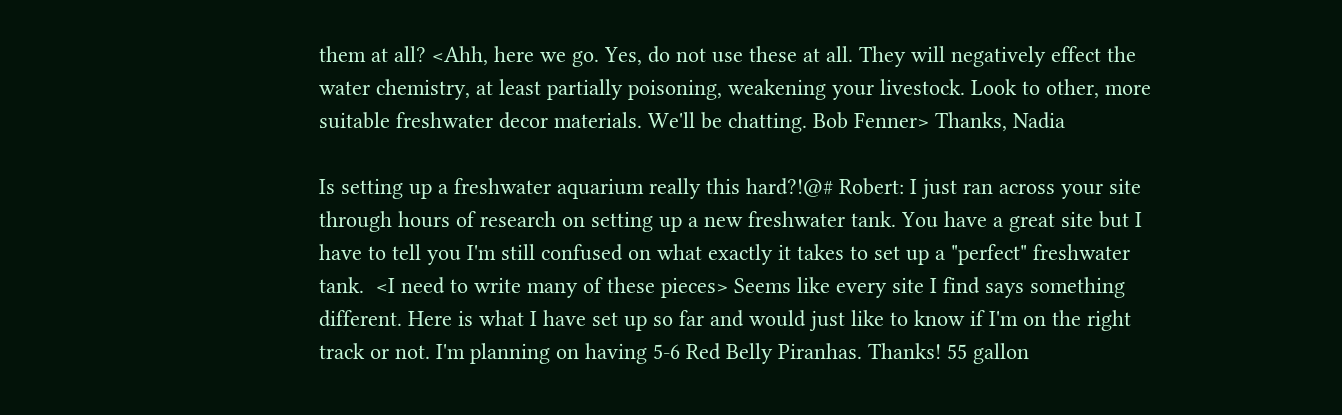them at all? <Ahh, here we go. Yes, do not use these at all. They will negatively effect the water chemistry, at least partially poisoning, weakening your livestock. Look to other, more suitable freshwater decor materials. We'll be chatting. Bob Fenner> Thanks, Nadia

Is setting up a freshwater aquarium really this hard?!@# Robert: I just ran across your site through hours of research on setting up a new freshwater tank. You have a great site but I have to tell you I'm still confused on what exactly it takes to set up a "perfect" freshwater tank.  <I need to write many of these pieces> Seems like every site I find says something different. Here is what I have set up so far and would just like to know if I'm on the right track or not. I'm planning on having 5-6 Red Belly Piranhas. Thanks! 55 gallon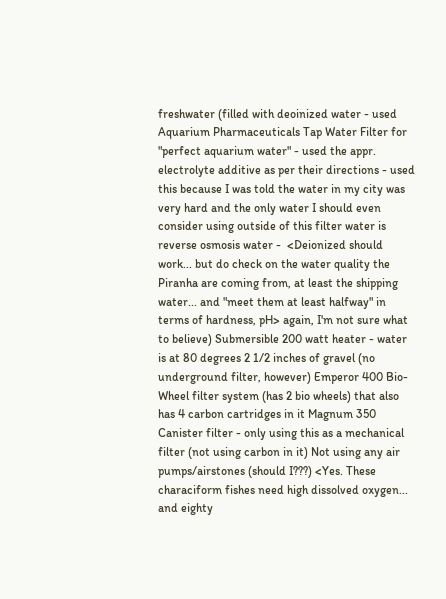freshwater (filled with deoinized water - used Aquarium Pharmaceuticals Tap Water Filter for "perfect aquarium water" - used the appr. electrolyte additive as per their directions - used this because I was told the water in my city was very hard and the only water I should even consider using outside of this filter water is reverse osmosis water -  <Deionized should work... but do check on the water quality the Piranha are coming from, at least the shipping water... and "meet them at least halfway" in terms of hardness, pH> again, I'm not sure what to believe) Submersible 200 watt heater - water is at 80 degrees 2 1/2 inches of gravel (no underground filter, however) Emperor 400 Bio-Wheel filter system (has 2 bio wheels) that also has 4 carbon cartridges in it Magnum 350 Canister filter - only using this as a mechanical filter (not using carbon in it) Not using any air pumps/airstones (should I???) <Yes. These characiform fishes need high dissolved oxygen... and eighty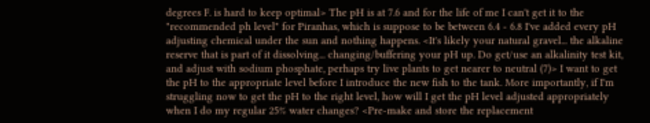degrees F. is hard to keep optimal> The pH is at 7.6 and for the life of me I can't get it to the "recommended ph level" for Piranhas, which is suppose to be between 6.4 - 6.8 I've added every pH adjusting chemical under the sun and nothing happens. <It's likely your natural gravel... the alkaline reserve that is part of it dissolving... changing/buffering your pH up. Do get/use an alkalinity test kit, and adjust with sodium phosphate, perhaps try live plants to get nearer to neutral (7)> I want to get the pH to the appropriate level before I introduce the new fish to the tank. More importantly, if I'm struggling now to get the pH to the right level, how will I get the pH level adjusted appropriately when I do my regular 25% water changes? <Pre-make and store the replacement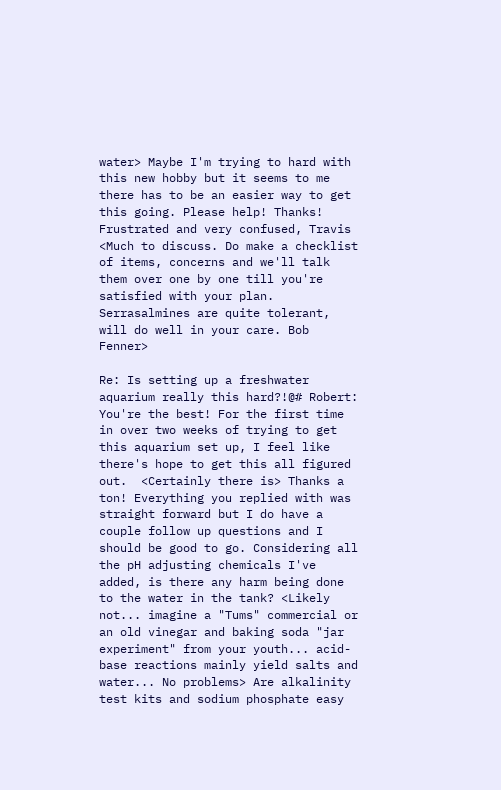water> Maybe I'm trying to hard with this new hobby but it seems to me there has to be an easier way to get this going. Please help! Thanks! Frustrated and very confused, Travis <Much to discuss. Do make a checklist of items, concerns and we'll talk them over one by one till you're satisfied with your plan. Serrasalmines are quite tolerant, will do well in your care. Bob Fenner>

Re: Is setting up a freshwater aquarium really this hard?!@# Robert: You're the best! For the first time in over two weeks of trying to get this aquarium set up, I feel like there's hope to get this all figured out.  <Certainly there is> Thanks a ton! Everything you replied with was straight forward but I do have a couple follow up questions and I should be good to go. Considering all the pH adjusting chemicals I've added, is there any harm being done to the water in the tank? <Likely not... imagine a "Tums" commercial or an old vinegar and baking soda "jar experiment" from your youth... acid-base reactions mainly yield salts and water... No problems> Are alkalinity test kits and sodium phosphate easy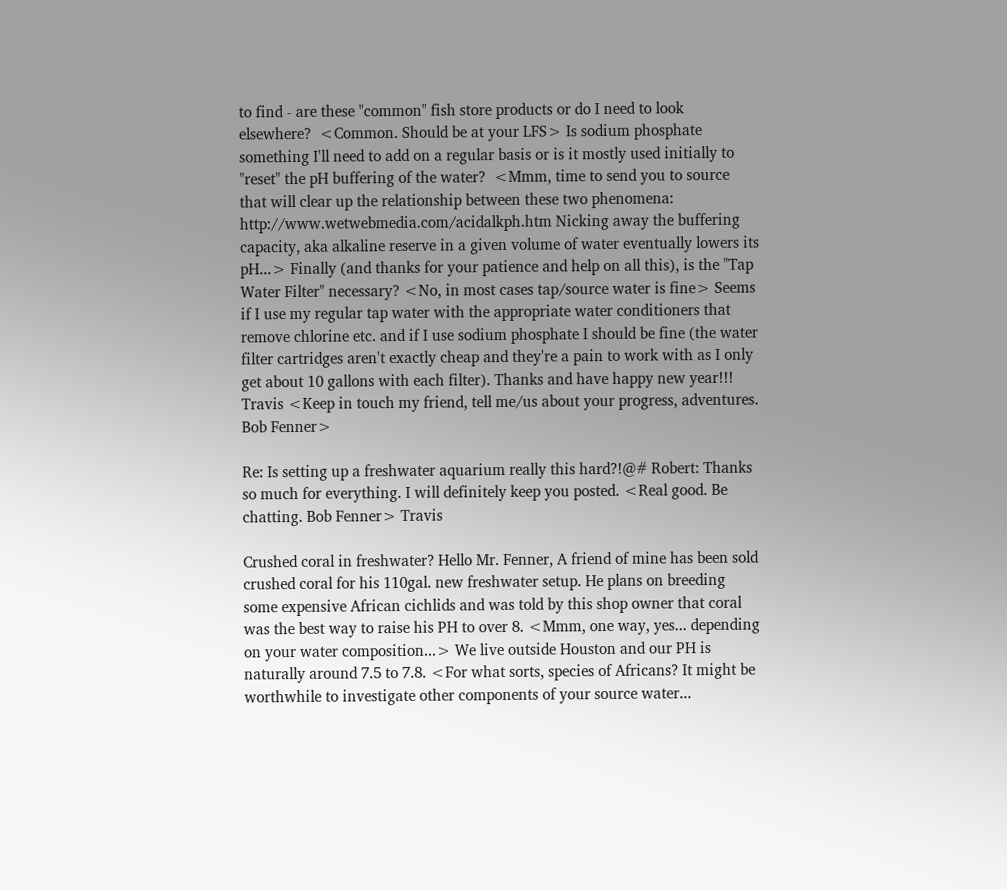to find - are these "common" fish store products or do I need to look elsewhere?  <Common. Should be at your LFS> Is sodium phosphate something I'll need to add on a regular basis or is it mostly used initially to "reset" the pH buffering of the water?  <Mmm, time to send you to source that will clear up the relationship between these two phenomena: http://www.wetwebmedia.com/acidalkph.htm Nicking away the buffering capacity, aka alkaline reserve in a given volume of water eventually lowers its pH...> Finally (and thanks for your patience and help on all this), is the "Tap Water Filter" necessary? <No, in most cases tap/source water is fine> Seems if I use my regular tap water with the appropriate water conditioners that remove chlorine etc. and if I use sodium phosphate I should be fine (the water filter cartridges aren't exactly cheap and they're a pain to work with as I only get about 10 gallons with each filter). Thanks and have happy new year!!! Travis <Keep in touch my friend, tell me/us about your progress, adventures. Bob Fenner>

Re: Is setting up a freshwater aquarium really this hard?!@# Robert: Thanks so much for everything. I will definitely keep you posted. <Real good. Be chatting. Bob Fenner> Travis

Crushed coral in freshwater? Hello Mr. Fenner, A friend of mine has been sold crushed coral for his 110gal. new freshwater setup. He plans on breeding some expensive African cichlids and was told by this shop owner that coral was the best way to raise his PH to over 8. <Mmm, one way, yes... depending on your water composition...> We live outside Houston and our PH is naturally around 7.5 to 7.8. <For what sorts, species of Africans? It might be worthwhile to investigate other components of your source water...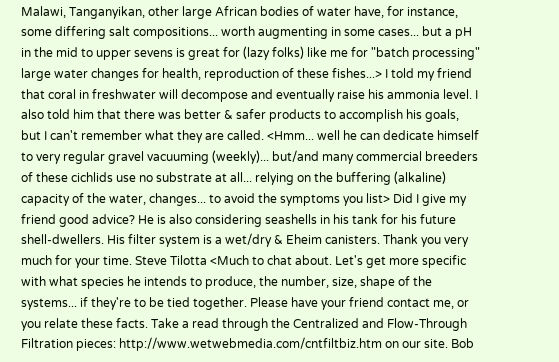Malawi, Tanganyikan, other large African bodies of water have, for instance, some differing salt compositions... worth augmenting in some cases... but a pH in the mid to upper sevens is great for (lazy folks) like me for "batch processing" large water changes for health, reproduction of these fishes...> I told my friend that coral in freshwater will decompose and eventually raise his ammonia level. I also told him that there was better & safer products to accomplish his goals, but I can't remember what they are called. <Hmm... well he can dedicate himself to very regular gravel vacuuming (weekly)... but/and many commercial breeders of these cichlids use no substrate at all... relying on the buffering (alkaline) capacity of the water, changes... to avoid the symptoms you list> Did I give my friend good advice? He is also considering seashells in his tank for his future shell-dwellers. His filter system is a wet/dry & Eheim canisters. Thank you very much for your time. Steve Tilotta <Much to chat about. Let's get more specific with what species he intends to produce, the number, size, shape of the systems... if they're to be tied together. Please have your friend contact me, or you relate these facts. Take a read through the Centralized and Flow-Through Filtration pieces: http://www.wetwebmedia.com/cntfiltbiz.htm on our site. Bob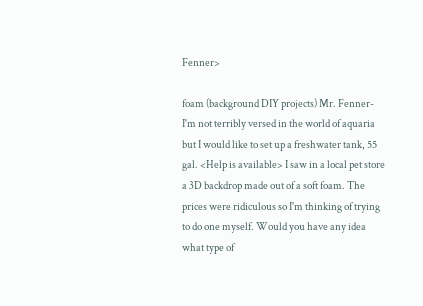Fenner>

foam (background DIY projects) Mr. Fenner- I'm not terribly versed in the world of aquaria but I would like to set up a freshwater tank, 55 gal. <Help is available> I saw in a local pet store a 3D backdrop made out of a soft foam. The prices were ridiculous so I'm thinking of trying to do one myself. Would you have any idea what type of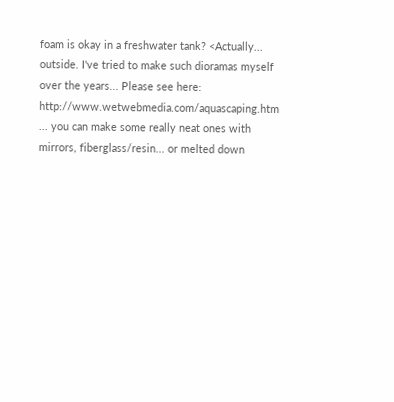foam is okay in a freshwater tank? <Actually... outside. I've tried to make such dioramas myself over the years... Please see here: http://www.wetwebmedia.com/aquascaping.htm ... you can make some really neat ones with mirrors, fiberglass/resin... or melted down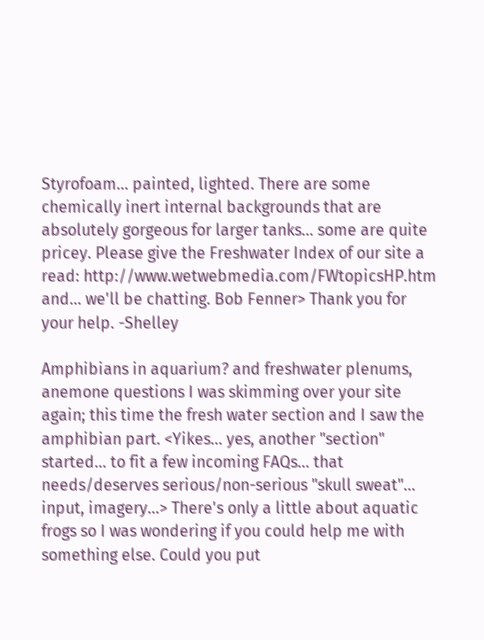Styrofoam... painted, lighted. There are some chemically inert internal backgrounds that are absolutely gorgeous for larger tanks... some are quite pricey. Please give the Freshwater Index of our site a read: http://www.wetwebmedia.com/FWtopicsHP.htm and... we'll be chatting. Bob Fenner> Thank you for your help. -Shelley

Amphibians in aquarium? and freshwater plenums, anemone questions I was skimming over your site again; this time the fresh water section and I saw the amphibian part. <Yikes... yes, another "section" started... to fit a few incoming FAQs... that needs/deserves serious/non-serious "skull sweat"... input, imagery...> There's only a little about aquatic frogs so I was wondering if you could help me with something else. Could you put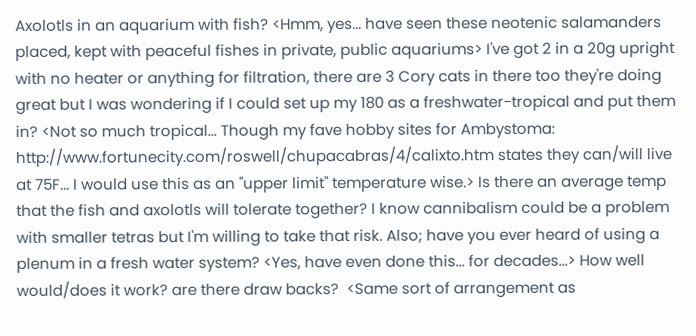Axolotls in an aquarium with fish? <Hmm, yes... have seen these neotenic salamanders placed, kept with peaceful fishes in private, public aquariums> I've got 2 in a 20g upright with no heater or anything for filtration, there are 3 Cory cats in there too they're doing great but I was wondering if I could set up my 180 as a freshwater-tropical and put them in? <Not so much tropical... Though my fave hobby sites for Ambystoma: http://www.fortunecity.com/roswell/chupacabras/4/calixto.htm states they can/will live at 75F... I would use this as an "upper limit" temperature wise.> Is there an average temp that the fish and axolotls will tolerate together? I know cannibalism could be a problem with smaller tetras but I'm willing to take that risk. Also; have you ever heard of using a plenum in a fresh water system? <Yes, have even done this... for decades...> How well would/does it work? are there draw backs?  <Same sort of arrangement as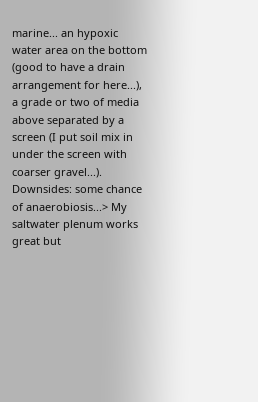marine... an hypoxic water area on the bottom (good to have a drain arrangement for here...), a grade or two of media above separated by a screen (I put soil mix in under the screen with coarser gravel...). Downsides: some chance of anaerobiosis...> My saltwater plenum works great but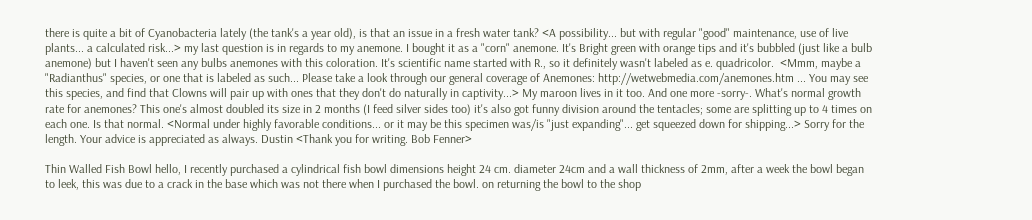there is quite a bit of Cyanobacteria lately (the tank's a year old), is that an issue in a fresh water tank? <A possibility... but with regular "good" maintenance, use of live plants... a calculated risk...> my last question is in regards to my anemone. I bought it as a "corn" anemone. It's Bright green with orange tips and it's bubbled (just like a bulb anemone) but I haven't seen any bulbs anemones with this coloration. It's scientific name started with R., so it definitely wasn't labeled as e. quadricolor.  <Mmm, maybe a "Radianthus" species, or one that is labeled as such... Please take a look through our general coverage of Anemones: http://wetwebmedia.com/anemones.htm ... You may see this species, and find that Clowns will pair up with ones that they don't do naturally in captivity...> My maroon lives in it too. And one more -sorry-. What's normal growth rate for anemones? This one's almost doubled its size in 2 months (I feed silver sides too) it's also got funny division around the tentacles; some are splitting up to 4 times on each one. Is that normal. <Normal under highly favorable conditions... or it may be this specimen was/is "just expanding"... get squeezed down for shipping...> Sorry for the length. Your advice is appreciated as always. Dustin <Thank you for writing. Bob Fenner>

Thin Walled Fish Bowl hello, I recently purchased a cylindrical fish bowl dimensions height 24 cm. diameter 24cm and a wall thickness of 2mm, after a week the bowl began to leek, this was due to a crack in the base which was not there when I purchased the bowl. on returning the bowl to the shop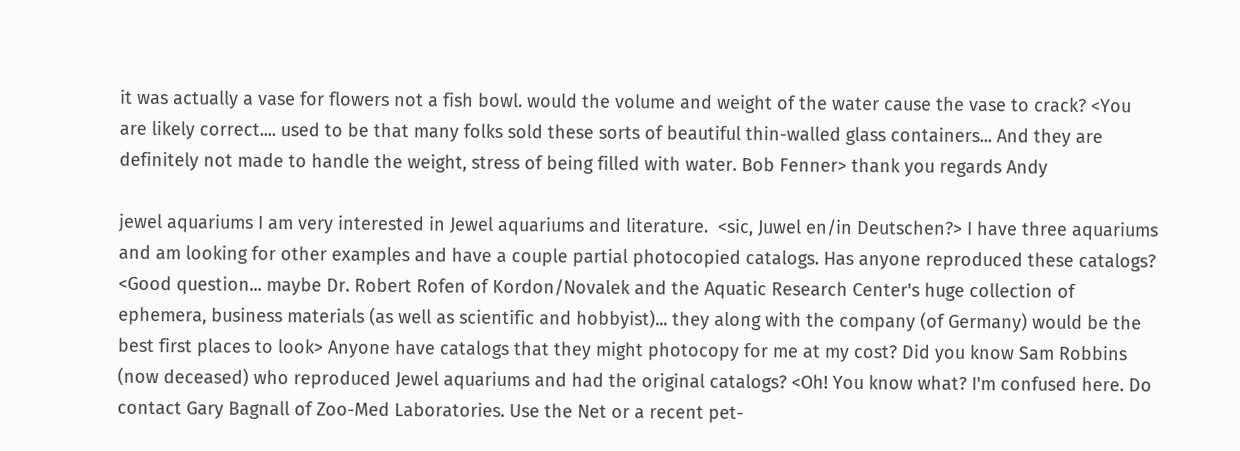it was actually a vase for flowers not a fish bowl. would the volume and weight of the water cause the vase to crack? <You are likely correct.... used to be that many folks sold these sorts of beautiful thin-walled glass containers... And they are definitely not made to handle the weight, stress of being filled with water. Bob Fenner> thank you regards Andy

jewel aquariums I am very interested in Jewel aquariums and literature.  <sic, Juwel en/in Deutschen?> I have three aquariums and am looking for other examples and have a couple partial photocopied catalogs. Has anyone reproduced these catalogs?  <Good question... maybe Dr. Robert Rofen of Kordon/Novalek and the Aquatic Research Center's huge collection of ephemera, business materials (as well as scientific and hobbyist)... they along with the company (of Germany) would be the best first places to look> Anyone have catalogs that they might photocopy for me at my cost? Did you know Sam Robbins (now deceased) who reproduced Jewel aquariums and had the original catalogs? <Oh! You know what? I'm confused here. Do contact Gary Bagnall of Zoo-Med Laboratories. Use the Net or a recent pet-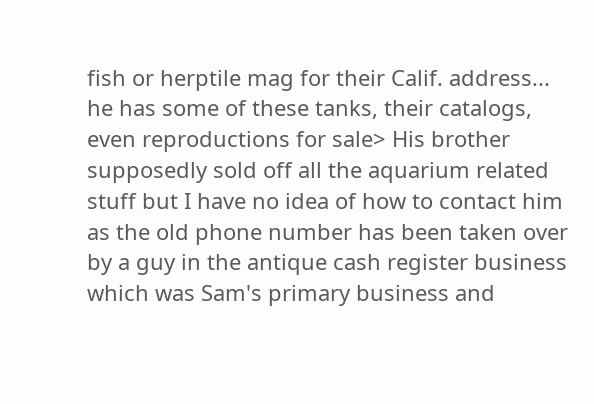fish or herptile mag for their Calif. address... he has some of these tanks, their catalogs, even reproductions for sale> His brother supposedly sold off all the aquarium related stuff but I have no idea of how to contact him as the old phone number has been taken over by a guy in the antique cash register business which was Sam's primary business and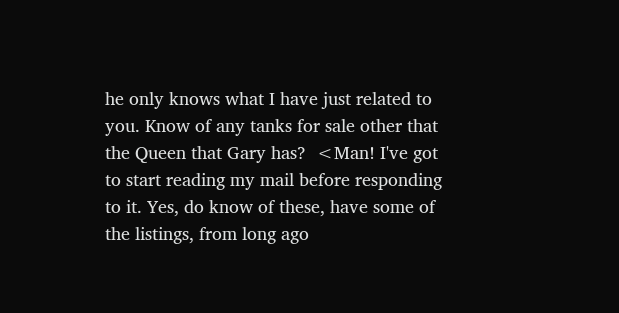he only knows what I have just related to you. Know of any tanks for sale other that the Queen that Gary has?  <Man! I've got to start reading my mail before responding to it. Yes, do know of these, have some of the listings, from long ago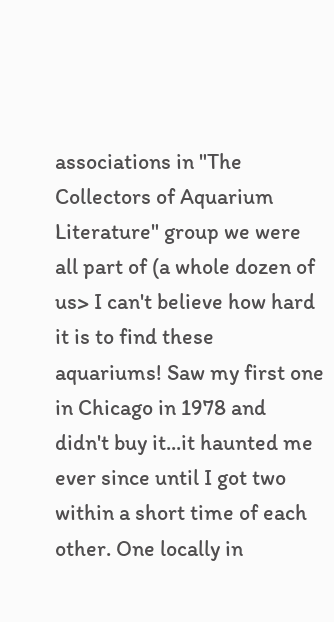associations in "The Collectors of Aquarium Literature" group we were all part of (a whole dozen of us> I can't believe how hard it is to find these aquariums! Saw my first one in Chicago in 1978 and didn't buy it...it haunted me ever since until I got two within a short time of each other. One locally in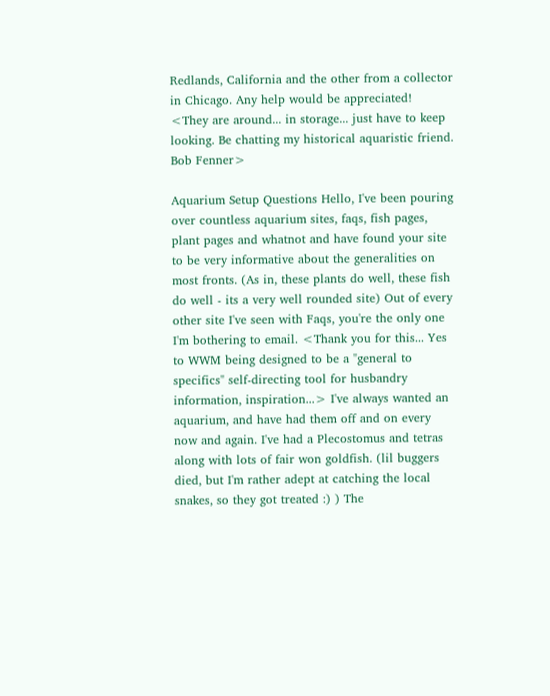Redlands, California and the other from a collector in Chicago. Any help would be appreciated! <They are around... in storage... just have to keep looking. Be chatting my historical aquaristic friend. Bob Fenner>

Aquarium Setup Questions Hello, I've been pouring over countless aquarium sites, faqs, fish pages, plant pages and whatnot and have found your site to be very informative about the generalities on most fronts. (As in, these plants do well, these fish do well - its a very well rounded site) Out of every other site I've seen with Faqs, you're the only one I'm bothering to email. <Thank you for this... Yes to WWM being designed to be a "general to specifics" self-directing tool for husbandry information, inspiration...> I've always wanted an aquarium, and have had them off and on every now and again. I've had a Plecostomus and tetras along with lots of fair won goldfish. (lil buggers died, but I'm rather adept at catching the local snakes, so they got treated :) ) The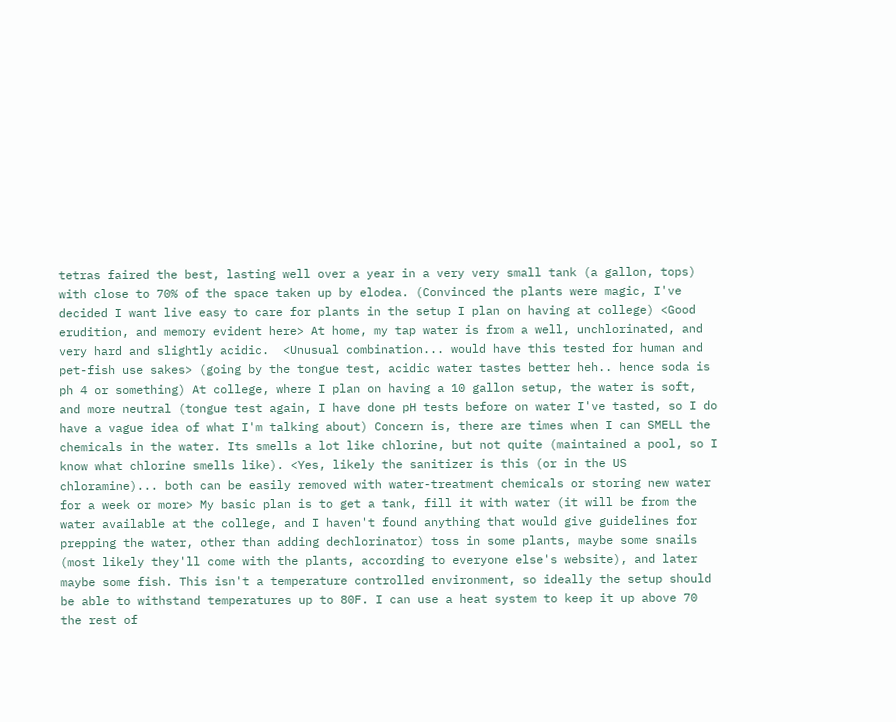tetras faired the best, lasting well over a year in a very very small tank (a gallon, tops) with close to 70% of the space taken up by elodea. (Convinced the plants were magic, I've decided I want live easy to care for plants in the setup I plan on having at college) <Good erudition, and memory evident here> At home, my tap water is from a well, unchlorinated, and very hard and slightly acidic.  <Unusual combination... would have this tested for human and pet-fish use sakes> (going by the tongue test, acidic water tastes better heh.. hence soda is ph 4 or something) At college, where I plan on having a 10 gallon setup, the water is soft, and more neutral (tongue test again, I have done pH tests before on water I've tasted, so I do have a vague idea of what I'm talking about) Concern is, there are times when I can SMELL the chemicals in the water. Its smells a lot like chlorine, but not quite (maintained a pool, so I know what chlorine smells like). <Yes, likely the sanitizer is this (or in the US chloramine)... both can be easily removed with water-treatment chemicals or storing new water for a week or more> My basic plan is to get a tank, fill it with water (it will be from the water available at the college, and I haven't found anything that would give guidelines for prepping the water, other than adding dechlorinator) toss in some plants, maybe some snails (most likely they'll come with the plants, according to everyone else's website), and later maybe some fish. This isn't a temperature controlled environment, so ideally the setup should be able to withstand temperatures up to 80F. I can use a heat system to keep it up above 70 the rest of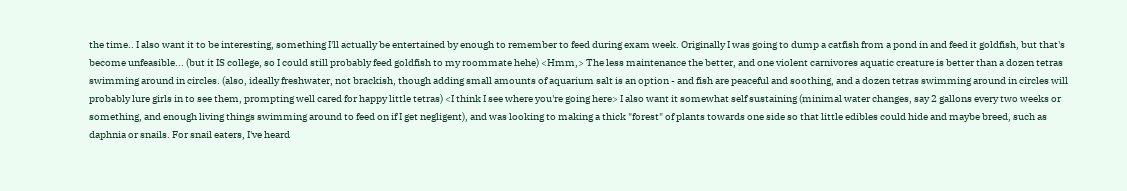the time.. I also want it to be interesting, something I'll actually be entertained by enough to remember to feed during exam week. Originally I was going to dump a catfish from a pond in and feed it goldfish, but that's become unfeasible... (but it IS college, so I could still probably feed goldfish to my roommate hehe) <Hmm,> The less maintenance the better, and one violent carnivores aquatic creature is better than a dozen tetras swimming around in circles. (also, ideally freshwater, not brackish, though adding small amounts of aquarium salt is an option - and fish are peaceful and soothing, and a dozen tetras swimming around in circles will probably lure girls in to see them, prompting well cared for happy little tetras) <I think I see where you're going here> I also want it somewhat self sustaining (minimal water changes, say 2 gallons every two weeks or something, and enough living things swimming around to feed on if I get negligent), and was looking to making a thick "forest" of plants towards one side so that little edibles could hide and maybe breed, such as daphnia or snails. For snail eaters, I've heard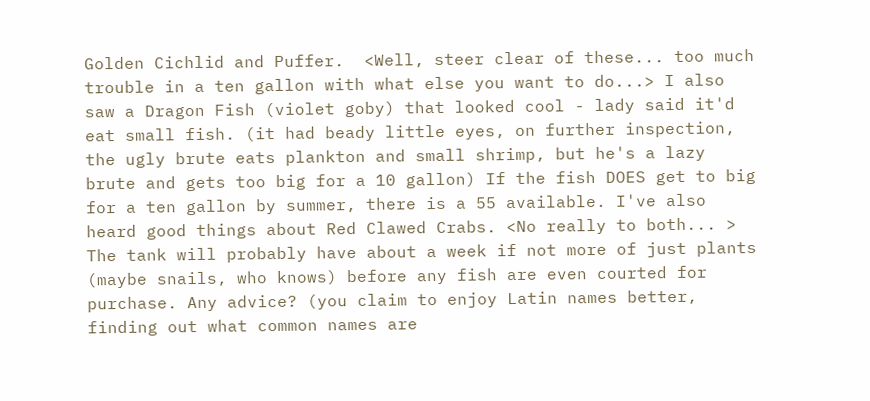Golden Cichlid and Puffer.  <Well, steer clear of these... too much trouble in a ten gallon with what else you want to do...> I also saw a Dragon Fish (violet goby) that looked cool - lady said it'd eat small fish. (it had beady little eyes, on further inspection, the ugly brute eats plankton and small shrimp, but he's a lazy brute and gets too big for a 10 gallon) If the fish DOES get to big for a ten gallon by summer, there is a 55 available. I've also heard good things about Red Clawed Crabs. <No really to both... > The tank will probably have about a week if not more of just plants (maybe snails, who knows) before any fish are even courted for purchase. Any advice? (you claim to enjoy Latin names better, finding out what common names are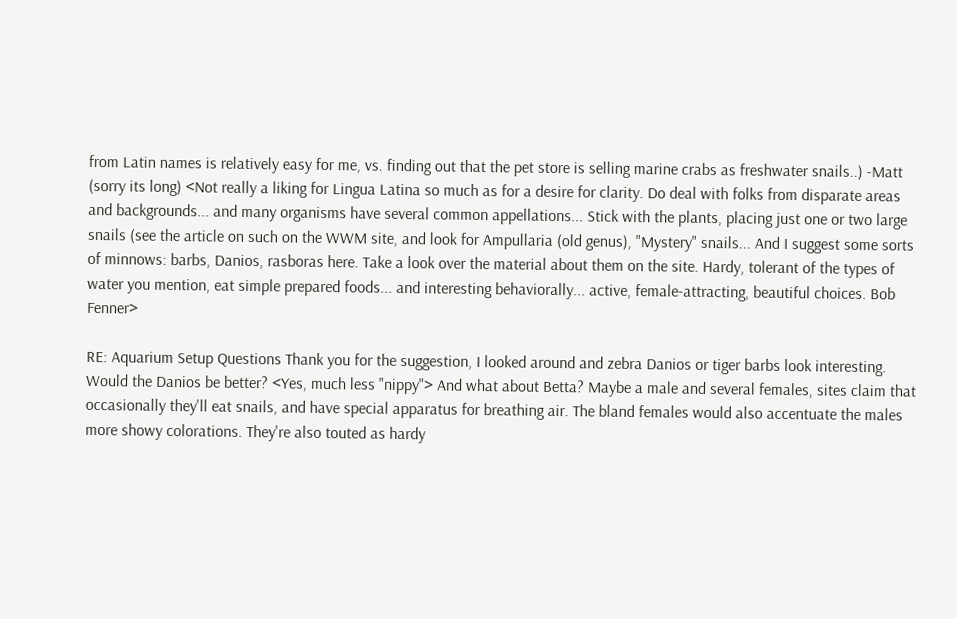from Latin names is relatively easy for me, vs. finding out that the pet store is selling marine crabs as freshwater snails..) -Matt (sorry its long) <Not really a liking for Lingua Latina so much as for a desire for clarity. Do deal with folks from disparate areas and backgrounds... and many organisms have several common appellations... Stick with the plants, placing just one or two large snails (see the article on such on the WWM site, and look for Ampullaria (old genus), "Mystery" snails... And I suggest some sorts of minnows: barbs, Danios, rasboras here. Take a look over the material about them on the site. Hardy, tolerant of the types of water you mention, eat simple prepared foods... and interesting behaviorally... active, female-attracting, beautiful choices. Bob Fenner>

RE: Aquarium Setup Questions Thank you for the suggestion, I looked around and zebra Danios or tiger barbs look interesting. Would the Danios be better? <Yes, much less "nippy"> And what about Betta? Maybe a male and several females, sites claim that occasionally they'll eat snails, and have special apparatus for breathing air. The bland females would also accentuate the males more showy colorations. They're also touted as hardy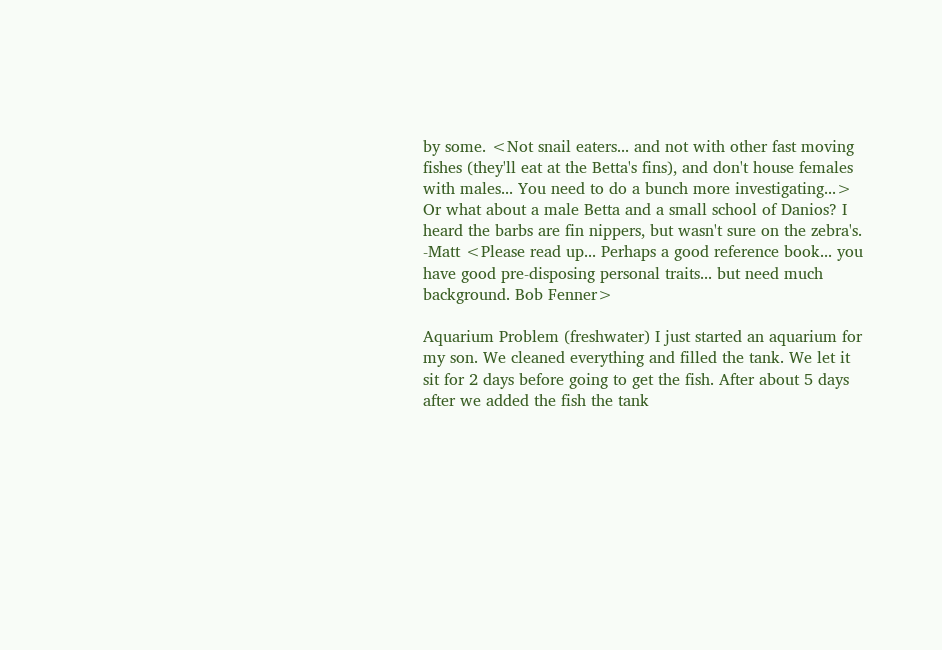by some. <Not snail eaters... and not with other fast moving fishes (they'll eat at the Betta's fins), and don't house females with males... You need to do a bunch more investigating...> Or what about a male Betta and a small school of Danios? I heard the barbs are fin nippers, but wasn't sure on the zebra's. -Matt <Please read up... Perhaps a good reference book... you have good pre-disposing personal traits... but need much background. Bob Fenner>

Aquarium Problem (freshwater) I just started an aquarium for my son. We cleaned everything and filled the tank. We let it sit for 2 days before going to get the fish. After about 5 days after we added the fish the tank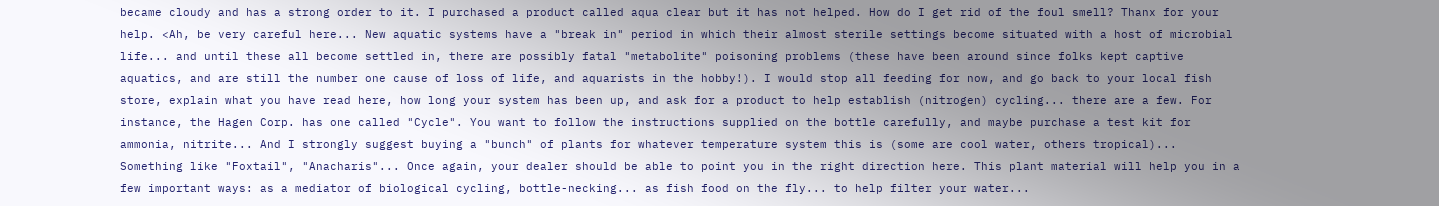became cloudy and has a strong order to it. I purchased a product called aqua clear but it has not helped. How do I get rid of the foul smell? Thanx for your help. <Ah, be very careful here... New aquatic systems have a "break in" period in which their almost sterile settings become situated with a host of microbial life... and until these all become settled in, there are possibly fatal "metabolite" poisoning problems (these have been around since folks kept captive aquatics, and are still the number one cause of loss of life, and aquarists in the hobby!). I would stop all feeding for now, and go back to your local fish store, explain what you have read here, how long your system has been up, and ask for a product to help establish (nitrogen) cycling... there are a few. For instance, the Hagen Corp. has one called "Cycle". You want to follow the instructions supplied on the bottle carefully, and maybe purchase a test kit for ammonia, nitrite... And I strongly suggest buying a "bunch" of plants for whatever temperature system this is (some are cool water, others tropical)... Something like "Foxtail", "Anacharis"... Once again, your dealer should be able to point you in the right direction here. This plant material will help you in a few important ways: as a mediator of biological cycling, bottle-necking... as fish food on the fly... to help filter your water...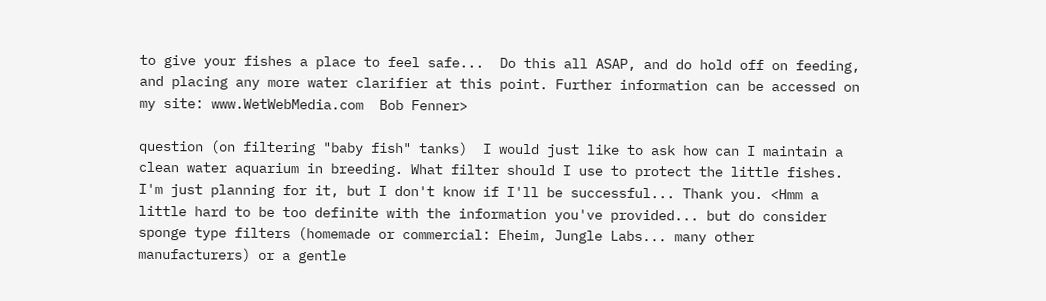to give your fishes a place to feel safe...  Do this all ASAP, and do hold off on feeding, and placing any more water clarifier at this point. Further information can be accessed on my site: www.WetWebMedia.com  Bob Fenner>

question (on filtering "baby fish" tanks)  I would just like to ask how can I maintain a clean water aquarium in breeding. What filter should I use to protect the little fishes. I'm just planning for it, but I don't know if I'll be successful... Thank you. <Hmm a little hard to be too definite with the information you've provided... but do consider sponge type filters (homemade or commercial: Eheim, Jungle Labs... many other manufacturers) or a gentle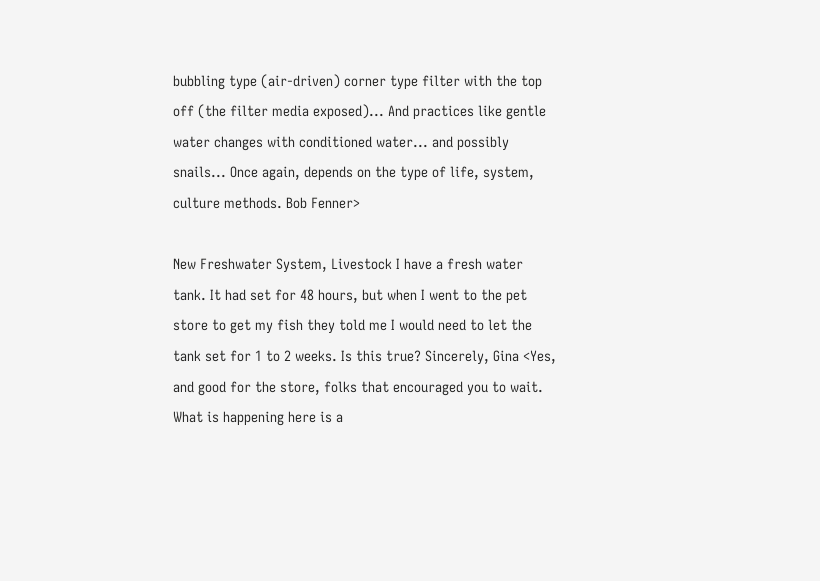bubbling type (air-driven) corner type filter with the top off (the filter media exposed)... And practices like gentle water changes with conditioned water... and possibly snails... Once again, depends on the type of life, system, culture methods. Bob Fenner>

New Freshwater System, Livestock I have a fresh water tank. It had set for 48 hours, but when I went to the pet store to get my fish they told me I would need to let the tank set for 1 to 2 weeks. Is this true? Sincerely, Gina <Yes, and good for the store, folks that encouraged you to wait. What is happening here is a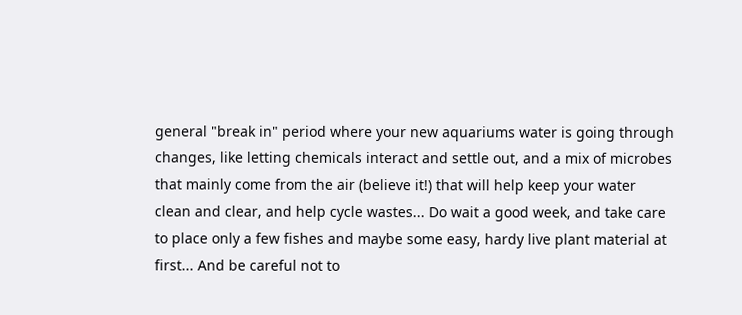general "break in" period where your new aquariums water is going through changes, like letting chemicals interact and settle out, and a mix of microbes that mainly come from the air (believe it!) that will help keep your water clean and clear, and help cycle wastes... Do wait a good week, and take care to place only a few fishes and maybe some easy, hardy live plant material at first... And be careful not to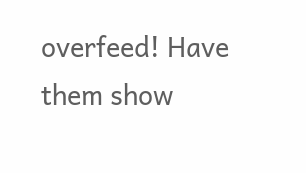overfeed! Have them show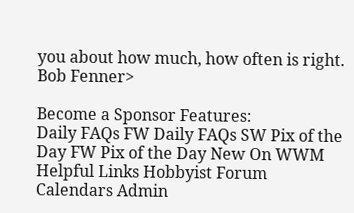you about how much, how often is right. Bob Fenner>

Become a Sponsor Features:
Daily FAQs FW Daily FAQs SW Pix of the Day FW Pix of the Day New On WWM
Helpful Links Hobbyist Forum Calendars Admin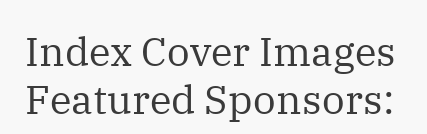Index Cover Images
Featured Sponsors: